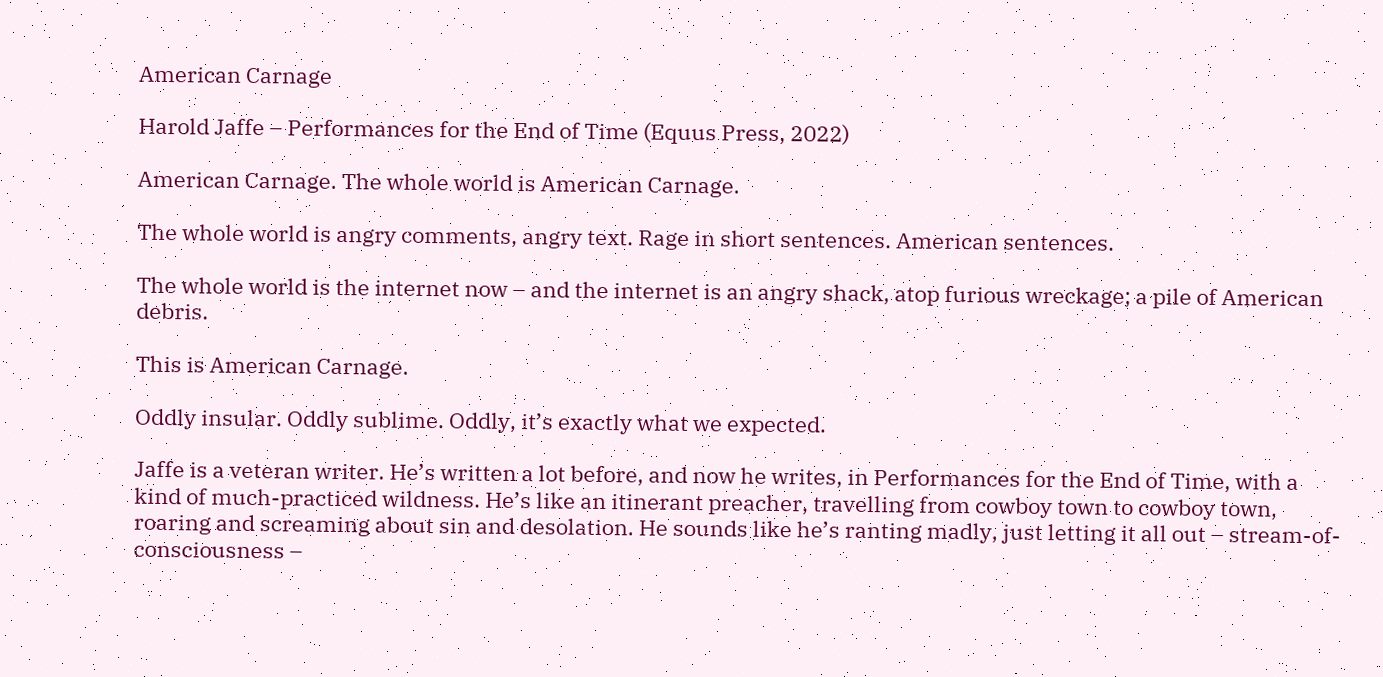American Carnage

Harold Jaffe – Performances for the End of Time (Equus Press, 2022)

American Carnage. The whole world is American Carnage.

The whole world is angry comments, angry text. Rage in short sentences. American sentences.

The whole world is the internet now – and the internet is an angry shack, atop furious wreckage; a pile of American debris.

This is American Carnage.

Oddly insular. Oddly sublime. Oddly, it’s exactly what we expected.

Jaffe is a veteran writer. He’s written a lot before, and now he writes, in Performances for the End of Time, with a kind of much-practiced wildness. He’s like an itinerant preacher, travelling from cowboy town to cowboy town, roaring and screaming about sin and desolation. He sounds like he’s ranting madly, just letting it all out – stream-of-consciousness –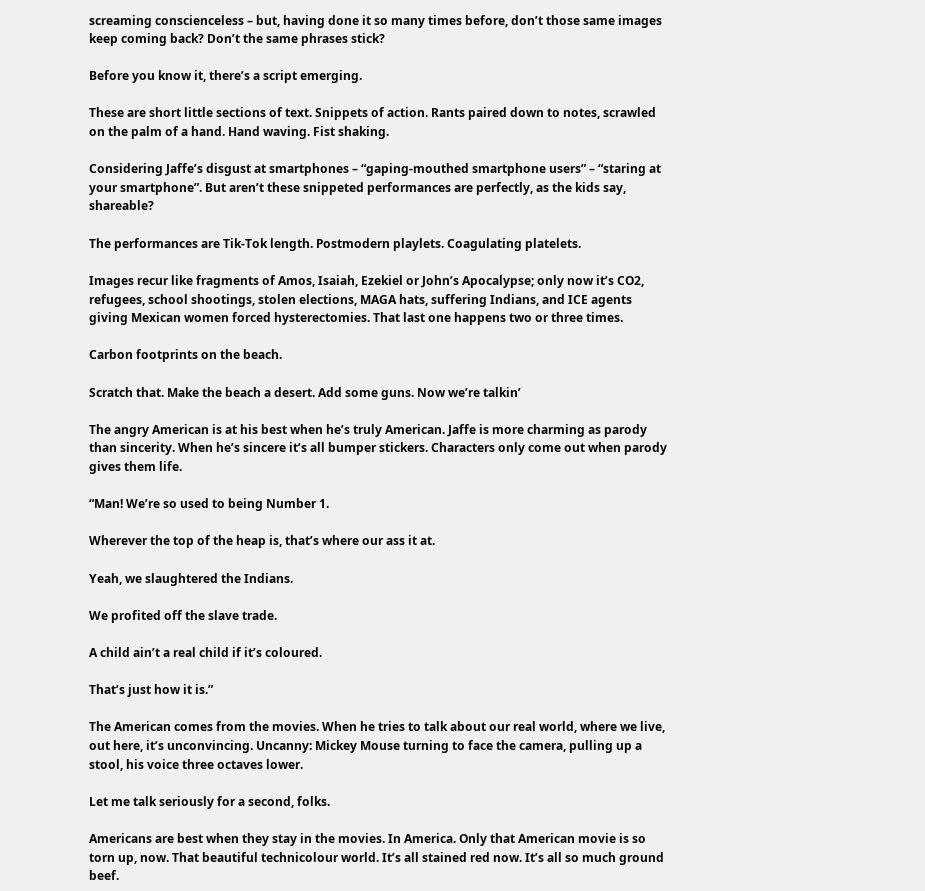screaming conscienceless – but, having done it so many times before, don’t those same images keep coming back? Don’t the same phrases stick?

Before you know it, there’s a script emerging.

These are short little sections of text. Snippets of action. Rants paired down to notes, scrawled on the palm of a hand. Hand waving. Fist shaking.

Considering Jaffe’s disgust at smartphones – “gaping-mouthed smartphone users” – “staring at your smartphone”. But aren’t these snippeted performances are perfectly, as the kids say, shareable?

The performances are Tik-Tok length. Postmodern playlets. Coagulating platelets.

Images recur like fragments of Amos, Isaiah, Ezekiel or John’s Apocalypse; only now it’s CO2, refugees, school shootings, stolen elections, MAGA hats, suffering Indians, and ICE agents giving Mexican women forced hysterectomies. That last one happens two or three times.

Carbon footprints on the beach.

Scratch that. Make the beach a desert. Add some guns. Now we’re talkin’

The angry American is at his best when he’s truly American. Jaffe is more charming as parody than sincerity. When he’s sincere it’s all bumper stickers. Characters only come out when parody gives them life.

“Man! We’re so used to being Number 1.

Wherever the top of the heap is, that’s where our ass it at.

Yeah, we slaughtered the Indians.

We profited off the slave trade.

A child ain’t a real child if it’s coloured.

That’s just how it is.”

The American comes from the movies. When he tries to talk about our real world, where we live, out here, it’s unconvincing. Uncanny: Mickey Mouse turning to face the camera, pulling up a stool, his voice three octaves lower.

Let me talk seriously for a second, folks.

Americans are best when they stay in the movies. In America. Only that American movie is so torn up, now. That beautiful technicolour world. It’s all stained red now. It’s all so much ground beef.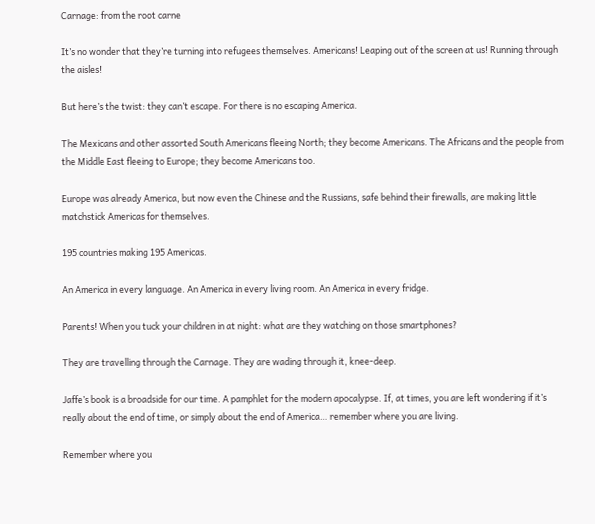Carnage: from the root carne

It’s no wonder that they’re turning into refugees themselves. Americans! Leaping out of the screen at us! Running through the aisles!

But here’s the twist: they can’t escape. For there is no escaping America.

The Mexicans and other assorted South Americans fleeing North; they become Americans. The Africans and the people from the Middle East fleeing to Europe; they become Americans too.

Europe was already America, but now even the Chinese and the Russians, safe behind their firewalls, are making little matchstick Americas for themselves.

195 countries making 195 Americas.

An America in every language. An America in every living room. An America in every fridge.

Parents! When you tuck your children in at night: what are they watching on those smartphones?

They are travelling through the Carnage. They are wading through it, knee-deep.

Jaffe’s book is a broadside for our time. A pamphlet for the modern apocalypse. If, at times, you are left wondering if it’s really about the end of time, or simply about the end of America… remember where you are living.

Remember where you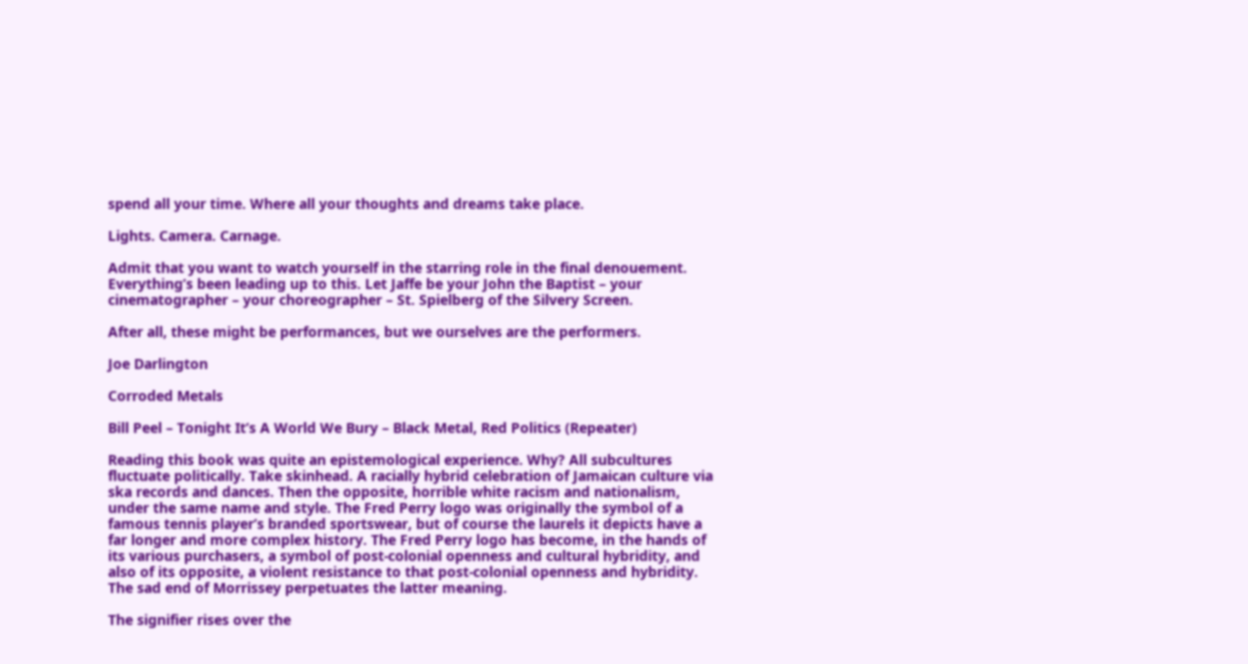spend all your time. Where all your thoughts and dreams take place.

Lights. Camera. Carnage.

Admit that you want to watch yourself in the starring role in the final denouement. Everything’s been leading up to this. Let Jaffe be your John the Baptist – your cinematographer – your choreographer – St. Spielberg of the Silvery Screen.

After all, these might be performances, but we ourselves are the performers.

Joe Darlington

Corroded Metals

Bill Peel – Tonight It’s A World We Bury – Black Metal, Red Politics (Repeater)

Reading this book was quite an epistemological experience. Why? All subcultures fluctuate politically. Take skinhead. A racially hybrid celebration of Jamaican culture via ska records and dances. Then the opposite, horrible white racism and nationalism, under the same name and style. The Fred Perry logo was originally the symbol of a famous tennis player’s branded sportswear, but of course the laurels it depicts have a far longer and more complex history. The Fred Perry logo has become, in the hands of its various purchasers, a symbol of post-colonial openness and cultural hybridity, and also of its opposite, a violent resistance to that post-colonial openness and hybridity. The sad end of Morrissey perpetuates the latter meaning.

The signifier rises over the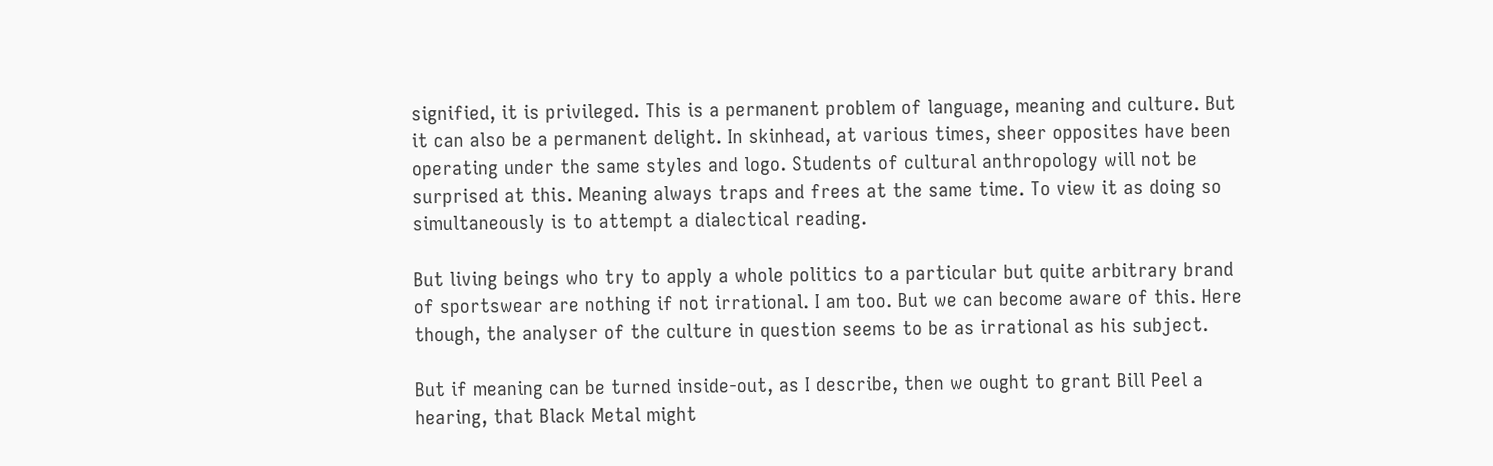signified, it is privileged. This is a permanent problem of language, meaning and culture. But it can also be a permanent delight. In skinhead, at various times, sheer opposites have been operating under the same styles and logo. Students of cultural anthropology will not be surprised at this. Meaning always traps and frees at the same time. To view it as doing so simultaneously is to attempt a dialectical reading.

But living beings who try to apply a whole politics to a particular but quite arbitrary brand of sportswear are nothing if not irrational. I am too. But we can become aware of this. Here though, the analyser of the culture in question seems to be as irrational as his subject.

But if meaning can be turned inside-out, as I describe, then we ought to grant Bill Peel a hearing, that Black Metal might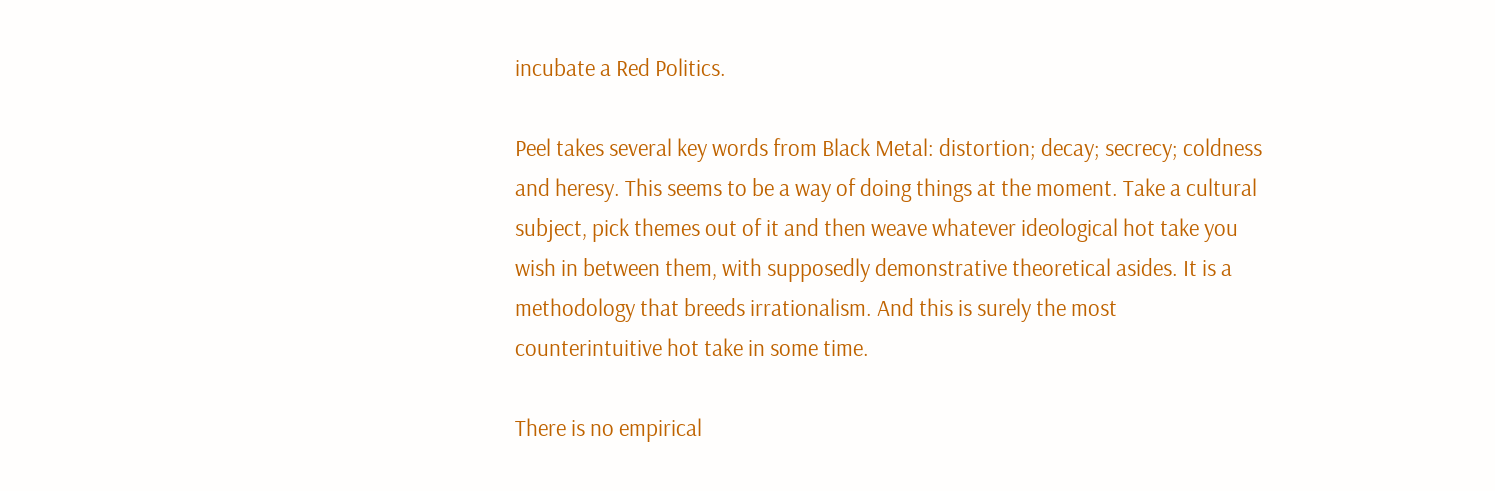incubate a Red Politics.

Peel takes several key words from Black Metal: distortion; decay; secrecy; coldness and heresy. This seems to be a way of doing things at the moment. Take a cultural subject, pick themes out of it and then weave whatever ideological hot take you wish in between them, with supposedly demonstrative theoretical asides. It is a methodology that breeds irrationalism. And this is surely the most counterintuitive hot take in some time.

There is no empirical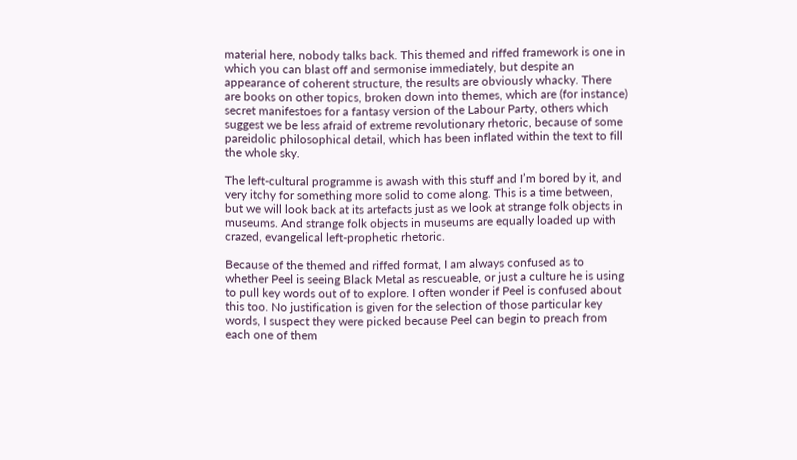material here, nobody talks back. This themed and riffed framework is one in which you can blast off and sermonise immediately, but despite an appearance of coherent structure, the results are obviously whacky. There are books on other topics, broken down into themes, which are (for instance) secret manifestoes for a fantasy version of the Labour Party, others which suggest we be less afraid of extreme revolutionary rhetoric, because of some pareidolic philosophical detail, which has been inflated within the text to fill the whole sky.

The left-cultural programme is awash with this stuff and I’m bored by it, and very itchy for something more solid to come along. This is a time between, but we will look back at its artefacts just as we look at strange folk objects in museums. And strange folk objects in museums are equally loaded up with crazed, evangelical left-prophetic rhetoric.

Because of the themed and riffed format, I am always confused as to whether Peel is seeing Black Metal as rescueable, or just a culture he is using to pull key words out of to explore. I often wonder if Peel is confused about this too. No justification is given for the selection of those particular key words, I suspect they were picked because Peel can begin to preach from each one of them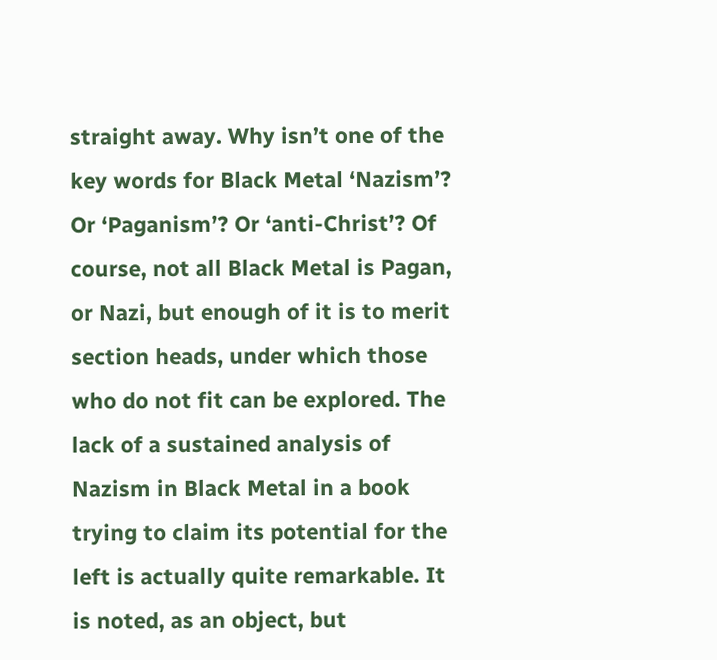straight away. Why isn’t one of the key words for Black Metal ‘Nazism’? Or ‘Paganism’? Or ‘anti-Christ’? Of course, not all Black Metal is Pagan, or Nazi, but enough of it is to merit section heads, under which those who do not fit can be explored. The lack of a sustained analysis of Nazism in Black Metal in a book trying to claim its potential for the left is actually quite remarkable. It is noted, as an object, but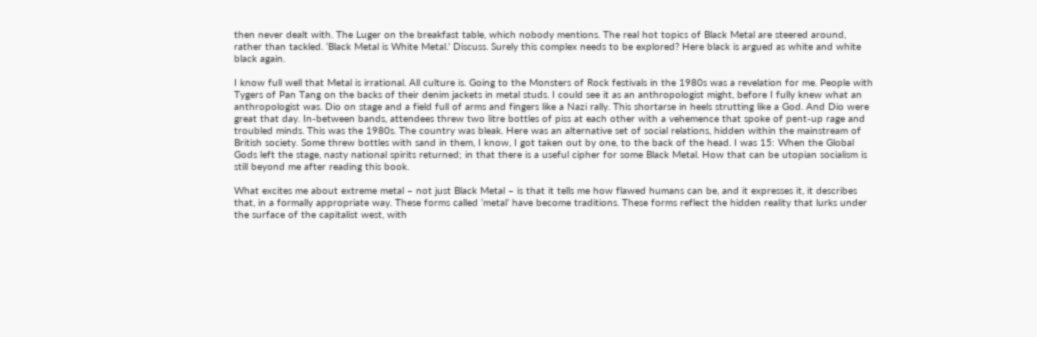then never dealt with. The Luger on the breakfast table, which nobody mentions. The real hot topics of Black Metal are steered around, rather than tackled. ‘Black Metal is White Metal.’ Discuss. Surely this complex needs to be explored? Here black is argued as white and white black again.

I know full well that Metal is irrational. All culture is. Going to the Monsters of Rock festivals in the 1980s was a revelation for me. People with Tygers of Pan Tang on the backs of their denim jackets in metal studs. I could see it as an anthropologist might, before I fully knew what an anthropologist was. Dio on stage and a field full of arms and fingers like a Nazi rally. This shortarse in heels strutting like a God. And Dio were great that day. In-between bands, attendees threw two litre bottles of piss at each other with a vehemence that spoke of pent-up rage and troubled minds. This was the 1980s. The country was bleak. Here was an alternative set of social relations, hidden within the mainstream of British society. Some threw bottles with sand in them, I know, I got taken out by one, to the back of the head. I was 15: When the Global Gods left the stage, nasty national spirits returned; in that there is a useful cipher for some Black Metal. How that can be utopian socialism is still beyond me after reading this book.

What excites me about extreme metal – not just Black Metal – is that it tells me how flawed humans can be, and it expresses it, it describes that, in a formally appropriate way. These forms called ‘metal’ have become traditions. These forms reflect the hidden reality that lurks under the surface of the capitalist west, with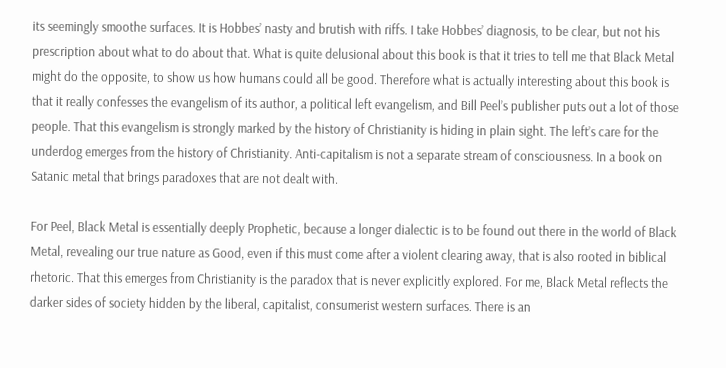its seemingly smoothe surfaces. It is Hobbes’ nasty and brutish with riffs. I take Hobbes’ diagnosis, to be clear, but not his prescription about what to do about that. What is quite delusional about this book is that it tries to tell me that Black Metal might do the opposite, to show us how humans could all be good. Therefore what is actually interesting about this book is that it really confesses the evangelism of its author, a political left evangelism, and Bill Peel’s publisher puts out a lot of those people. That this evangelism is strongly marked by the history of Christianity is hiding in plain sight. The left’s care for the underdog emerges from the history of Christianity. Anti-capitalism is not a separate stream of consciousness. In a book on Satanic metal that brings paradoxes that are not dealt with.

For Peel, Black Metal is essentially deeply Prophetic, because a longer dialectic is to be found out there in the world of Black Metal, revealing our true nature as Good, even if this must come after a violent clearing away, that is also rooted in biblical rhetoric. That this emerges from Christianity is the paradox that is never explicitly explored. For me, Black Metal reflects the darker sides of society hidden by the liberal, capitalist, consumerist western surfaces. There is an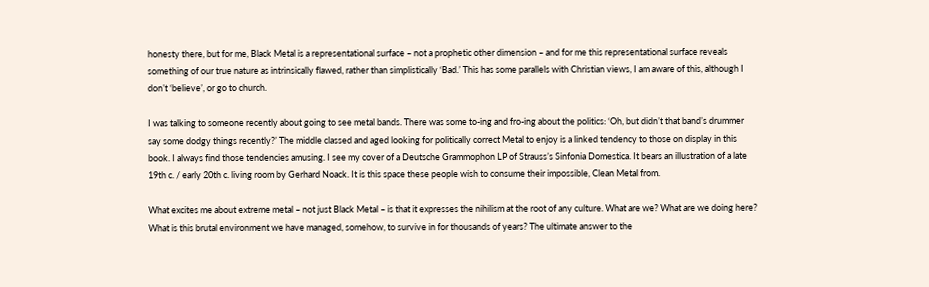honesty there, but for me, Black Metal is a representational surface – not a prophetic other dimension – and for me this representational surface reveals something of our true nature as intrinsically flawed, rather than simplistically ‘Bad.’ This has some parallels with Christian views, I am aware of this, although I don’t ‘believe’, or go to church.

I was talking to someone recently about going to see metal bands. There was some to-ing and fro-ing about the politics: ‘Oh, but didn’t that band’s drummer say some dodgy things recently?’ The middle classed and aged looking for politically correct Metal to enjoy is a linked tendency to those on display in this book. I always find those tendencies amusing. I see my cover of a Deutsche Grammophon LP of Strauss’s Sinfonia Domestica. It bears an illustration of a late 19th c. / early 20th c. living room by Gerhard Noack. It is this space these people wish to consume their impossible, Clean Metal from.

What excites me about extreme metal – not just Black Metal – is that it expresses the nihilism at the root of any culture. What are we? What are we doing here? What is this brutal environment we have managed, somehow, to survive in for thousands of years? The ultimate answer to the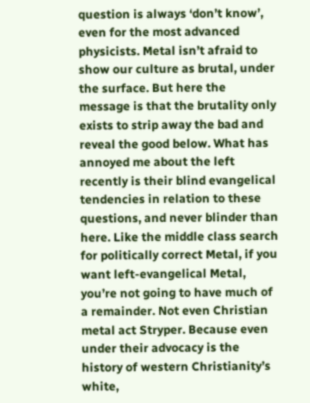question is always ‘don’t know’, even for the most advanced physicists. Metal isn’t afraid to show our culture as brutal, under the surface. But here the message is that the brutality only exists to strip away the bad and reveal the good below. What has annoyed me about the left recently is their blind evangelical tendencies in relation to these questions, and never blinder than here. Like the middle class search for politically correct Metal, if you want left-evangelical Metal, you’re not going to have much of a remainder. Not even Christian metal act Stryper. Because even under their advocacy is the history of western Christianity’s white,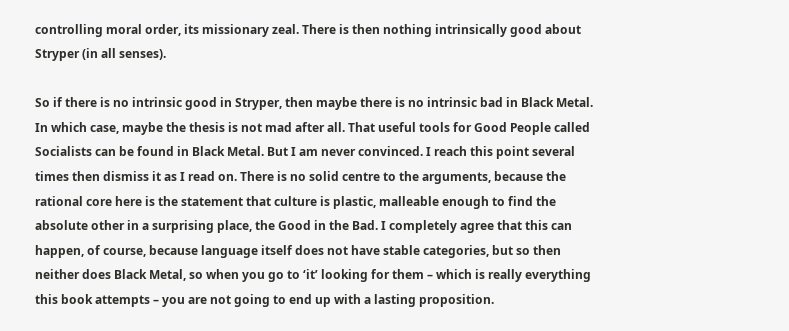controlling moral order, its missionary zeal. There is then nothing intrinsically good about Stryper (in all senses).

So if there is no intrinsic good in Stryper, then maybe there is no intrinsic bad in Black Metal. In which case, maybe the thesis is not mad after all. That useful tools for Good People called Socialists can be found in Black Metal. But I am never convinced. I reach this point several times then dismiss it as I read on. There is no solid centre to the arguments, because the rational core here is the statement that culture is plastic, malleable enough to find the absolute other in a surprising place, the Good in the Bad. I completely agree that this can happen, of course, because language itself does not have stable categories, but so then neither does Black Metal, so when you go to ‘it’ looking for them – which is really everything this book attempts – you are not going to end up with a lasting proposition.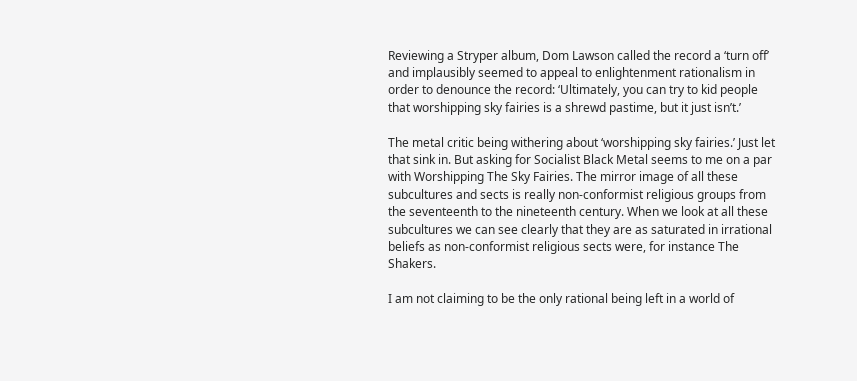Reviewing a Stryper album, Dom Lawson called the record a ‘turn off’ and implausibly seemed to appeal to enlightenment rationalism in order to denounce the record: ‘Ultimately, you can try to kid people that worshipping sky fairies is a shrewd pastime, but it just isn’t.’

The metal critic being withering about ‘worshipping sky fairies.’ Just let that sink in. But asking for Socialist Black Metal seems to me on a par with Worshipping The Sky Fairies. The mirror image of all these subcultures and sects is really non-conformist religious groups from the seventeenth to the nineteenth century. When we look at all these subcultures we can see clearly that they are as saturated in irrational beliefs as non-conformist religious sects were, for instance The Shakers.

I am not claiming to be the only rational being left in a world of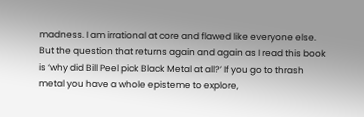madness. I am irrational at core and flawed like everyone else. But the question that returns again and again as I read this book is ‘why did Bill Peel pick Black Metal at all?’ If you go to thrash metal you have a whole episteme to explore,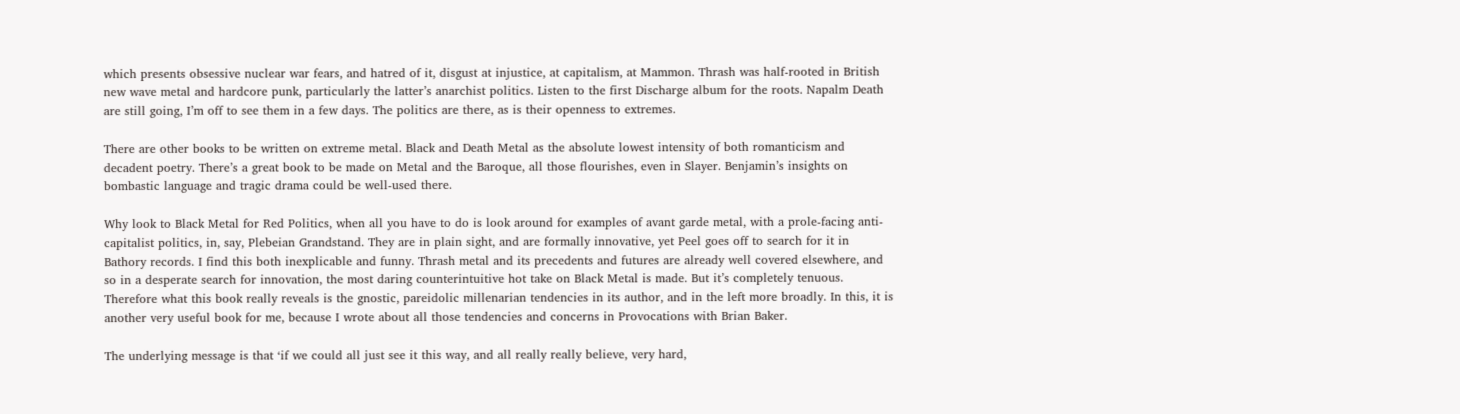which presents obsessive nuclear war fears, and hatred of it, disgust at injustice, at capitalism, at Mammon. Thrash was half-rooted in British new wave metal and hardcore punk, particularly the latter’s anarchist politics. Listen to the first Discharge album for the roots. Napalm Death are still going, I’m off to see them in a few days. The politics are there, as is their openness to extremes.

There are other books to be written on extreme metal. Black and Death Metal as the absolute lowest intensity of both romanticism and decadent poetry. There’s a great book to be made on Metal and the Baroque, all those flourishes, even in Slayer. Benjamin’s insights on bombastic language and tragic drama could be well-used there.

Why look to Black Metal for Red Politics, when all you have to do is look around for examples of avant garde metal, with a prole-facing anti-capitalist politics, in, say, Plebeian Grandstand. They are in plain sight, and are formally innovative, yet Peel goes off to search for it in Bathory records. I find this both inexplicable and funny. Thrash metal and its precedents and futures are already well covered elsewhere, and so in a desperate search for innovation, the most daring counterintuitive hot take on Black Metal is made. But it’s completely tenuous. Therefore what this book really reveals is the gnostic, pareidolic millenarian tendencies in its author, and in the left more broadly. In this, it is another very useful book for me, because I wrote about all those tendencies and concerns in Provocations with Brian Baker.

The underlying message is that ‘if we could all just see it this way, and all really really believe, very hard,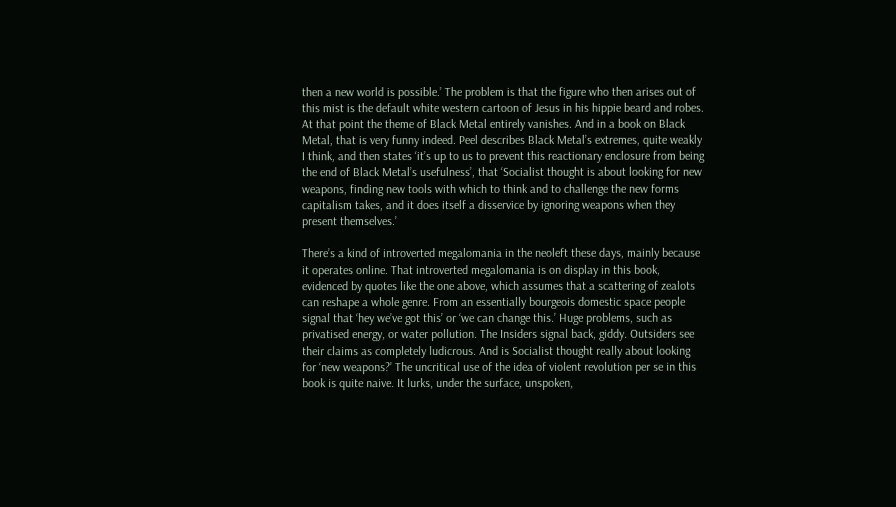then a new world is possible.’ The problem is that the figure who then arises out of this mist is the default white western cartoon of Jesus in his hippie beard and robes. At that point the theme of Black Metal entirely vanishes. And in a book on Black Metal, that is very funny indeed. Peel describes Black Metal’s extremes, quite weakly I think, and then states ‘it’s up to us to prevent this reactionary enclosure from being the end of Black Metal’s usefulness’, that ‘Socialist thought is about looking for new weapons, finding new tools with which to think and to challenge the new forms capitalism takes, and it does itself a disservice by ignoring weapons when they present themselves.’

There’s a kind of introverted megalomania in the neoleft these days, mainly because it operates online. That introverted megalomania is on display in this book, evidenced by quotes like the one above, which assumes that a scattering of zealots can reshape a whole genre. From an essentially bourgeois domestic space people signal that ‘hey we’ve got this’ or ‘we can change this.’ Huge problems, such as privatised energy, or water pollution. The Insiders signal back, giddy. Outsiders see their claims as completely ludicrous. And is Socialist thought really about looking for ‘new weapons?’ The uncritical use of the idea of violent revolution per se in this book is quite naive. It lurks, under the surface, unspoken,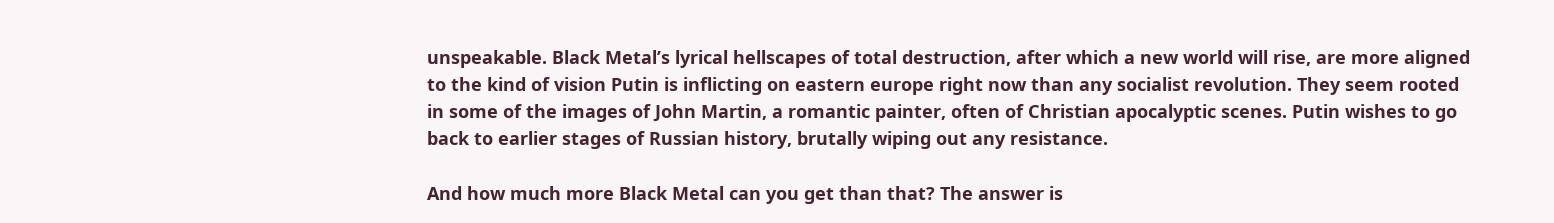unspeakable. Black Metal’s lyrical hellscapes of total destruction, after which a new world will rise, are more aligned to the kind of vision Putin is inflicting on eastern europe right now than any socialist revolution. They seem rooted in some of the images of John Martin, a romantic painter, often of Christian apocalyptic scenes. Putin wishes to go back to earlier stages of Russian history, brutally wiping out any resistance.

And how much more Black Metal can you get than that? The answer is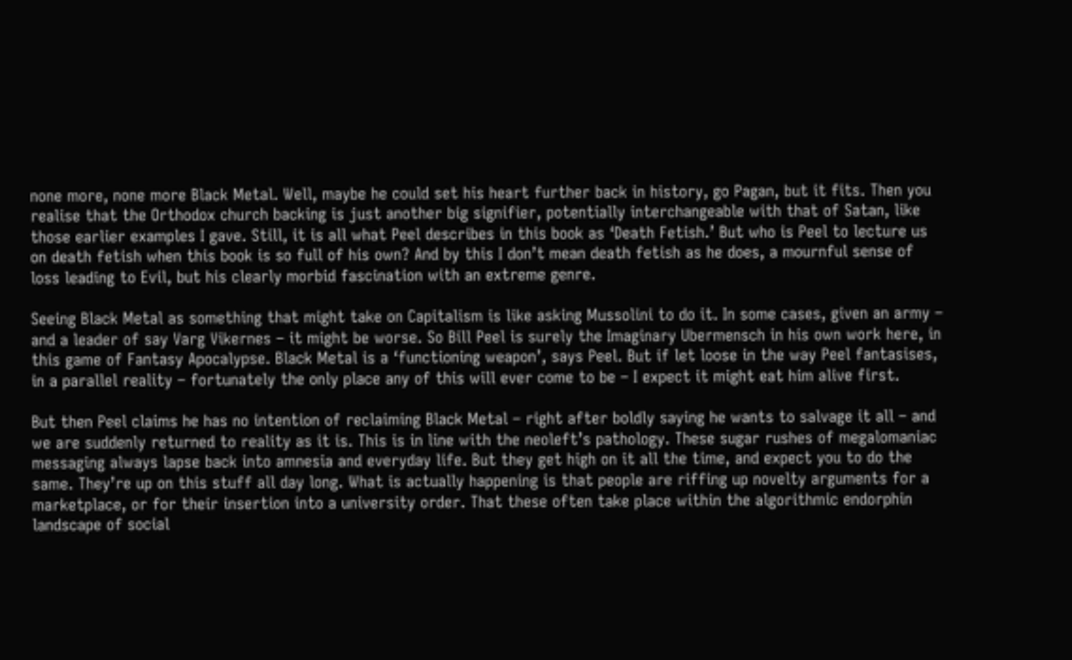none more, none more Black Metal. Well, maybe he could set his heart further back in history, go Pagan, but it fits. Then you realise that the Orthodox church backing is just another big signifier, potentially interchangeable with that of Satan, like those earlier examples I gave. Still, it is all what Peel describes in this book as ‘Death Fetish.’ But who is Peel to lecture us on death fetish when this book is so full of his own? And by this I don’t mean death fetish as he does, a mournful sense of loss leading to Evil, but his clearly morbid fascination with an extreme genre.

Seeing Black Metal as something that might take on Capitalism is like asking Mussolini to do it. In some cases, given an army – and a leader of say Varg Vikernes – it might be worse. So Bill Peel is surely the Imaginary Ubermensch in his own work here, in this game of Fantasy Apocalypse. Black Metal is a ‘functioning weapon’, says Peel. But if let loose in the way Peel fantasises, in a parallel reality – fortunately the only place any of this will ever come to be – I expect it might eat him alive first.

But then Peel claims he has no intention of reclaiming Black Metal – right after boldly saying he wants to salvage it all – and we are suddenly returned to reality as it is. This is in line with the neoleft’s pathology. These sugar rushes of megalomaniac messaging always lapse back into amnesia and everyday life. But they get high on it all the time, and expect you to do the same. They’re up on this stuff all day long. What is actually happening is that people are riffing up novelty arguments for a marketplace, or for their insertion into a university order. That these often take place within the algorithmic endorphin landscape of social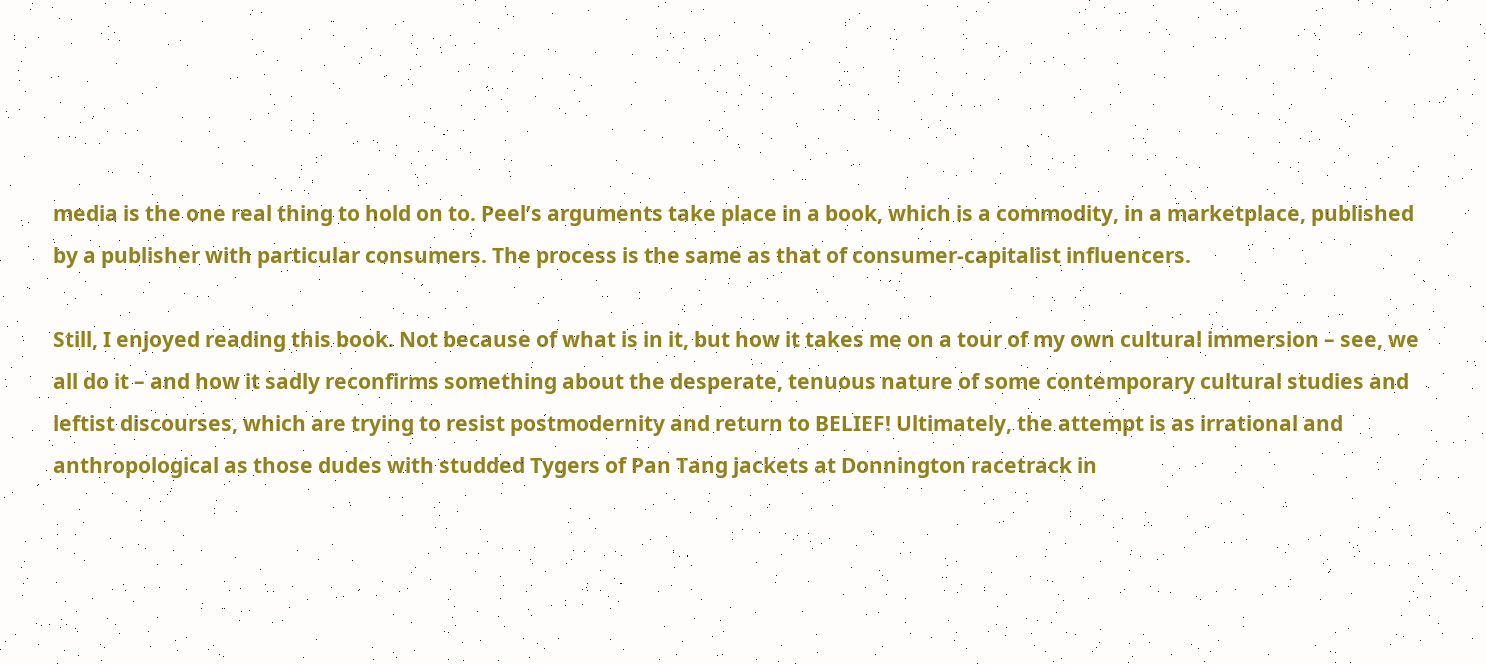media is the one real thing to hold on to. Peel’s arguments take place in a book, which is a commodity, in a marketplace, published by a publisher with particular consumers. The process is the same as that of consumer-capitalist influencers.

Still, I enjoyed reading this book. Not because of what is in it, but how it takes me on a tour of my own cultural immersion – see, we all do it – and how it sadly reconfirms something about the desperate, tenuous nature of some contemporary cultural studies and leftist discourses, which are trying to resist postmodernity and return to BELIEF! Ultimately, the attempt is as irrational and anthropological as those dudes with studded Tygers of Pan Tang jackets at Donnington racetrack in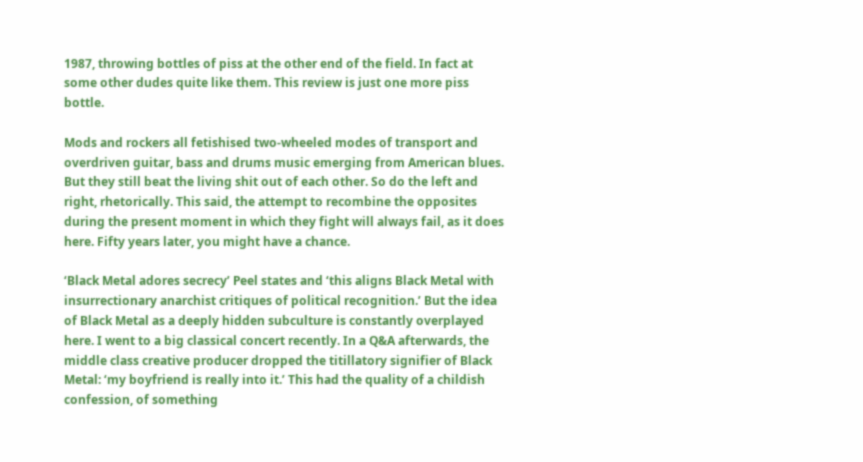1987, throwing bottles of piss at the other end of the field. In fact at some other dudes quite like them. This review is just one more piss bottle.

Mods and rockers all fetishised two-wheeled modes of transport and overdriven guitar, bass and drums music emerging from American blues. But they still beat the living shit out of each other. So do the left and right, rhetorically. This said, the attempt to recombine the opposites during the present moment in which they fight will always fail, as it does here. Fifty years later, you might have a chance.

‘Black Metal adores secrecy’ Peel states and ‘this aligns Black Metal with insurrectionary anarchist critiques of political recognition.’ But the idea of Black Metal as a deeply hidden subculture is constantly overplayed here. I went to a big classical concert recently. In a Q&A afterwards, the middle class creative producer dropped the titillatory signifier of Black Metal: ‘my boyfriend is really into it.’ This had the quality of a childish confession, of something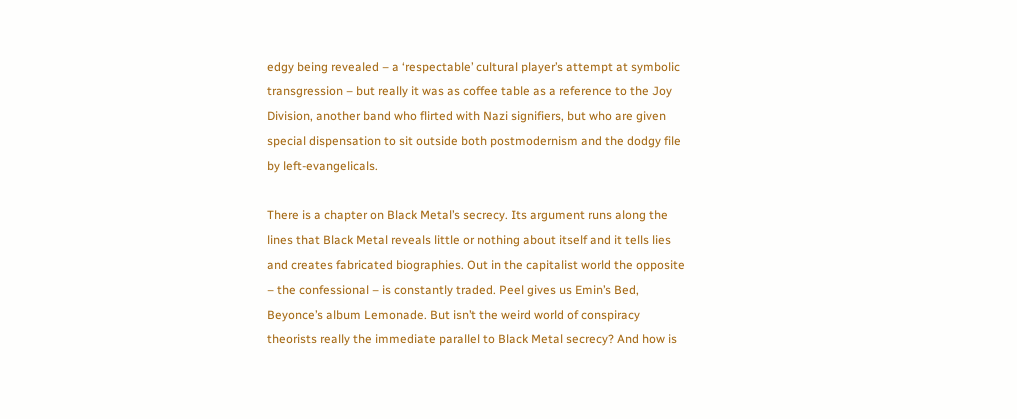edgy being revealed – a ‘respectable’ cultural player’s attempt at symbolic transgression – but really it was as coffee table as a reference to the Joy Division, another band who flirted with Nazi signifiers, but who are given special dispensation to sit outside both postmodernism and the dodgy file by left-evangelicals.

There is a chapter on Black Metal’s secrecy. Its argument runs along the lines that Black Metal reveals little or nothing about itself and it tells lies and creates fabricated biographies. Out in the capitalist world the opposite – the confessional – is constantly traded. Peel gives us Emin’s Bed, Beyonce’s album Lemonade. But isn’t the weird world of conspiracy theorists really the immediate parallel to Black Metal secrecy? And how is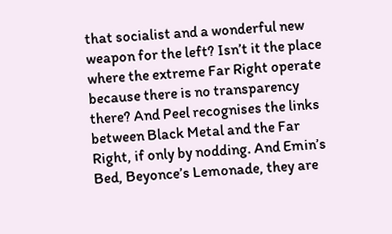that socialist and a wonderful new weapon for the left? Isn’t it the place where the extreme Far Right operate because there is no transparency there? And Peel recognises the links between Black Metal and the Far Right, if only by nodding. And Emin’s Bed, Beyonce’s Lemonade, they are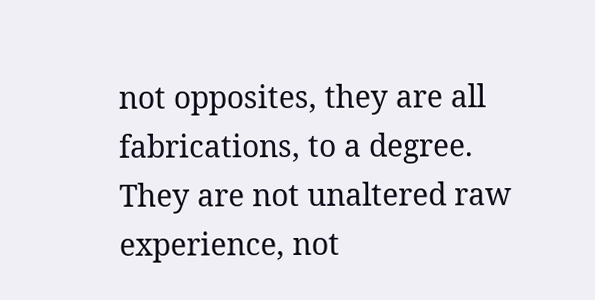not opposites, they are all fabrications, to a degree. They are not unaltered raw experience, not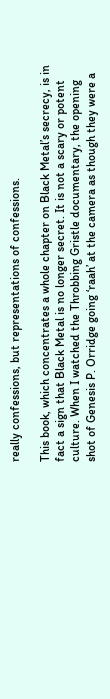really confessions, but representations of confessions.

This book, which concentrates a whole chapter on Black Metal’s secrecy, is in fact a sign that Black Metal is no longer secret. It is not a scary or potent culture. When I watched the Throbbing Gristle documentary, the opening shot of Genesis P. Orridge going ‘raah’ at the camera as though they were a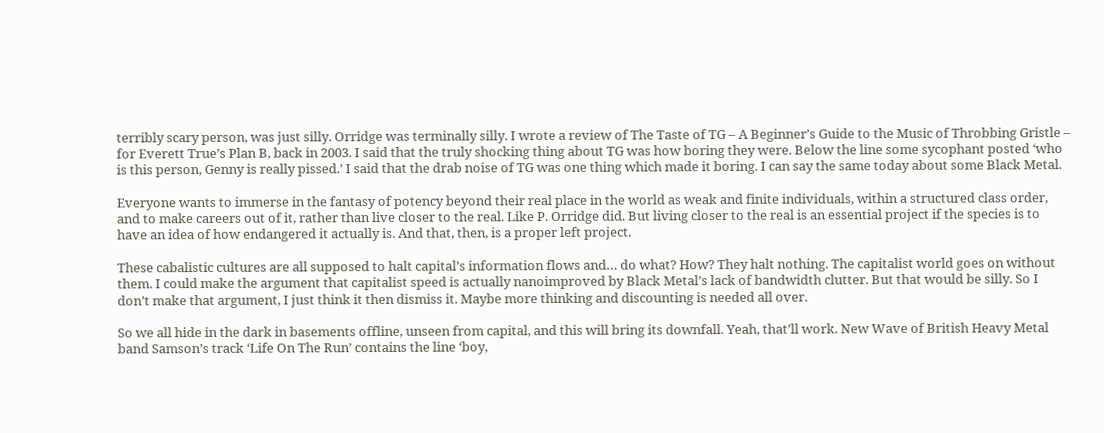terribly scary person, was just silly. Orridge was terminally silly. I wrote a review of The Taste of TG – A Beginner’s Guide to the Music of Throbbing Gristle – for Everett True’s Plan B, back in 2003. I said that the truly shocking thing about TG was how boring they were. Below the line some sycophant posted ‘who is this person, Genny is really pissed.’ I said that the drab noise of TG was one thing which made it boring. I can say the same today about some Black Metal.

Everyone wants to immerse in the fantasy of potency beyond their real place in the world as weak and finite individuals, within a structured class order, and to make careers out of it, rather than live closer to the real. Like P. Orridge did. But living closer to the real is an essential project if the species is to have an idea of how endangered it actually is. And that, then, is a proper left project.

These cabalistic cultures are all supposed to halt capital’s information flows and… do what? How? They halt nothing. The capitalist world goes on without them. I could make the argument that capitalist speed is actually nanoimproved by Black Metal’s lack of bandwidth clutter. But that would be silly. So I don’t make that argument, I just think it then dismiss it. Maybe more thinking and discounting is needed all over.

So we all hide in the dark in basements offline, unseen from capital, and this will bring its downfall. Yeah, that’ll work. New Wave of British Heavy Metal band Samson’s track ‘Life On The Run’ contains the line ‘boy,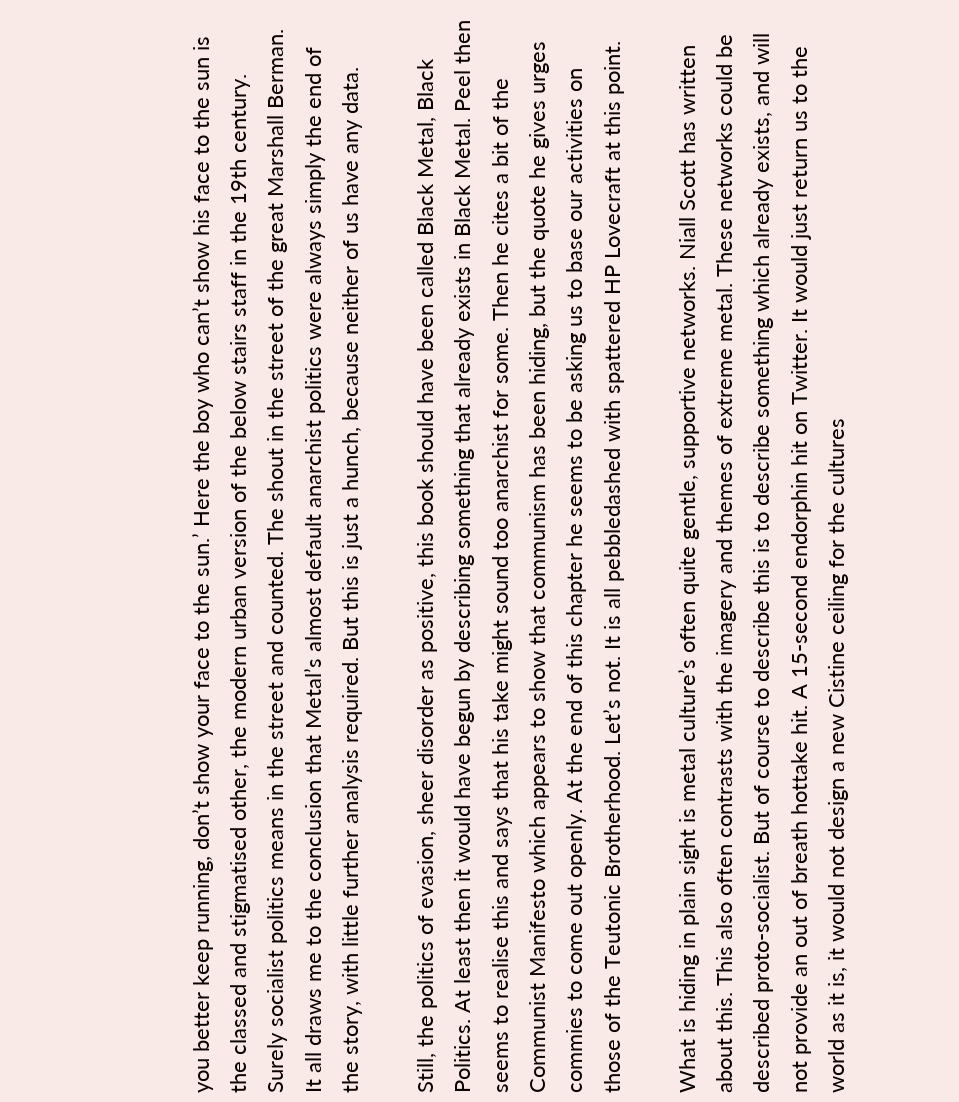you better keep running, don’t show your face to the sun.’ Here the boy who can’t show his face to the sun is the classed and stigmatised other, the modern urban version of the below stairs staff in the 19th century. Surely socialist politics means in the street and counted. The shout in the street of the great Marshall Berman. It all draws me to the conclusion that Metal’s almost default anarchist politics were always simply the end of the story, with little further analysis required. But this is just a hunch, because neither of us have any data.

Still, the politics of evasion, sheer disorder as positive, this book should have been called Black Metal, Black Politics. At least then it would have begun by describing something that already exists in Black Metal. Peel then seems to realise this and says that his take might sound too anarchist for some. Then he cites a bit of the Communist Manifesto which appears to show that communism has been hiding, but the quote he gives urges commies to come out openly. At the end of this chapter he seems to be asking us to base our activities on those of the Teutonic Brotherhood. Let’s not. It is all pebbledashed with spattered HP Lovecraft at this point.

What is hiding in plain sight is metal culture’s often quite gentle, supportive networks. Niall Scott has written about this. This also often contrasts with the imagery and themes of extreme metal. These networks could be described proto-socialist. But of course to describe this is to describe something which already exists, and will not provide an out of breath hottake hit. A 15-second endorphin hit on Twitter. It would just return us to the world as it is, it would not design a new Cistine ceiling for the cultures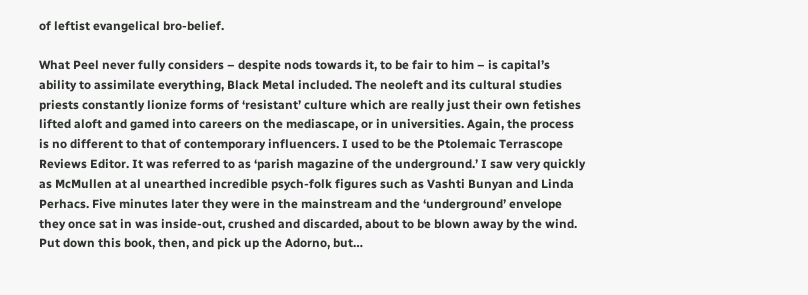of leftist evangelical bro-belief.

What Peel never fully considers – despite nods towards it, to be fair to him – is capital’s ability to assimilate everything, Black Metal included. The neoleft and its cultural studies priests constantly lionize forms of ‘resistant’ culture which are really just their own fetishes lifted aloft and gamed into careers on the mediascape, or in universities. Again, the process is no different to that of contemporary influencers. I used to be the Ptolemaic Terrascope Reviews Editor. It was referred to as ‘parish magazine of the underground.’ I saw very quickly as McMullen at al unearthed incredible psych-folk figures such as Vashti Bunyan and Linda Perhacs. Five minutes later they were in the mainstream and the ‘underground’ envelope they once sat in was inside-out, crushed and discarded, about to be blown away by the wind. Put down this book, then, and pick up the Adorno, but…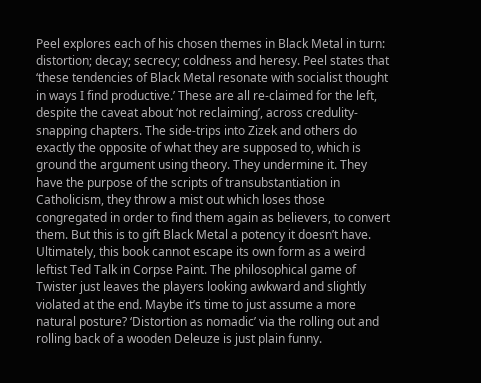Peel explores each of his chosen themes in Black Metal in turn: distortion; decay; secrecy; coldness and heresy. Peel states that ‘these tendencies of Black Metal resonate with socialist thought in ways I find productive.’ These are all re-claimed for the left, despite the caveat about ‘not reclaiming’, across credulity-snapping chapters. The side-trips into Zizek and others do exactly the opposite of what they are supposed to, which is ground the argument using theory. They undermine it. They have the purpose of the scripts of transubstantiation in Catholicism, they throw a mist out which loses those congregated in order to find them again as believers, to convert them. But this is to gift Black Metal a potency it doesn’t have. Ultimately, this book cannot escape its own form as a weird leftist Ted Talk in Corpse Paint. The philosophical game of Twister just leaves the players looking awkward and slightly violated at the end. Maybe it’s time to just assume a more natural posture? ‘Distortion as nomadic’ via the rolling out and rolling back of a wooden Deleuze is just plain funny.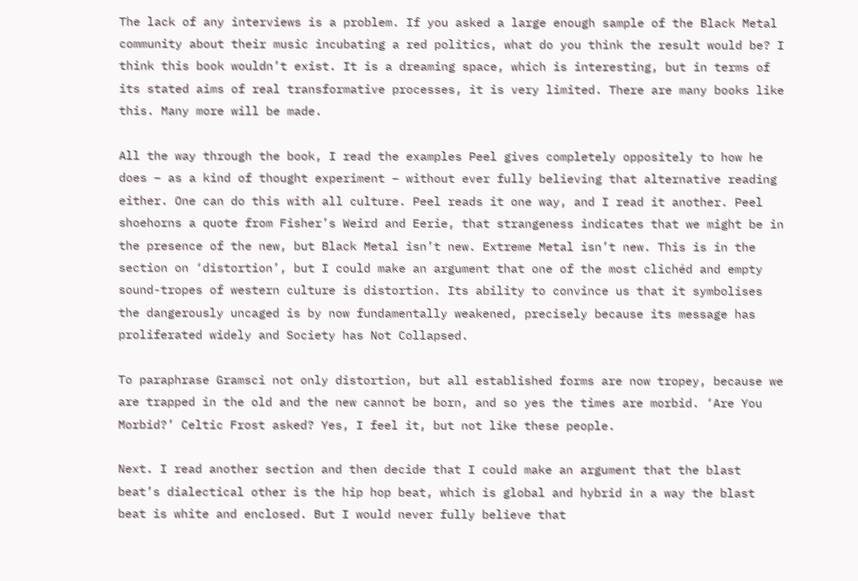The lack of any interviews is a problem. If you asked a large enough sample of the Black Metal community about their music incubating a red politics, what do you think the result would be? I think this book wouldn’t exist. It is a dreaming space, which is interesting, but in terms of its stated aims of real transformative processes, it is very limited. There are many books like this. Many more will be made.

All the way through the book, I read the examples Peel gives completely oppositely to how he does – as a kind of thought experiment – without ever fully believing that alternative reading either. One can do this with all culture. Peel reads it one way, and I read it another. Peel shoehorns a quote from Fisher’s Weird and Eerie, that strangeness indicates that we might be in the presence of the new, but Black Metal isn’t new. Extreme Metal isn’t new. This is in the section on ‘distortion’, but I could make an argument that one of the most clichéd and empty sound-tropes of western culture is distortion. Its ability to convince us that it symbolises the dangerously uncaged is by now fundamentally weakened, precisely because its message has proliferated widely and Society has Not Collapsed.

To paraphrase Gramsci not only distortion, but all established forms are now tropey, because we are trapped in the old and the new cannot be born, and so yes the times are morbid. ‘Are You Morbid?’ Celtic Frost asked? Yes, I feel it, but not like these people.

Next. I read another section and then decide that I could make an argument that the blast beat’s dialectical other is the hip hop beat, which is global and hybrid in a way the blast beat is white and enclosed. But I would never fully believe that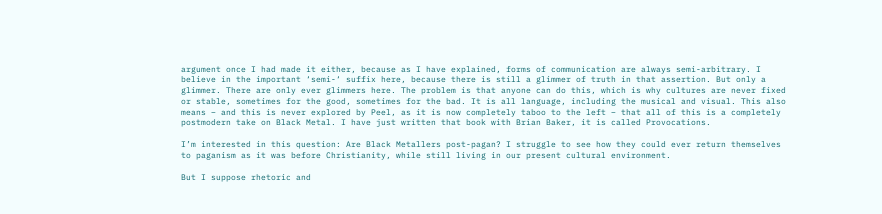argument once I had made it either, because as I have explained, forms of communication are always semi-arbitrary. I believe in the important ‘semi-‘ suffix here, because there is still a glimmer of truth in that assertion. But only a glimmer. There are only ever glimmers here. The problem is that anyone can do this, which is why cultures are never fixed or stable, sometimes for the good, sometimes for the bad. It is all language, including the musical and visual. This also means – and this is never explored by Peel, as it is now completely taboo to the left – that all of this is a completely postmodern take on Black Metal. I have just written that book with Brian Baker, it is called Provocations.

I’m interested in this question: Are Black Metallers post-pagan? I struggle to see how they could ever return themselves to paganism as it was before Christianity, while still living in our present cultural environment.

But I suppose rhetoric and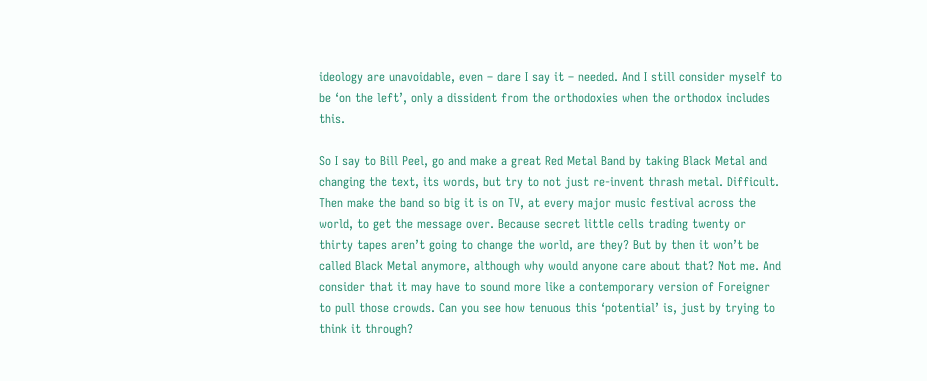ideology are unavoidable, even – dare I say it – needed. And I still consider myself to be ‘on the left’, only a dissident from the orthodoxies when the orthodox includes this.

So I say to Bill Peel, go and make a great Red Metal Band by taking Black Metal and changing the text, its words, but try to not just re-invent thrash metal. Difficult. Then make the band so big it is on TV, at every major music festival across the world, to get the message over. Because secret little cells trading twenty or thirty tapes aren’t going to change the world, are they? But by then it won’t be called Black Metal anymore, although why would anyone care about that? Not me. And consider that it may have to sound more like a contemporary version of Foreigner to pull those crowds. Can you see how tenuous this ‘potential’ is, just by trying to think it through?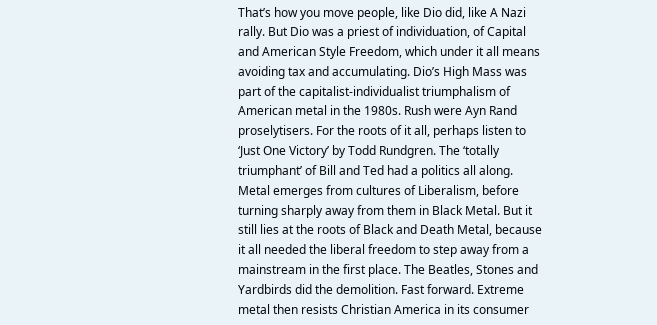That’s how you move people, like Dio did, like A Nazi rally. But Dio was a priest of individuation, of Capital and American Style Freedom, which under it all means avoiding tax and accumulating. Dio’s High Mass was part of the capitalist-individualist triumphalism of American metal in the 1980s. Rush were Ayn Rand proselytisers. For the roots of it all, perhaps listen to ‘Just One Victory’ by Todd Rundgren. The ‘totally triumphant’ of Bill and Ted had a politics all along. Metal emerges from cultures of Liberalism, before turning sharply away from them in Black Metal. But it still lies at the roots of Black and Death Metal, because it all needed the liberal freedom to step away from a mainstream in the first place. The Beatles, Stones and Yardbirds did the demolition. Fast forward. Extreme metal then resists Christian America in its consumer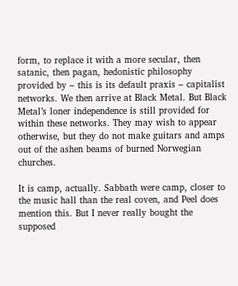form, to replace it with a more secular, then satanic, then pagan, hedonistic philosophy provided by – this is its default praxis – capitalist networks. We then arrive at Black Metal. But Black Metal’s loner independence is still provided for within these networks. They may wish to appear otherwise, but they do not make guitars and amps out of the ashen beams of burned Norwegian churches.

It is camp, actually. Sabbath were camp, closer to the music hall than the real coven, and Peel does mention this. But I never really bought the supposed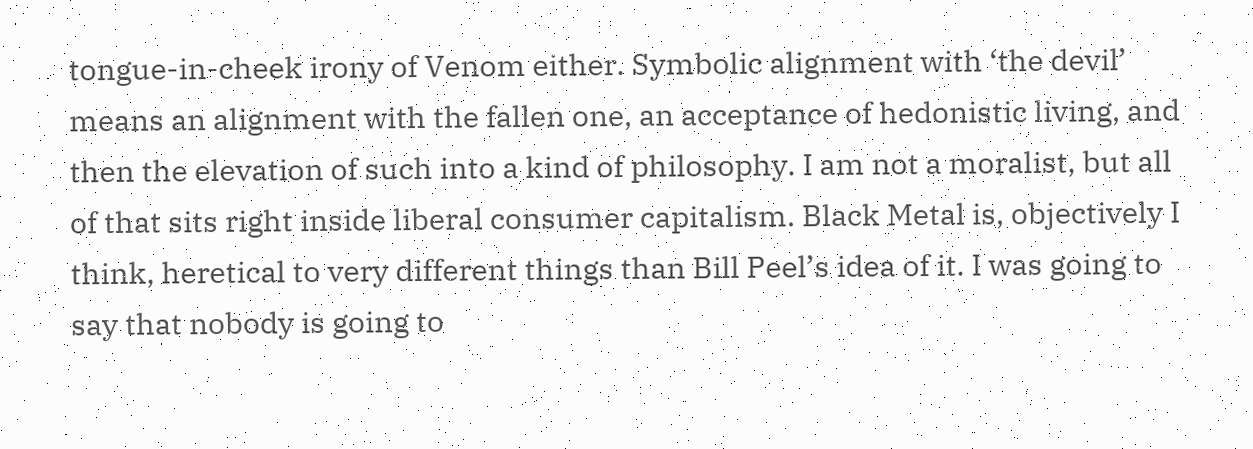tongue-in-cheek irony of Venom either. Symbolic alignment with ‘the devil’ means an alignment with the fallen one, an acceptance of hedonistic living, and then the elevation of such into a kind of philosophy. I am not a moralist, but all of that sits right inside liberal consumer capitalism. Black Metal is, objectively I think, heretical to very different things than Bill Peel’s idea of it. I was going to say that nobody is going to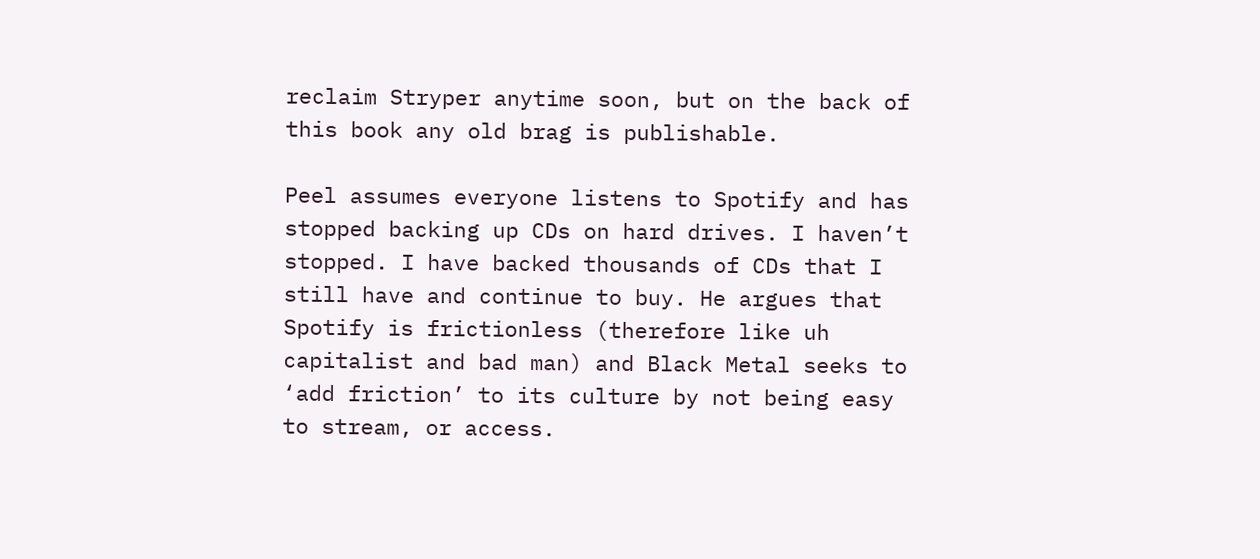reclaim Stryper anytime soon, but on the back of this book any old brag is publishable.

Peel assumes everyone listens to Spotify and has stopped backing up CDs on hard drives. I haven’t stopped. I have backed thousands of CDs that I still have and continue to buy. He argues that Spotify is frictionless (therefore like uh capitalist and bad man) and Black Metal seeks to ‘add friction’ to its culture by not being easy to stream, or access.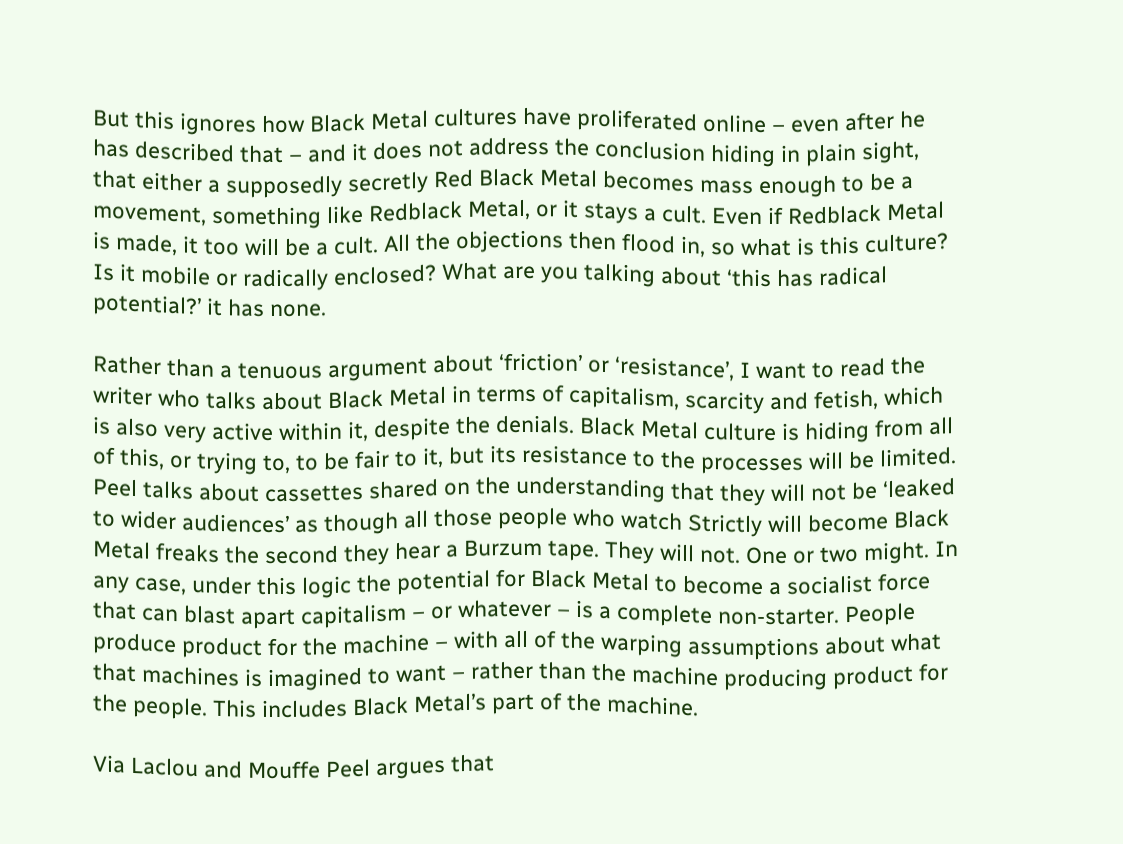But this ignores how Black Metal cultures have proliferated online – even after he has described that – and it does not address the conclusion hiding in plain sight, that either a supposedly secretly Red Black Metal becomes mass enough to be a movement, something like Redblack Metal, or it stays a cult. Even if Redblack Metal is made, it too will be a cult. All the objections then flood in, so what is this culture? Is it mobile or radically enclosed? What are you talking about ‘this has radical potential?’ it has none.

Rather than a tenuous argument about ‘friction’ or ‘resistance’, I want to read the writer who talks about Black Metal in terms of capitalism, scarcity and fetish, which is also very active within it, despite the denials. Black Metal culture is hiding from all of this, or trying to, to be fair to it, but its resistance to the processes will be limited. Peel talks about cassettes shared on the understanding that they will not be ‘leaked to wider audiences’ as though all those people who watch Strictly will become Black Metal freaks the second they hear a Burzum tape. They will not. One or two might. In any case, under this logic the potential for Black Metal to become a socialist force that can blast apart capitalism – or whatever – is a complete non-starter. People produce product for the machine – with all of the warping assumptions about what that machines is imagined to want – rather than the machine producing product for the people. This includes Black Metal’s part of the machine.

Via Laclou and Mouffe Peel argues that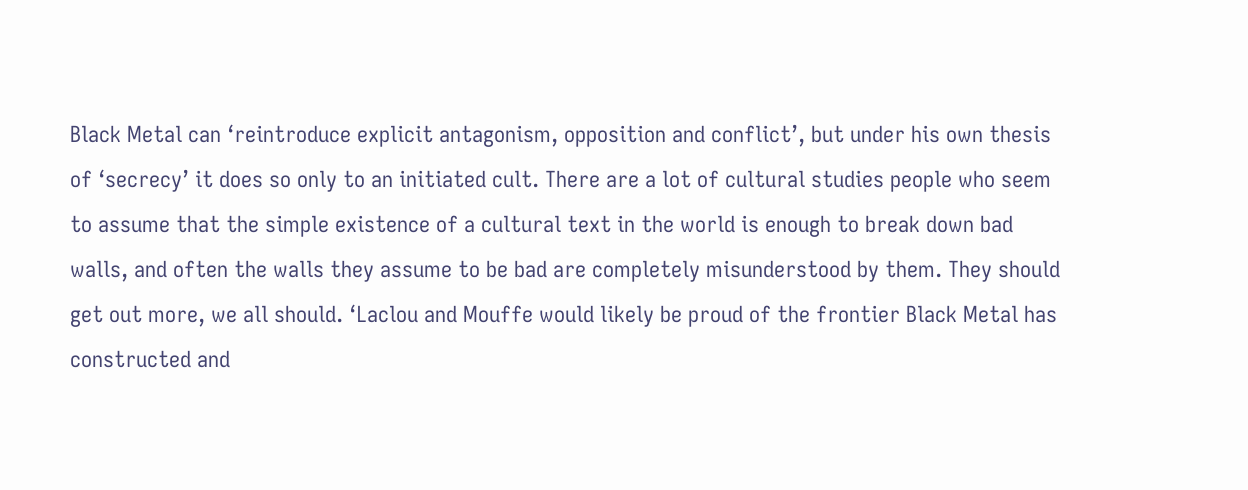Black Metal can ‘reintroduce explicit antagonism, opposition and conflict’, but under his own thesis of ‘secrecy’ it does so only to an initiated cult. There are a lot of cultural studies people who seem to assume that the simple existence of a cultural text in the world is enough to break down bad walls, and often the walls they assume to be bad are completely misunderstood by them. They should get out more, we all should. ‘Laclou and Mouffe would likely be proud of the frontier Black Metal has constructed and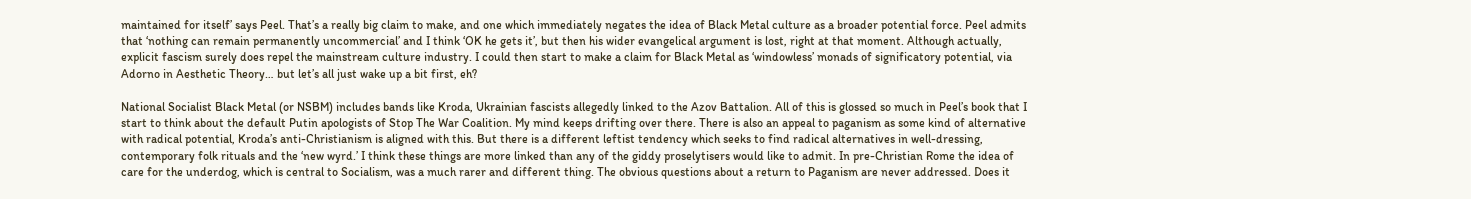maintained for itself’ says Peel. That’s a really big claim to make, and one which immediately negates the idea of Black Metal culture as a broader potential force. Peel admits that ‘nothing can remain permanently uncommercial’ and I think ‘OK he gets it’, but then his wider evangelical argument is lost, right at that moment. Although actually, explicit fascism surely does repel the mainstream culture industry. I could then start to make a claim for Black Metal as ‘windowless’ monads of significatory potential, via Adorno in Aesthetic Theory… but let’s all just wake up a bit first, eh?

National Socialist Black Metal (or NSBM) includes bands like Kroda, Ukrainian fascists allegedly linked to the Azov Battalion. All of this is glossed so much in Peel’s book that I start to think about the default Putin apologists of Stop The War Coalition. My mind keeps drifting over there. There is also an appeal to paganism as some kind of alternative with radical potential, Kroda’s anti-Christianism is aligned with this. But there is a different leftist tendency which seeks to find radical alternatives in well-dressing, contemporary folk rituals and the ‘new wyrd.’ I think these things are more linked than any of the giddy proselytisers would like to admit. In pre-Christian Rome the idea of care for the underdog, which is central to Socialism, was a much rarer and different thing. The obvious questions about a return to Paganism are never addressed. Does it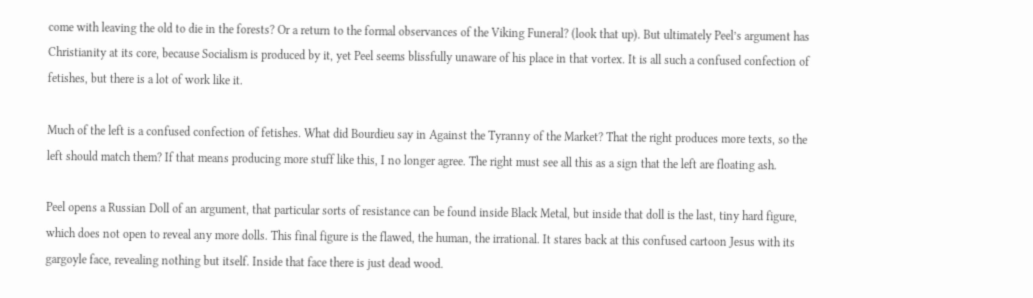come with leaving the old to die in the forests? Or a return to the formal observances of the Viking Funeral? (look that up). But ultimately Peel’s argument has Christianity at its core, because Socialism is produced by it, yet Peel seems blissfully unaware of his place in that vortex. It is all such a confused confection of fetishes, but there is a lot of work like it.

Much of the left is a confused confection of fetishes. What did Bourdieu say in Against the Tyranny of the Market? That the right produces more texts, so the left should match them? If that means producing more stuff like this, I no longer agree. The right must see all this as a sign that the left are floating ash.

Peel opens a Russian Doll of an argument, that particular sorts of resistance can be found inside Black Metal, but inside that doll is the last, tiny hard figure, which does not open to reveal any more dolls. This final figure is the flawed, the human, the irrational. It stares back at this confused cartoon Jesus with its gargoyle face, revealing nothing but itself. Inside that face there is just dead wood.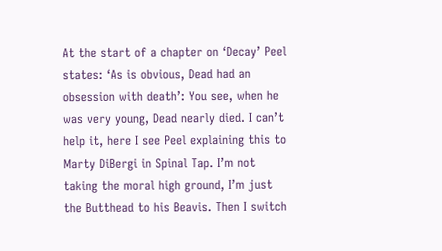At the start of a chapter on ‘Decay’ Peel states: ‘As is obvious, Dead had an obsession with death’: You see, when he was very young, Dead nearly died. I can’t help it, here I see Peel explaining this to Marty DiBergi in Spinal Tap. I’m not taking the moral high ground, I’m just the Butthead to his Beavis. Then I switch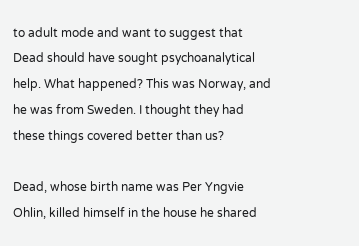to adult mode and want to suggest that Dead should have sought psychoanalytical help. What happened? This was Norway, and he was from Sweden. I thought they had these things covered better than us?

Dead, whose birth name was Per Yngvie Ohlin, killed himself in the house he shared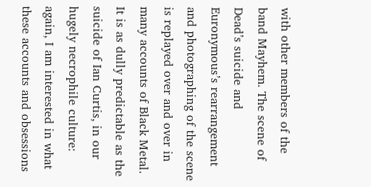with other members of the band Mayhem. The scene of Dead’s suicide and Euronymous’s rearrangement and photographing of the scene is replayed over and over in many accounts of Black Metal. It is as dully predictable as the suicide of Ian Curtis, in our hugely necrophile culture: again, I am interested in what these accounts and obsessions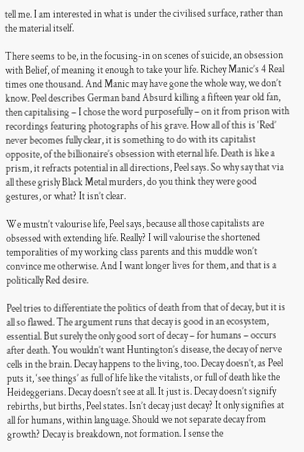tell me. I am interested in what is under the civilised surface, rather than the material itself.

There seems to be, in the focusing-in on scenes of suicide, an obsession with Belief, of meaning it enough to take your life. Richey Manic’s 4 Real times one thousand. And Manic may have gone the whole way, we don’t know. Peel describes German band Absurd killing a fifteen year old fan, then capitalising – I chose the word purposefully – on it from prison with recordings featuring photographs of his grave. How all of this is ‘Red’ never becomes fully clear, it is something to do with its capitalist opposite, of the billionaire’s obsession with eternal life. Death is like a prism, it refracts potential in all directions, Peel says. So why say that via all these grisly Black Metal murders, do you think they were good gestures, or what? It isn’t clear.

We mustn’t valourise life, Peel says, because all those capitalists are obsessed with extending life. Really? I will valourise the shortened temporalities of my working class parents and this muddle won’t convince me otherwise. And I want longer lives for them, and that is a politically Red desire.

Peel tries to differentiate the politics of death from that of decay, but it is all so flawed. The argument runs that decay is good in an ecosystem, essential. But surely the only good sort of decay – for humans – occurs after death. You wouldn’t want Huntington’s disease, the decay of nerve cells in the brain. Decay happens to the living, too. Decay doesn’t, as Peel puts it, ‘see things’ as full of life like the vitalists, or full of death like the Heideggerians. Decay doesn’t see at all. It just is. Decay doesn’t signify rebirths, but births, Peel states. Isn’t decay just decay? It only signifies at all for humans, within language. Should we not separate decay from growth? Decay is breakdown, not formation. I sense the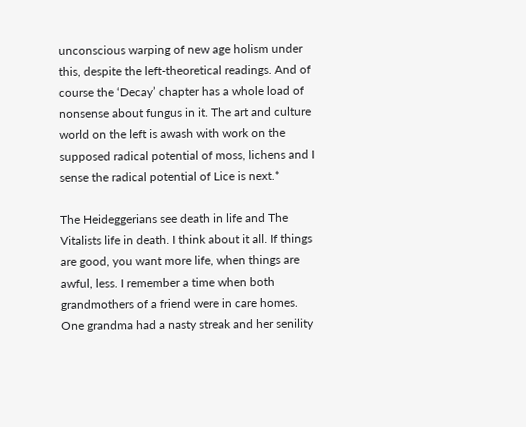unconscious warping of new age holism under this, despite the left-theoretical readings. And of course the ‘Decay’ chapter has a whole load of nonsense about fungus in it. The art and culture world on the left is awash with work on the supposed radical potential of moss, lichens and I sense the radical potential of Lice is next.*

The Heideggerians see death in life and The Vitalists life in death. I think about it all. If things are good, you want more life, when things are awful, less. I remember a time when both grandmothers of a friend were in care homes. One grandma had a nasty streak and her senility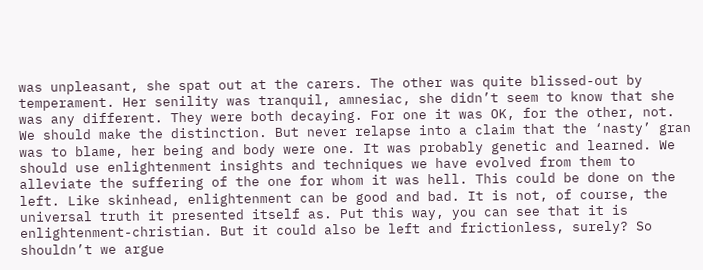was unpleasant, she spat out at the carers. The other was quite blissed-out by temperament. Her senility was tranquil, amnesiac, she didn’t seem to know that she was any different. They were both decaying. For one it was OK, for the other, not. We should make the distinction. But never relapse into a claim that the ‘nasty’ gran was to blame, her being and body were one. It was probably genetic and learned. We should use enlightenment insights and techniques we have evolved from them to alleviate the suffering of the one for whom it was hell. This could be done on the left. Like skinhead, enlightenment can be good and bad. It is not, of course, the universal truth it presented itself as. Put this way, you can see that it is enlightenment-christian. But it could also be left and frictionless, surely? So shouldn’t we argue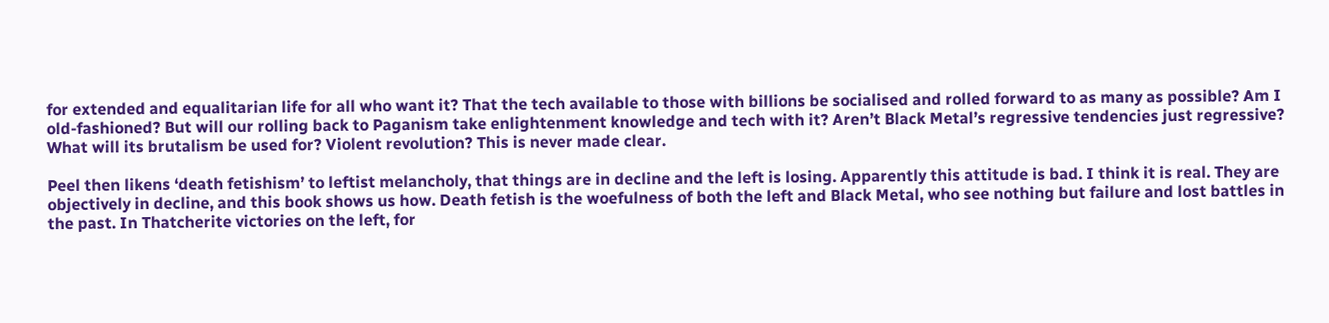for extended and equalitarian life for all who want it? That the tech available to those with billions be socialised and rolled forward to as many as possible? Am I old-fashioned? But will our rolling back to Paganism take enlightenment knowledge and tech with it? Aren’t Black Metal’s regressive tendencies just regressive? What will its brutalism be used for? Violent revolution? This is never made clear.

Peel then likens ‘death fetishism’ to leftist melancholy, that things are in decline and the left is losing. Apparently this attitude is bad. I think it is real. They are objectively in decline, and this book shows us how. Death fetish is the woefulness of both the left and Black Metal, who see nothing but failure and lost battles in the past. In Thatcherite victories on the left, for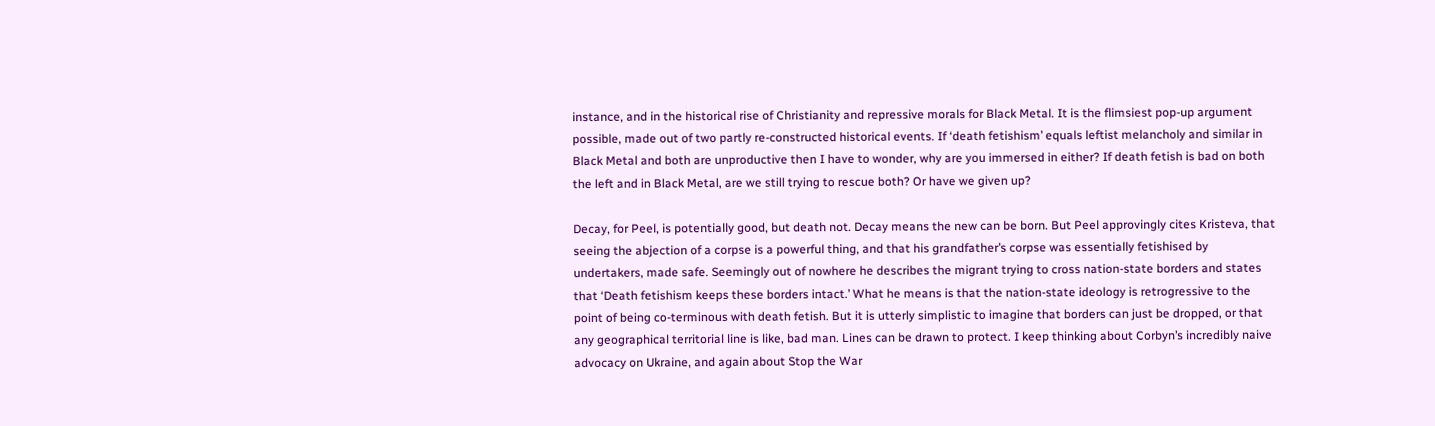instance, and in the historical rise of Christianity and repressive morals for Black Metal. It is the flimsiest pop-up argument possible, made out of two partly re-constructed historical events. If ‘death fetishism’ equals leftist melancholy and similar in Black Metal and both are unproductive then I have to wonder, why are you immersed in either? If death fetish is bad on both the left and in Black Metal, are we still trying to rescue both? Or have we given up?

Decay, for Peel, is potentially good, but death not. Decay means the new can be born. But Peel approvingly cites Kristeva, that seeing the abjection of a corpse is a powerful thing, and that his grandfather’s corpse was essentially fetishised by undertakers, made safe. Seemingly out of nowhere he describes the migrant trying to cross nation-state borders and states that ‘Death fetishism keeps these borders intact.’ What he means is that the nation-state ideology is retrogressive to the point of being co-terminous with death fetish. But it is utterly simplistic to imagine that borders can just be dropped, or that any geographical territorial line is like, bad man. Lines can be drawn to protect. I keep thinking about Corbyn’s incredibly naive advocacy on Ukraine, and again about Stop the War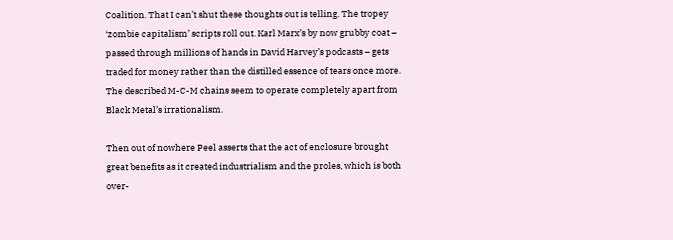Coalition. That I can’t shut these thoughts out is telling. The tropey ‘zombie capitalism’ scripts roll out. Karl Marx’s by now grubby coat – passed through millions of hands in David Harvey’s podcasts – gets traded for money rather than the distilled essence of tears once more. The described M-C-M chains seem to operate completely apart from Black Metal’s irrationalism.

Then out of nowhere Peel asserts that the act of enclosure brought great benefits as it created industrialism and the proles, which is both over-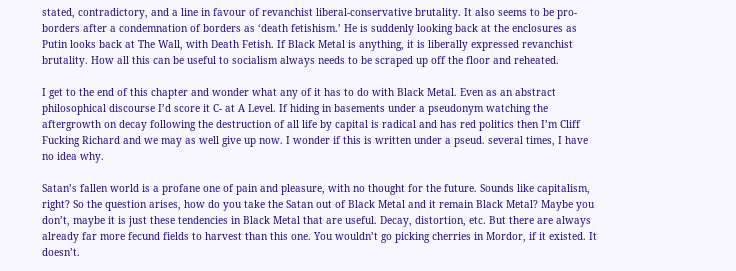stated, contradictory, and a line in favour of revanchist liberal-conservative brutality. It also seems to be pro-borders after a condemnation of borders as ‘death fetishism.’ He is suddenly looking back at the enclosures as Putin looks back at The Wall, with Death Fetish. If Black Metal is anything, it is liberally expressed revanchist brutality. How all this can be useful to socialism always needs to be scraped up off the floor and reheated.

I get to the end of this chapter and wonder what any of it has to do with Black Metal. Even as an abstract philosophical discourse I’d score it C- at A Level. If hiding in basements under a pseudonym watching the aftergrowth on decay following the destruction of all life by capital is radical and has red politics then I’m Cliff Fucking Richard and we may as well give up now. I wonder if this is written under a pseud. several times, I have no idea why.

Satan’s fallen world is a profane one of pain and pleasure, with no thought for the future. Sounds like capitalism, right? So the question arises, how do you take the Satan out of Black Metal and it remain Black Metal? Maybe you don’t, maybe it is just these tendencies in Black Metal that are useful. Decay, distortion, etc. But there are always already far more fecund fields to harvest than this one. You wouldn’t go picking cherries in Mordor, if it existed. It doesn’t.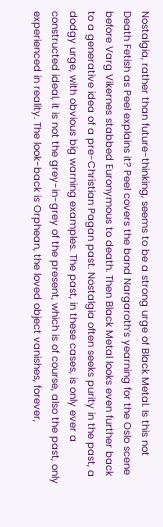Nostalgia, rather than future-thinking, seems to be a strong urge of Black Metal. Is this not Death Fetish as Peel explains it? Peel covers the band Nargaroth’s yearning for the Oslo scene before Varg Vikernes stabbed Euronymous to death. Then Black Metal looks even further back to a generative idea of a pre-Christian Pagan past. Nostalgia often seeks purity in the past, a dodgy urge, with obvious big warning examples. The past, in these cases, is only ever a constructed ideal, it is not the grey-in-grey of the present, which is of course, also the past, only experienced in reality. The look-back is Orphean, the loved object vanishes, forever,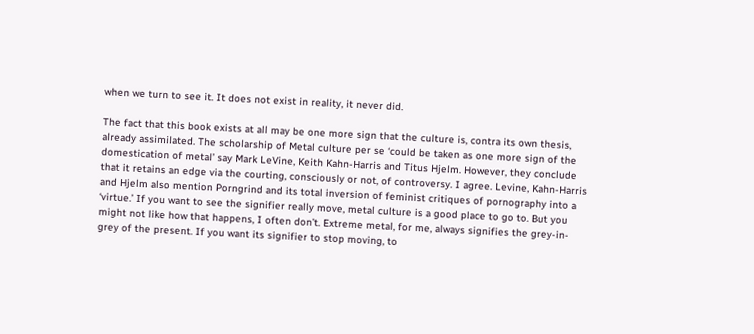when we turn to see it. It does not exist in reality, it never did.

The fact that this book exists at all may be one more sign that the culture is, contra its own thesis, already assimilated. The scholarship of Metal culture per se ‘could be taken as one more sign of the domestication of metal’ say Mark LeVine, Keith Kahn-Harris and Titus Hjelm. However, they conclude that it retains an edge via the courting, consciously or not, of controversy. I agree. Levine, Kahn-Harris and Hjelm also mention Porngrind and its total inversion of feminist critiques of pornography into a ‘virtue.’ If you want to see the signifier really move, metal culture is a good place to go to. But you might not like how that happens, I often don’t. Extreme metal, for me, always signifies the grey-in-grey of the present. If you want its signifier to stop moving, to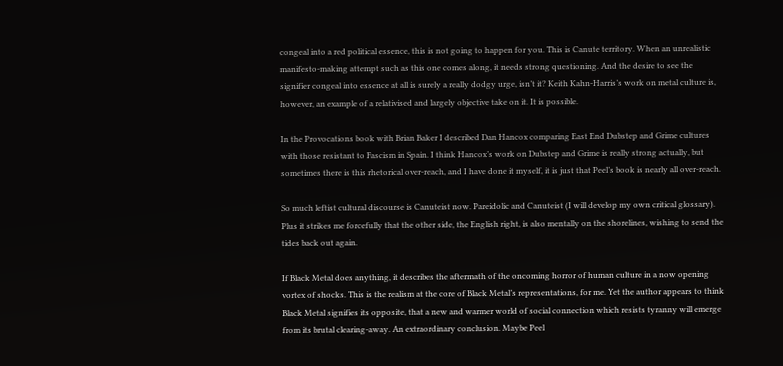congeal into a red political essence, this is not going to happen for you. This is Canute territory. When an unrealistic manifesto-making attempt such as this one comes along, it needs strong questioning. And the desire to see the signifier congeal into essence at all is surely a really dodgy urge, isn’t it? Keith Kahn-Harris’s work on metal culture is, however, an example of a relativised and largely objective take on it. It is possible.

In the Provocations book with Brian Baker I described Dan Hancox comparing East End Dubstep and Grime cultures with those resistant to Fascism in Spain. I think Hancox’s work on Dubstep and Grime is really strong actually, but sometimes there is this rhetorical over-reach, and I have done it myself, it is just that Peel’s book is nearly all over-reach.

So much leftist cultural discourse is Canuteist now. Pareidolic and Canuteist (I will develop my own critical glossary). Plus it strikes me forcefully that the other side, the English right, is also mentally on the shorelines, wishing to send the tides back out again.

If Black Metal does anything, it describes the aftermath of the oncoming horror of human culture in a now opening vortex of shocks. This is the realism at the core of Black Metal’s representations, for me. Yet the author appears to think Black Metal signifies its opposite, that a new and warmer world of social connection which resists tyranny will emerge from its brutal clearing-away. An extraordinary conclusion. Maybe Peel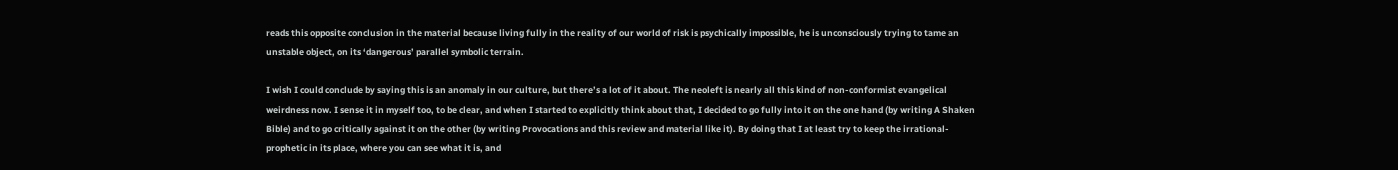reads this opposite conclusion in the material because living fully in the reality of our world of risk is psychically impossible, he is unconsciously trying to tame an unstable object, on its ‘dangerous’ parallel symbolic terrain.

I wish I could conclude by saying this is an anomaly in our culture, but there’s a lot of it about. The neoleft is nearly all this kind of non-conformist evangelical weirdness now. I sense it in myself too, to be clear, and when I started to explicitly think about that, I decided to go fully into it on the one hand (by writing A Shaken Bible) and to go critically against it on the other (by writing Provocations and this review and material like it). By doing that I at least try to keep the irrational-prophetic in its place, where you can see what it is, and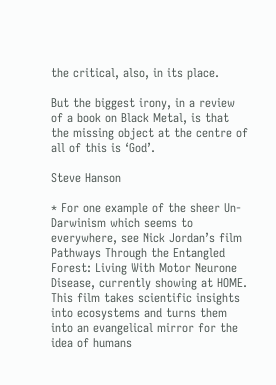the critical, also, in its place.

But the biggest irony, in a review of a book on Black Metal, is that the missing object at the centre of all of this is ‘God’.

Steve Hanson

* For one example of the sheer Un-Darwinism which seems to everywhere, see Nick Jordan’s film Pathways Through the Entangled Forest: Living With Motor Neurone Disease, currently showing at HOME. This film takes scientific insights into ecosystems and turns them into an evangelical mirror for the idea of humans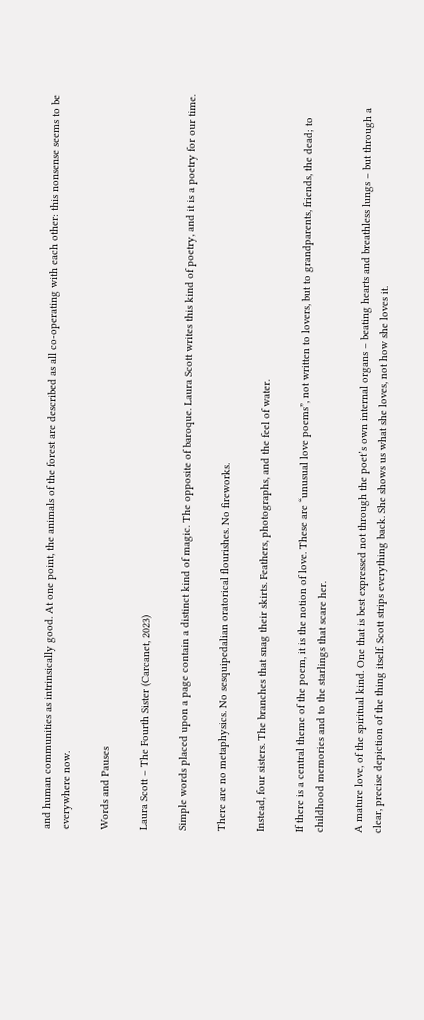and human communities as intrinsically good. At one point, the animals of the forest are described as all co-operating with each other: this nonsense seems to be everywhere now.

Words and Pauses

Laura Scott – The Fourth Sister (Carcanet, 2023)

Simple words placed upon a page contain a distinct kind of magic. The opposite of baroque. Laura Scott writes this kind of poetry, and it is a poetry for our time.

There are no metaphysics. No sesquipedalian oratorical flourishes. No fireworks.

Instead, four sisters. The branches that snag their skirts. Feathers, photographs, and the feel of water.

If there is a central theme of the poem, it is the notion of love. These are “unusual love poems”, not written to lovers, but to grandparents, friends, the dead; to childhood memories and to the starlings that scare her.

A mature love, of the spiritual kind. One that is best expressed not through the poet’s own internal organs – beating hearts and breathless lungs – but through a clear, precise depiction of the thing itself. Scott strips everything back. She shows us what she loves, not how she loves it.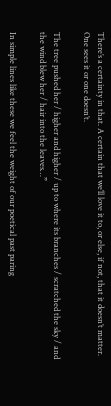There’s a certainty in that. A certain that we’ll love it to, or else, if not, that it doesn’t matter. One sees it or one doesn’t.

The tree pushed her / higher and higher / up to where its branches / scratched the sky / and the wind blew her / hair into the leaves…”

In simple lines like these we feel the weight of our poetical past paring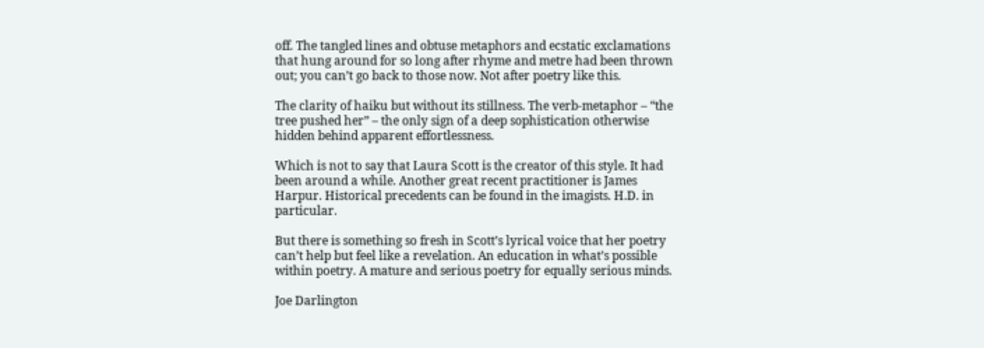off. The tangled lines and obtuse metaphors and ecstatic exclamations that hung around for so long after rhyme and metre had been thrown out; you can’t go back to those now. Not after poetry like this.

The clarity of haiku but without its stillness. The verb-metaphor – “the tree pushed her” – the only sign of a deep sophistication otherwise hidden behind apparent effortlessness.

Which is not to say that Laura Scott is the creator of this style. It had been around a while. Another great recent practitioner is James Harpur. Historical precedents can be found in the imagists. H.D. in particular.

But there is something so fresh in Scott’s lyrical voice that her poetry can’t help but feel like a revelation. An education in what’s possible within poetry. A mature and serious poetry for equally serious minds.

Joe Darlington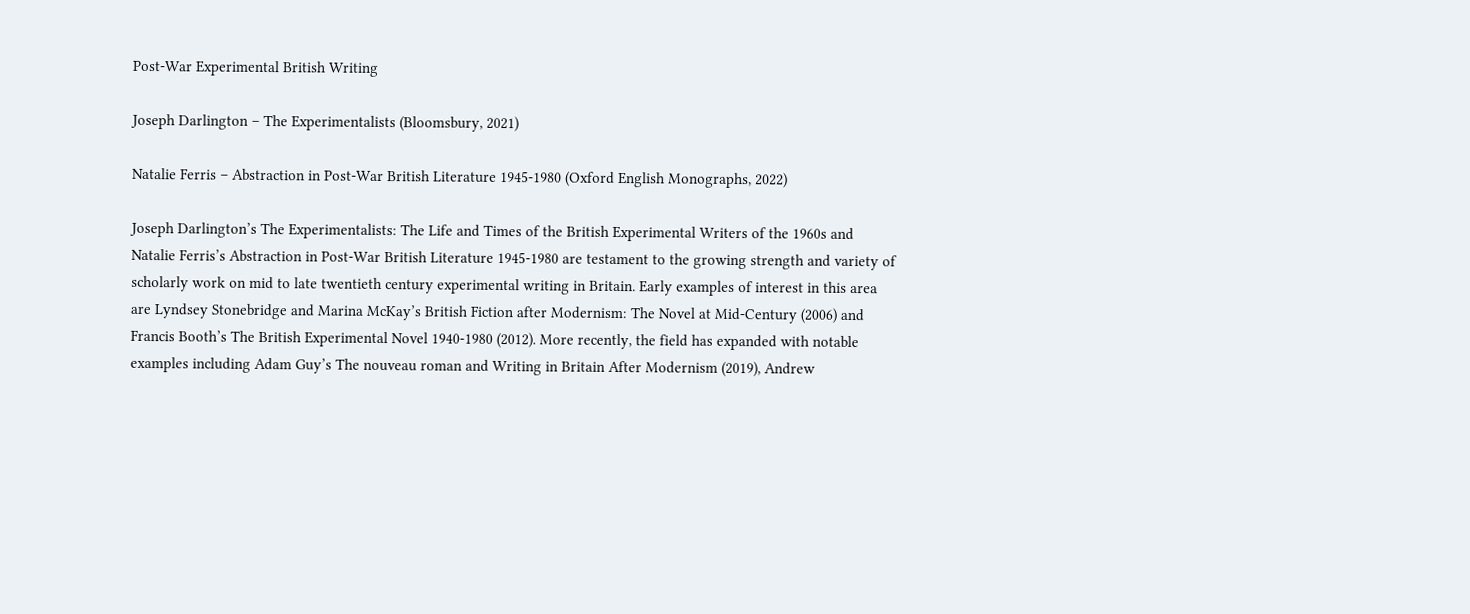Post-War Experimental British Writing

Joseph Darlington – The Experimentalists (Bloomsbury, 2021)

Natalie Ferris – Abstraction in Post-War British Literature 1945-1980 (Oxford English Monographs, 2022)

Joseph Darlington’s The Experimentalists: The Life and Times of the British Experimental Writers of the 1960s and Natalie Ferris’s Abstraction in Post-War British Literature 1945-1980 are testament to the growing strength and variety of scholarly work on mid to late twentieth century experimental writing in Britain. Early examples of interest in this area are Lyndsey Stonebridge and Marina McKay’s British Fiction after Modernism: The Novel at Mid-Century (2006) and Francis Booth’s The British Experimental Novel 1940-1980 (2012). More recently, the field has expanded with notable examples including Adam Guy’s The nouveau roman and Writing in Britain After Modernism (2019), Andrew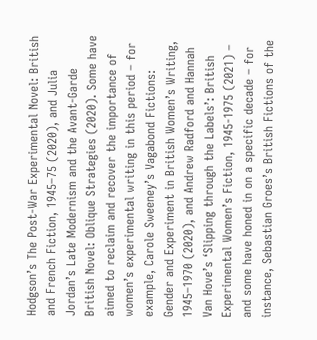Hodgson’s The Post-War Experimental Novel: British and French Fiction, 1945–75 (2020), and Julia Jordan’s Late Modernism and the Avant-Garde British Novel: Oblique Strategies (2020). Some have aimed to reclaim and recover the importance of women’s experimental writing in this period – for example, Carole Sweeney’s Vagabond Fictions: Gender and Experiment in British Women’s Writing, 1945–1970 (2020), and Andrew Radford and Hannah Van Hove’s ‘Slipping through the Labels’: British Experimental Women’s Fiction, 1945-1975 (2021) – and some have honed in on a specific decade – for instance, Sebastian Groes’s British Fictions of the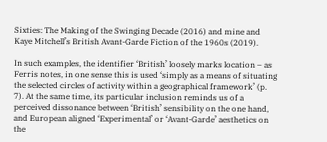Sixties: The Making of the Swinging Decade (2016) and mine and Kaye Mitchell’s British Avant-Garde Fiction of the 1960s (2019).

In such examples, the identifier ‘British’ loosely marks location – as Ferris notes, in one sense this is used ‘simply as a means of situating the selected circles of activity within a geographical framework’ (p. 7). At the same time, its particular inclusion reminds us of a perceived dissonance between ‘British’ sensibility on the one hand, and European aligned ‘Experimental’ or ‘Avant-Garde’ aesthetics on the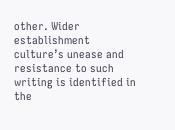other. Wider establishment culture’s unease and resistance to such writing is identified in the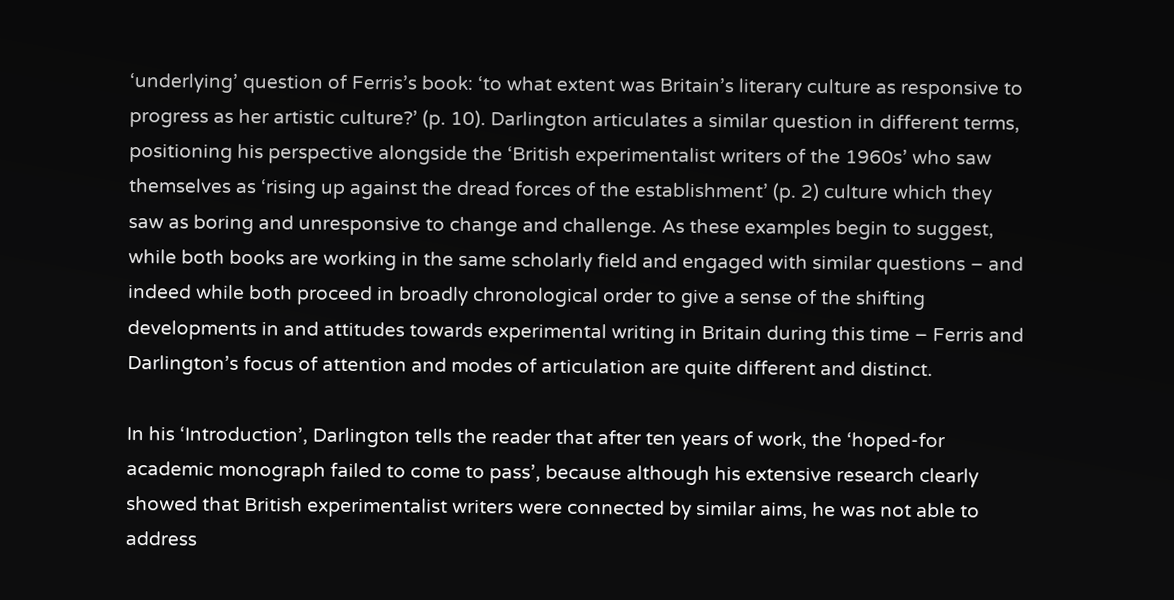‘underlying’ question of Ferris’s book: ‘to what extent was Britain’s literary culture as responsive to progress as her artistic culture?’ (p. 10). Darlington articulates a similar question in different terms, positioning his perspective alongside the ‘British experimentalist writers of the 1960s’ who saw themselves as ‘rising up against the dread forces of the establishment’ (p. 2) culture which they saw as boring and unresponsive to change and challenge. As these examples begin to suggest, while both books are working in the same scholarly field and engaged with similar questions – and indeed while both proceed in broadly chronological order to give a sense of the shifting developments in and attitudes towards experimental writing in Britain during this time – Ferris and Darlington’s focus of attention and modes of articulation are quite different and distinct.

In his ‘Introduction’, Darlington tells the reader that after ten years of work, the ‘hoped-for academic monograph failed to come to pass’, because although his extensive research clearly showed that British experimentalist writers were connected by similar aims, he was not able to address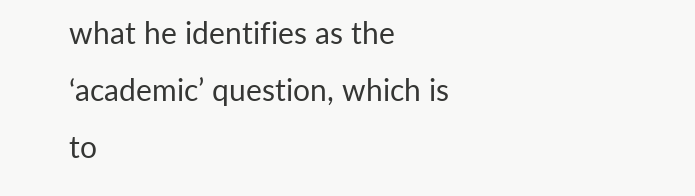what he identifies as the ‘academic’ question, which is to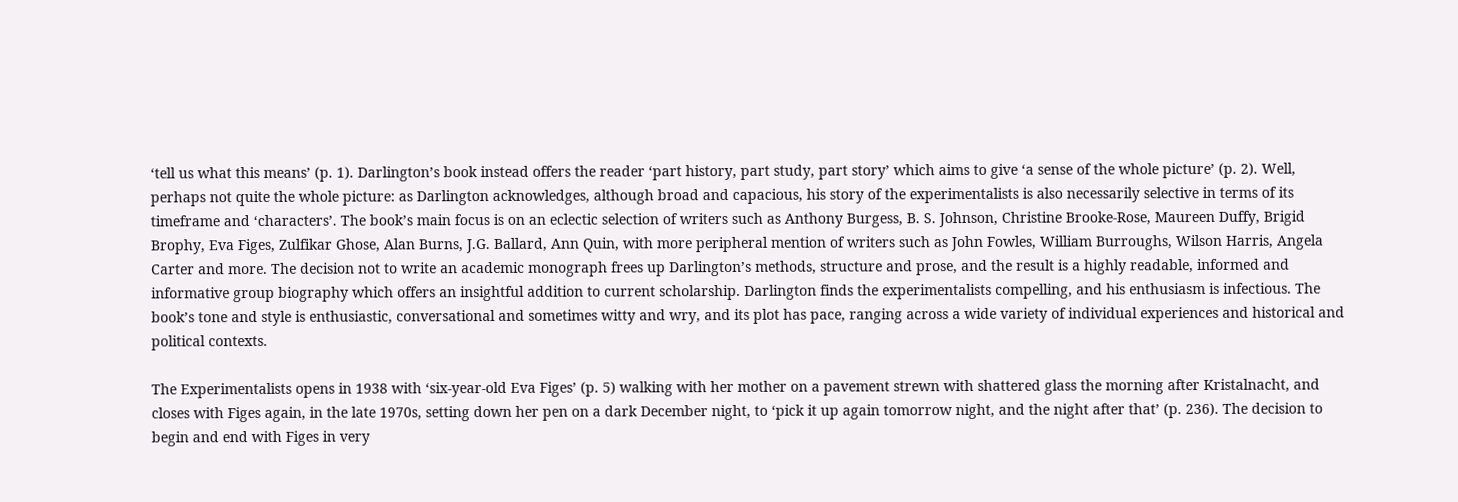‘tell us what this means’ (p. 1). Darlington’s book instead offers the reader ‘part history, part study, part story’ which aims to give ‘a sense of the whole picture’ (p. 2). Well, perhaps not quite the whole picture: as Darlington acknowledges, although broad and capacious, his story of the experimentalists is also necessarily selective in terms of its timeframe and ‘characters’. The book’s main focus is on an eclectic selection of writers such as Anthony Burgess, B. S. Johnson, Christine Brooke-Rose, Maureen Duffy, Brigid Brophy, Eva Figes, Zulfikar Ghose, Alan Burns, J.G. Ballard, Ann Quin, with more peripheral mention of writers such as John Fowles, William Burroughs, Wilson Harris, Angela Carter and more. The decision not to write an academic monograph frees up Darlington’s methods, structure and prose, and the result is a highly readable, informed and informative group biography which offers an insightful addition to current scholarship. Darlington finds the experimentalists compelling, and his enthusiasm is infectious. The book’s tone and style is enthusiastic, conversational and sometimes witty and wry, and its plot has pace, ranging across a wide variety of individual experiences and historical and political contexts.

The Experimentalists opens in 1938 with ‘six-year-old Eva Figes’ (p. 5) walking with her mother on a pavement strewn with shattered glass the morning after Kristalnacht, and closes with Figes again, in the late 1970s, setting down her pen on a dark December night, to ‘pick it up again tomorrow night, and the night after that’ (p. 236). The decision to begin and end with Figes in very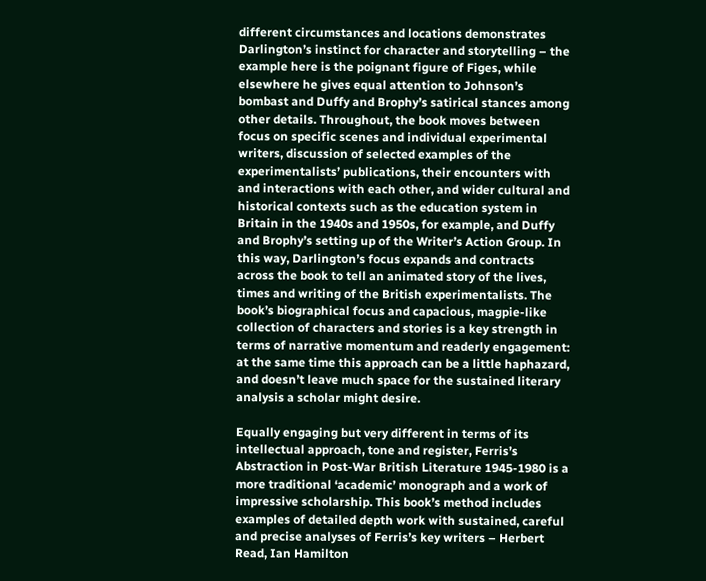different circumstances and locations demonstrates Darlington’s instinct for character and storytelling – the example here is the poignant figure of Figes, while elsewhere he gives equal attention to Johnson’s bombast and Duffy and Brophy’s satirical stances among other details. Throughout, the book moves between focus on specific scenes and individual experimental writers, discussion of selected examples of the experimentalists’ publications, their encounters with and interactions with each other, and wider cultural and historical contexts such as the education system in Britain in the 1940s and 1950s, for example, and Duffy and Brophy’s setting up of the Writer’s Action Group. In this way, Darlington’s focus expands and contracts across the book to tell an animated story of the lives, times and writing of the British experimentalists. The book’s biographical focus and capacious, magpie-like collection of characters and stories is a key strength in terms of narrative momentum and readerly engagement: at the same time this approach can be a little haphazard, and doesn’t leave much space for the sustained literary analysis a scholar might desire.

Equally engaging but very different in terms of its intellectual approach, tone and register, Ferris’s Abstraction in Post-War British Literature 1945-1980 is a more traditional ‘academic’ monograph and a work of impressive scholarship. This book’s method includes examples of detailed depth work with sustained, careful and precise analyses of Ferris’s key writers – Herbert Read, Ian Hamilton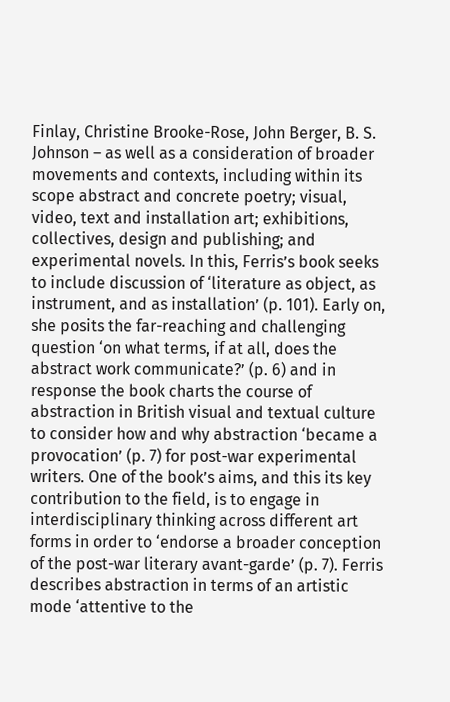Finlay, Christine Brooke-Rose, John Berger, B. S. Johnson – as well as a consideration of broader movements and contexts, including within its scope abstract and concrete poetry; visual, video, text and installation art; exhibitions, collectives, design and publishing; and experimental novels. In this, Ferris’s book seeks to include discussion of ‘literature as object, as instrument, and as installation’ (p. 101). Early on, she posits the far-reaching and challenging question ‘on what terms, if at all, does the abstract work communicate?’ (p. 6) and in response the book charts the course of abstraction in British visual and textual culture to consider how and why abstraction ‘became a provocation’ (p. 7) for post-war experimental writers. One of the book’s aims, and this its key contribution to the field, is to engage in interdisciplinary thinking across different art forms in order to ‘endorse a broader conception of the post-war literary avant-garde’ (p. 7). Ferris describes abstraction in terms of an artistic mode ‘attentive to the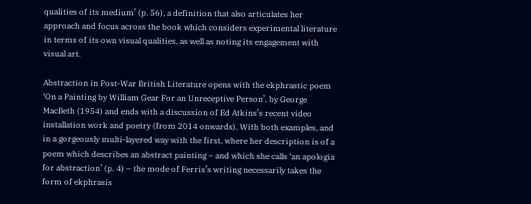qualities of its medium’ (p. 56), a definition that also articulates her approach and focus across the book which considers experimental literature in terms of its own visual qualities, as well as noting its engagement with visual art.

Abstraction in Post-War British Literature opens with the ekphrastic poem ‘On a Painting by William Gear For an Unreceptive Person’, by George MacBeth (1954) and ends with a discussion of Ed Atkins’s recent video installation work and poetry (from 2014 onwards). With both examples, and in a gorgeously multi-layered way with the first, where her description is of a poem which describes an abstract painting – and which she calls ‘an apologia for abstraction’ (p. 4) – the mode of Ferris’s writing necessarily takes the form of ekphrasis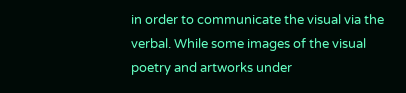in order to communicate the visual via the verbal. While some images of the visual poetry and artworks under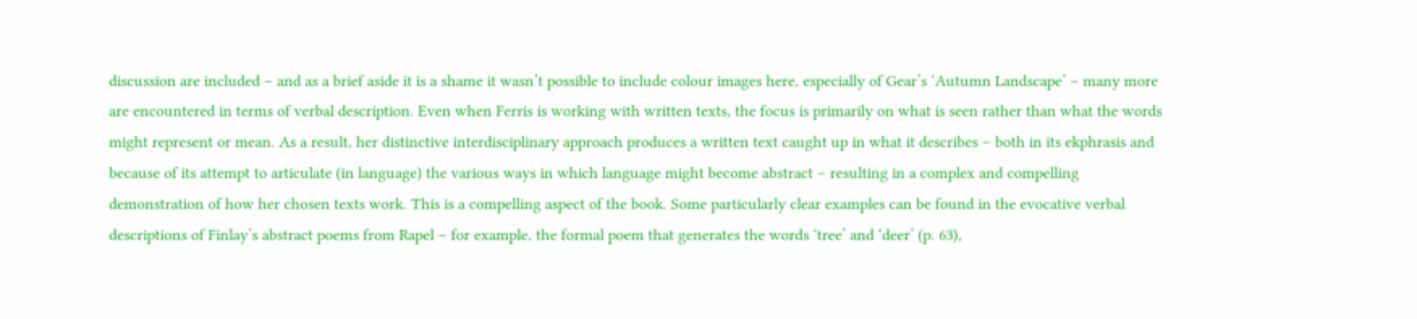discussion are included – and as a brief aside it is a shame it wasn’t possible to include colour images here, especially of Gear’s ‘Autumn Landscape’ – many more are encountered in terms of verbal description. Even when Ferris is working with written texts, the focus is primarily on what is seen rather than what the words might represent or mean. As a result, her distinctive interdisciplinary approach produces a written text caught up in what it describes – both in its ekphrasis and because of its attempt to articulate (in language) the various ways in which language might become abstract – resulting in a complex and compelling demonstration of how her chosen texts work. This is a compelling aspect of the book. Some particularly clear examples can be found in the evocative verbal descriptions of Finlay’s abstract poems from Rapel – for example, the formal poem that generates the words ‘tree’ and ‘deer’ (p. 63),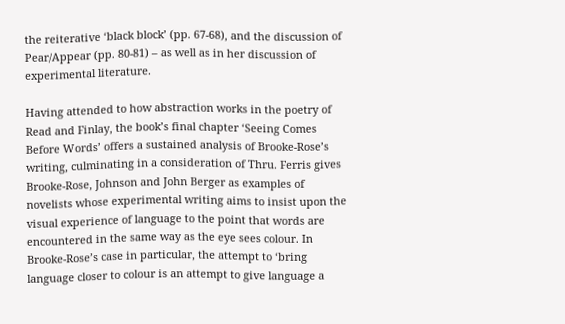the reiterative ‘black block’ (pp. 67-68), and the discussion of Pear/Appear (pp. 80-81) – as well as in her discussion of experimental literature.

Having attended to how abstraction works in the poetry of Read and Finlay, the book’s final chapter ‘Seeing Comes Before Words’ offers a sustained analysis of Brooke-Rose’s writing, culminating in a consideration of Thru. Ferris gives Brooke-Rose, Johnson and John Berger as examples of novelists whose experimental writing aims to insist upon the visual experience of language to the point that words are encountered in the same way as the eye sees colour. In Brooke-Rose’s case in particular, the attempt to ‘bring language closer to colour is an attempt to give language a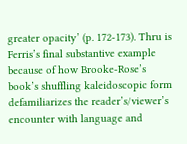greater opacity’ (p. 172-173). Thru is Ferris’s final substantive example because of how Brooke-Rose’s book’s shuffling kaleidoscopic form defamiliarizes the reader’s/viewer’s encounter with language and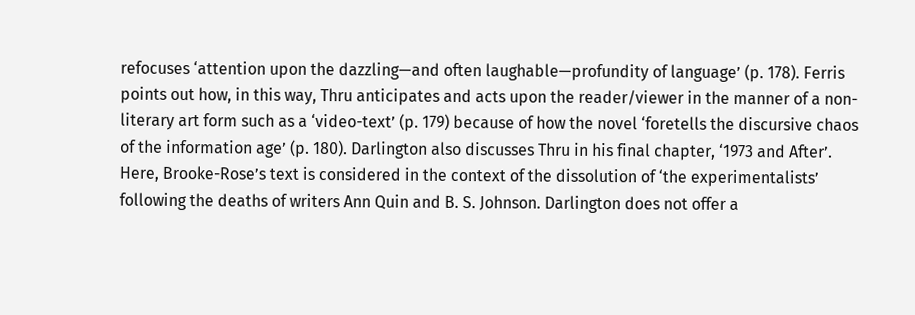refocuses ‘attention upon the dazzling—and often laughable—profundity of language’ (p. 178). Ferris points out how, in this way, Thru anticipates and acts upon the reader/viewer in the manner of a non-literary art form such as a ‘video-text’ (p. 179) because of how the novel ‘foretells the discursive chaos of the information age’ (p. 180). Darlington also discusses Thru in his final chapter, ‘1973 and After’. Here, Brooke-Rose’s text is considered in the context of the dissolution of ‘the experimentalists’ following the deaths of writers Ann Quin and B. S. Johnson. Darlington does not offer a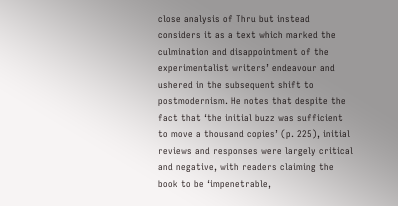close analysis of Thru but instead considers it as a text which marked the culmination and disappointment of the experimentalist writers’ endeavour and ushered in the subsequent shift to postmodernism. He notes that despite the fact that ‘the initial buzz was sufficient to move a thousand copies’ (p. 225), initial reviews and responses were largely critical and negative, with readers claiming the book to be ‘impenetrable,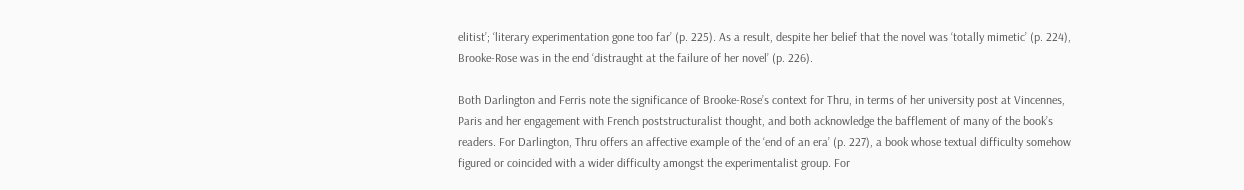elitist’; ‘literary experimentation gone too far’ (p. 225). As a result, despite her belief that the novel was ‘totally mimetic’ (p. 224), Brooke-Rose was in the end ‘distraught at the failure of her novel’ (p. 226).

Both Darlington and Ferris note the significance of Brooke-Rose’s context for Thru, in terms of her university post at Vincennes, Paris and her engagement with French poststructuralist thought, and both acknowledge the bafflement of many of the book’s readers. For Darlington, Thru offers an affective example of the ‘end of an era’ (p. 227), a book whose textual difficulty somehow figured or coincided with a wider difficulty amongst the experimentalist group. For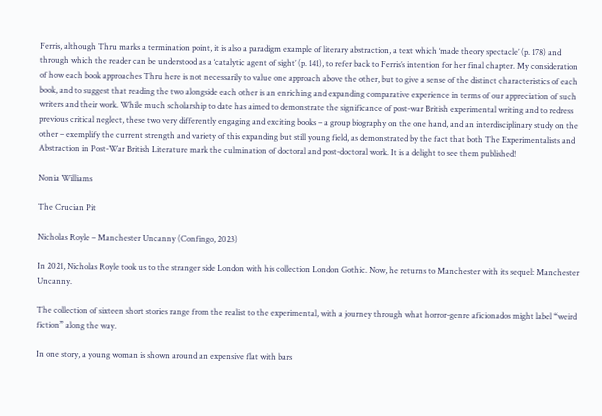Ferris, although Thru marks a termination point, it is also a paradigm example of literary abstraction, a text which ‘made theory spectacle’ (p. 178) and through which the reader can be understood as a ‘catalytic agent of sight’ (p. 141), to refer back to Ferris’s intention for her final chapter. My consideration of how each book approaches Thru here is not necessarily to value one approach above the other, but to give a sense of the distinct characteristics of each book, and to suggest that reading the two alongside each other is an enriching and expanding comparative experience in terms of our appreciation of such writers and their work. While much scholarship to date has aimed to demonstrate the significance of post-war British experimental writing and to redress previous critical neglect, these two very differently engaging and exciting books – a group biography on the one hand, and an interdisciplinary study on the other – exemplify the current strength and variety of this expanding but still young field, as demonstrated by the fact that both The Experimentalists and Abstraction in Post-War British Literature mark the culmination of doctoral and post-doctoral work. It is a delight to see them published!

Nonia Williams

The Crucian Pit

Nicholas Royle – Manchester Uncanny (Confingo, 2023)

In 2021, Nicholas Royle took us to the stranger side London with his collection London Gothic. Now, he returns to Manchester with its sequel: Manchester Uncanny.

The collection of sixteen short stories range from the realist to the experimental, with a journey through what horror-genre aficionados might label “weird fiction” along the way.

In one story, a young woman is shown around an expensive flat with bars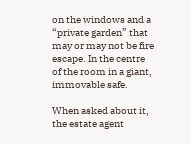on the windows and a “private garden” that may or may not be fire escape. In the centre of the room in a giant, immovable safe.

When asked about it, the estate agent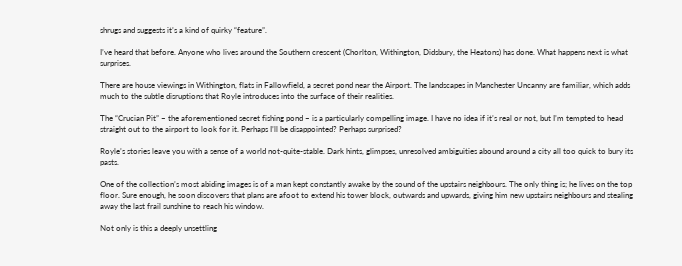shrugs and suggests it’s a kind of quirky “feature”.

I’ve heard that before. Anyone who lives around the Southern crescent (Chorlton, Withington, Didsbury, the Heatons) has done. What happens next is what surprises.

There are house viewings in Withington, flats in Fallowfield, a secret pond near the Airport. The landscapes in Manchester Uncanny are familiar, which adds much to the subtle disruptions that Royle introduces into the surface of their realities.

The “Crucian Pit” – the aforementioned secret fishing pond – is a particularly compelling image. I have no idea if it’s real or not, but I’m tempted to head straight out to the airport to look for it. Perhaps I’ll be disappointed? Perhaps surprised?

Royle’s stories leave you with a sense of a world not-quite-stable. Dark hints, glimpses, unresolved ambiguities abound around a city all too quick to bury its pasts.

One of the collection’s most abiding images is of a man kept constantly awake by the sound of the upstairs neighbours. The only thing is; he lives on the top floor. Sure enough, he soon discovers that plans are afoot to extend his tower block, outwards and upwards, giving him new upstairs neighbours and stealing away the last frail sunshine to reach his window.

Not only is this a deeply unsettling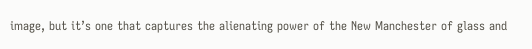image, but it’s one that captures the alienating power of the New Manchester of glass and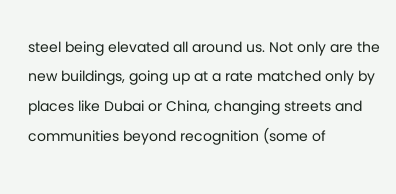steel being elevated all around us. Not only are the new buildings, going up at a rate matched only by places like Dubai or China, changing streets and communities beyond recognition (some of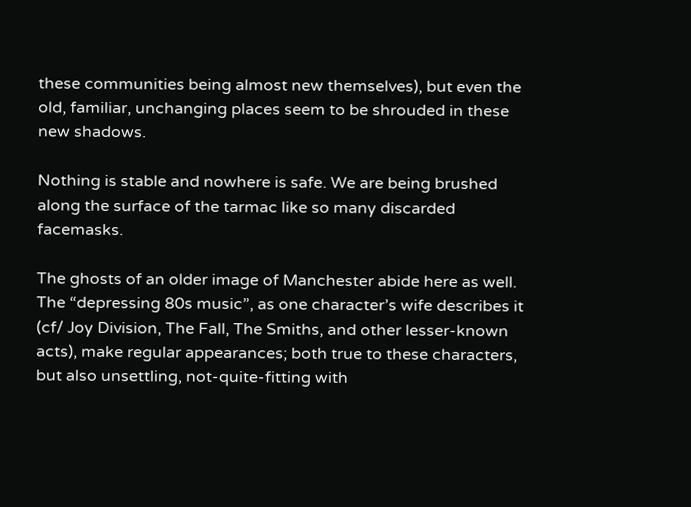these communities being almost new themselves), but even the old, familiar, unchanging places seem to be shrouded in these new shadows.

Nothing is stable and nowhere is safe. We are being brushed along the surface of the tarmac like so many discarded facemasks.

The ghosts of an older image of Manchester abide here as well. The “depressing 80s music”, as one character’s wife describes it (cf/ Joy Division, The Fall, The Smiths, and other lesser-known acts), make regular appearances; both true to these characters, but also unsettling, not-quite-fitting with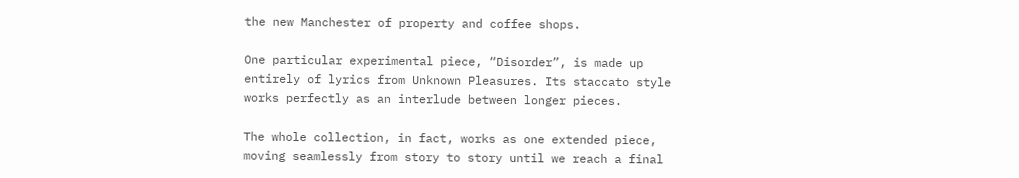the new Manchester of property and coffee shops.

One particular experimental piece, “Disorder”, is made up entirely of lyrics from Unknown Pleasures. Its staccato style works perfectly as an interlude between longer pieces.

The whole collection, in fact, works as one extended piece, moving seamlessly from story to story until we reach a final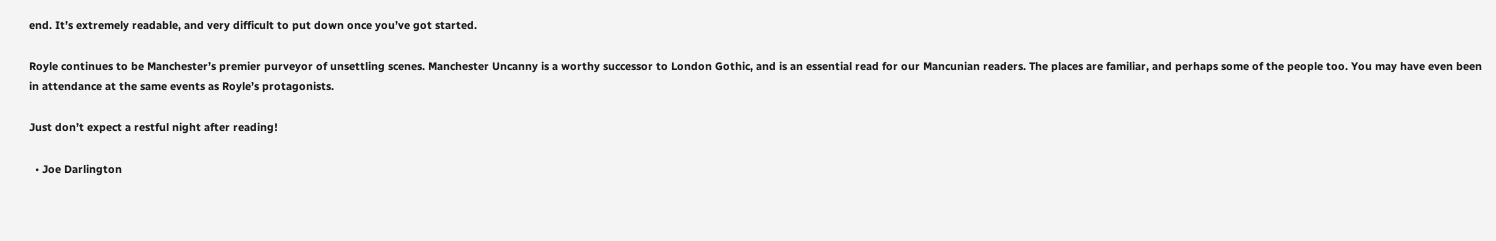end. It’s extremely readable, and very difficult to put down once you’ve got started.

Royle continues to be Manchester’s premier purveyor of unsettling scenes. Manchester Uncanny is a worthy successor to London Gothic, and is an essential read for our Mancunian readers. The places are familiar, and perhaps some of the people too. You may have even been in attendance at the same events as Royle’s protagonists.

Just don’t expect a restful night after reading!

  • Joe Darlington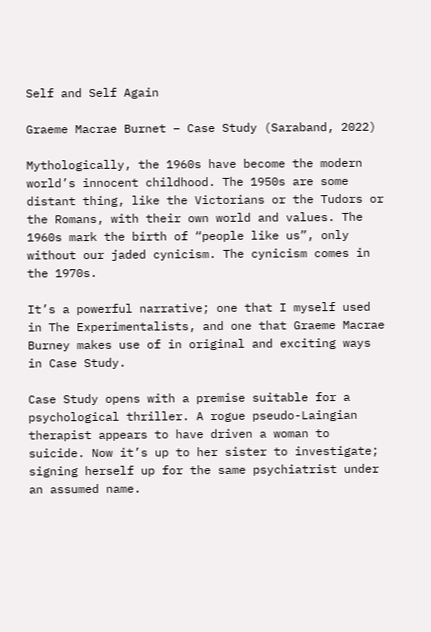Self and Self Again

Graeme Macrae Burnet – Case Study (Saraband, 2022)

Mythologically, the 1960s have become the modern world’s innocent childhood. The 1950s are some distant thing, like the Victorians or the Tudors or the Romans, with their own world and values. The 1960s mark the birth of “people like us”, only without our jaded cynicism. The cynicism comes in the 1970s.

It’s a powerful narrative; one that I myself used in The Experimentalists, and one that Graeme Macrae Burney makes use of in original and exciting ways in Case Study.

Case Study opens with a premise suitable for a psychological thriller. A rogue pseudo-Laingian therapist appears to have driven a woman to suicide. Now it’s up to her sister to investigate; signing herself up for the same psychiatrist under an assumed name.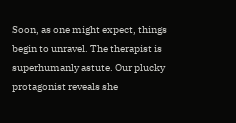Soon, as one might expect, things begin to unravel. The therapist is superhumanly astute. Our plucky protagonist reveals she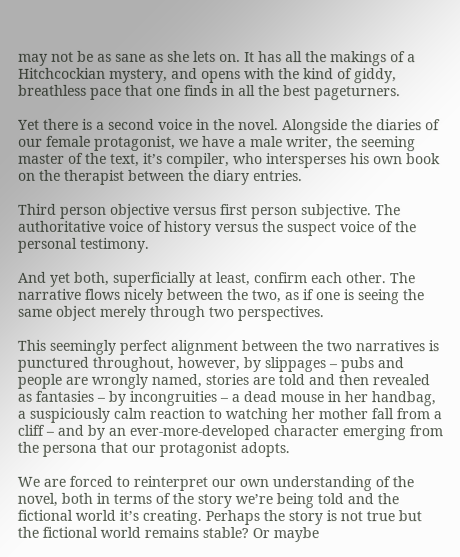may not be as sane as she lets on. It has all the makings of a Hitchcockian mystery, and opens with the kind of giddy, breathless pace that one finds in all the best pageturners.

Yet there is a second voice in the novel. Alongside the diaries of our female protagonist, we have a male writer, the seeming master of the text, it’s compiler, who intersperses his own book on the therapist between the diary entries.

Third person objective versus first person subjective. The authoritative voice of history versus the suspect voice of the personal testimony.

And yet both, superficially at least, confirm each other. The narrative flows nicely between the two, as if one is seeing the same object merely through two perspectives.

This seemingly perfect alignment between the two narratives is punctured throughout, however, by slippages – pubs and people are wrongly named, stories are told and then revealed as fantasies – by incongruities – a dead mouse in her handbag, a suspiciously calm reaction to watching her mother fall from a cliff – and by an ever-more-developed character emerging from the persona that our protagonist adopts.

We are forced to reinterpret our own understanding of the novel, both in terms of the story we’re being told and the fictional world it’s creating. Perhaps the story is not true but the fictional world remains stable? Or maybe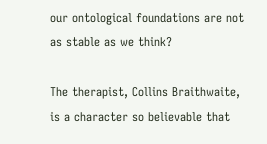our ontological foundations are not as stable as we think?

The therapist, Collins Braithwaite, is a character so believable that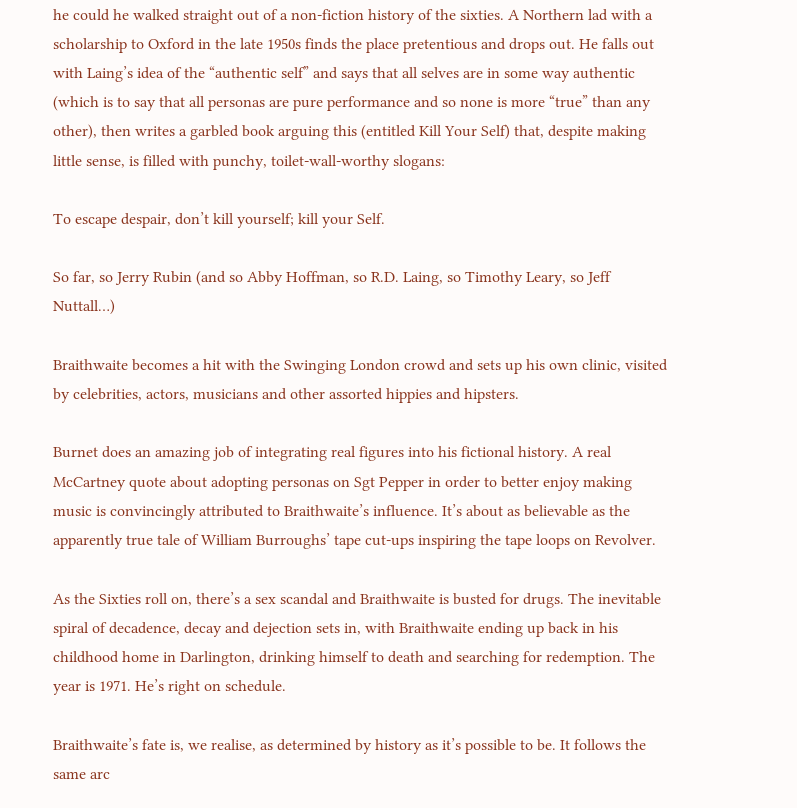he could he walked straight out of a non-fiction history of the sixties. A Northern lad with a scholarship to Oxford in the late 1950s finds the place pretentious and drops out. He falls out with Laing’s idea of the “authentic self” and says that all selves are in some way authentic (which is to say that all personas are pure performance and so none is more “true” than any other), then writes a garbled book arguing this (entitled Kill Your Self) that, despite making little sense, is filled with punchy, toilet-wall-worthy slogans:

To escape despair, don’t kill yourself; kill your Self.

So far, so Jerry Rubin (and so Abby Hoffman, so R.D. Laing, so Timothy Leary, so Jeff Nuttall…)

Braithwaite becomes a hit with the Swinging London crowd and sets up his own clinic, visited by celebrities, actors, musicians and other assorted hippies and hipsters.

Burnet does an amazing job of integrating real figures into his fictional history. A real McCartney quote about adopting personas on Sgt Pepper in order to better enjoy making music is convincingly attributed to Braithwaite’s influence. It’s about as believable as the apparently true tale of William Burroughs’ tape cut-ups inspiring the tape loops on Revolver.

As the Sixties roll on, there’s a sex scandal and Braithwaite is busted for drugs. The inevitable spiral of decadence, decay and dejection sets in, with Braithwaite ending up back in his childhood home in Darlington, drinking himself to death and searching for redemption. The year is 1971. He’s right on schedule.

Braithwaite’s fate is, we realise, as determined by history as it’s possible to be. It follows the same arc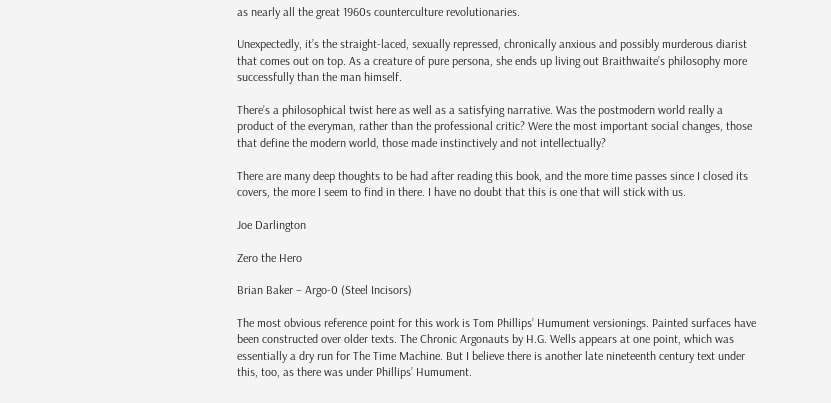as nearly all the great 1960s counterculture revolutionaries.

Unexpectedly, it’s the straight-laced, sexually repressed, chronically anxious and possibly murderous diarist that comes out on top. As a creature of pure persona, she ends up living out Braithwaite’s philosophy more successfully than the man himself.

There’s a philosophical twist here as well as a satisfying narrative. Was the postmodern world really a product of the everyman, rather than the professional critic? Were the most important social changes, those that define the modern world, those made instinctively and not intellectually?

There are many deep thoughts to be had after reading this book, and the more time passes since I closed its covers, the more I seem to find in there. I have no doubt that this is one that will stick with us.

Joe Darlington

Zero the Hero

Brian Baker – Argo-0 (Steel Incisors)

The most obvious reference point for this work is Tom Phillips’ Humument versionings. Painted surfaces have been constructed over older texts. The Chronic Argonauts by H.G. Wells appears at one point, which was essentially a dry run for The Time Machine. But I believe there is another late nineteenth century text under this, too, as there was under Phillips’ Humument.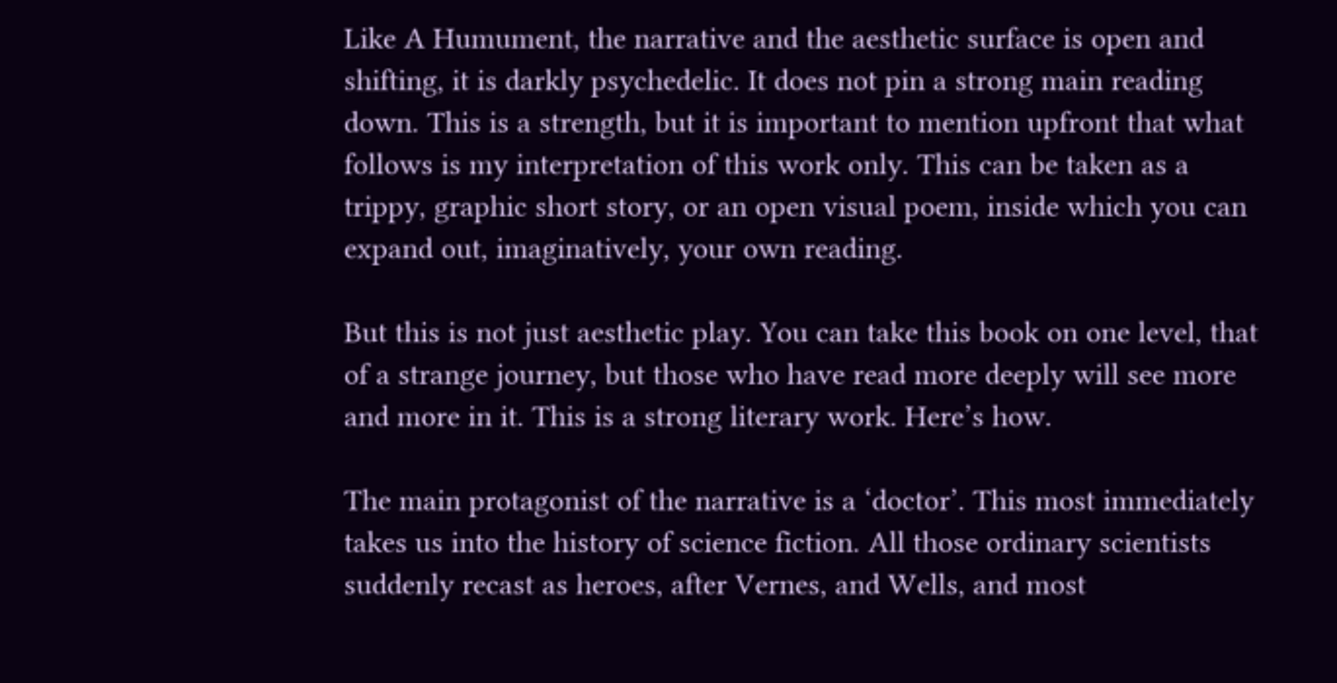Like A Humument, the narrative and the aesthetic surface is open and shifting, it is darkly psychedelic. It does not pin a strong main reading down. This is a strength, but it is important to mention upfront that what follows is my interpretation of this work only. This can be taken as a trippy, graphic short story, or an open visual poem, inside which you can expand out, imaginatively, your own reading.

But this is not just aesthetic play. You can take this book on one level, that of a strange journey, but those who have read more deeply will see more and more in it. This is a strong literary work. Here’s how.

The main protagonist of the narrative is a ‘doctor’. This most immediately takes us into the history of science fiction. All those ordinary scientists suddenly recast as heroes, after Vernes, and Wells, and most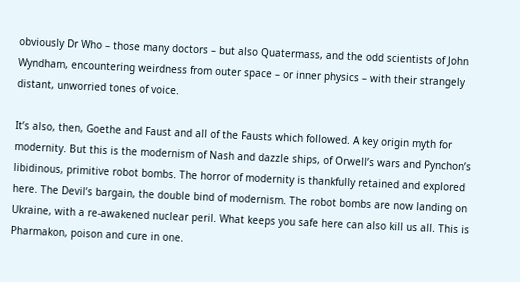obviously Dr Who – those many doctors – but also Quatermass, and the odd scientists of John Wyndham, encountering weirdness from outer space – or inner physics – with their strangely distant, unworried tones of voice.

It’s also, then, Goethe and Faust and all of the Fausts which followed. A key origin myth for modernity. But this is the modernism of Nash and dazzle ships, of Orwell’s wars and Pynchon’s libidinous, primitive robot bombs. The horror of modernity is thankfully retained and explored here. The Devil’s bargain, the double bind of modernism. The robot bombs are now landing on Ukraine, with a re-awakened nuclear peril. What keeps you safe here can also kill us all. This is Pharmakon, poison and cure in one.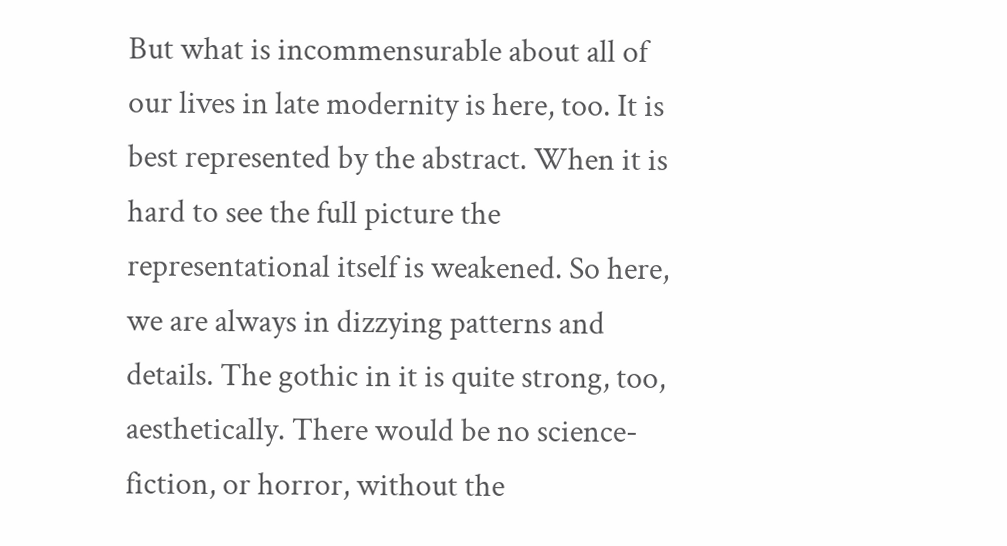But what is incommensurable about all of our lives in late modernity is here, too. It is best represented by the abstract. When it is hard to see the full picture the representational itself is weakened. So here, we are always in dizzying patterns and details. The gothic in it is quite strong, too, aesthetically. There would be no science-fiction, or horror, without the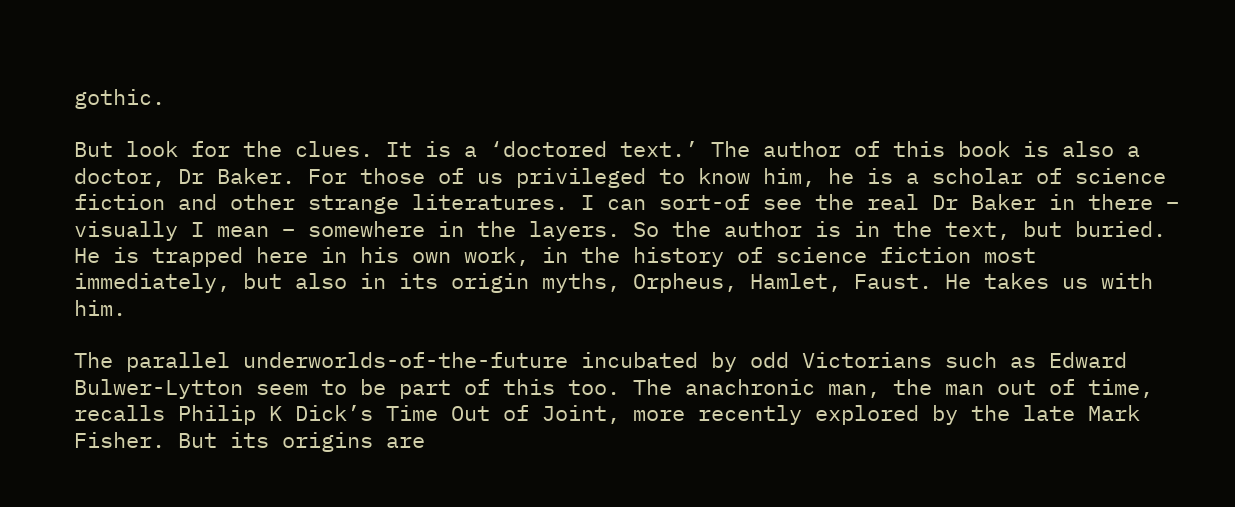gothic.

But look for the clues. It is a ‘doctored text.’ The author of this book is also a doctor, Dr Baker. For those of us privileged to know him, he is a scholar of science fiction and other strange literatures. I can sort-of see the real Dr Baker in there – visually I mean – somewhere in the layers. So the author is in the text, but buried. He is trapped here in his own work, in the history of science fiction most immediately, but also in its origin myths, Orpheus, Hamlet, Faust. He takes us with him.

The parallel underworlds-of-the-future incubated by odd Victorians such as Edward Bulwer-Lytton seem to be part of this too. The anachronic man, the man out of time, recalls Philip K Dick’s Time Out of Joint, more recently explored by the late Mark Fisher. But its origins are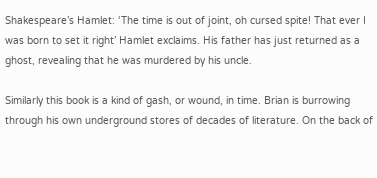Shakespeare’s Hamlet: ‘The time is out of joint, oh cursed spite! That ever I was born to set it right’ Hamlet exclaims. His father has just returned as a ghost, revealing that he was murdered by his uncle.

Similarly this book is a kind of gash, or wound, in time. Brian is burrowing through his own underground stores of decades of literature. On the back of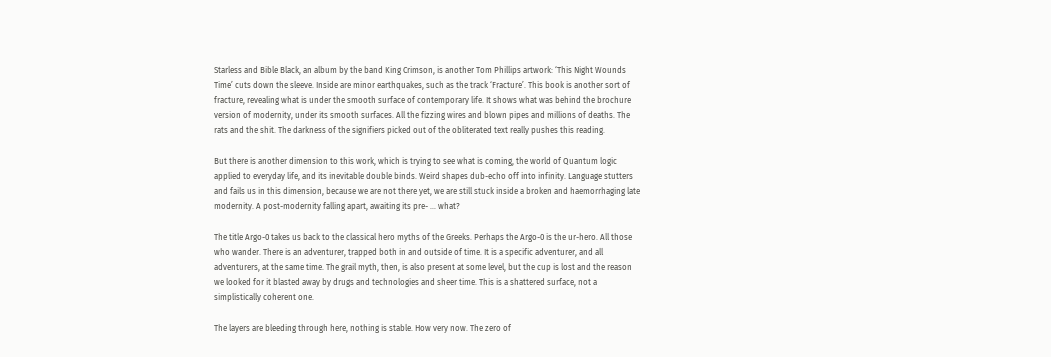Starless and Bible Black, an album by the band King Crimson, is another Tom Phillips artwork: ‘This Night Wounds Time’ cuts down the sleeve. Inside are minor earthquakes, such as the track ‘Fracture’. This book is another sort of fracture, revealing what is under the smooth surface of contemporary life. It shows what was behind the brochure version of modernity, under its smooth surfaces. All the fizzing wires and blown pipes and millions of deaths. The rats and the shit. The darkness of the signifiers picked out of the obliterated text really pushes this reading.

But there is another dimension to this work, which is trying to see what is coming, the world of Quantum logic applied to everyday life, and its inevitable double binds. Weird shapes dub-echo off into infinity. Language stutters and fails us in this dimension, because we are not there yet, we are still stuck inside a broken and haemorrhaging late modernity. A post-modernity falling apart, awaiting its pre- … what?

The title Argo-0 takes us back to the classical hero myths of the Greeks. Perhaps the Argo-0 is the ur-hero. All those who wander. There is an adventurer, trapped both in and outside of time. It is a specific adventurer, and all adventurers, at the same time. The grail myth, then, is also present at some level, but the cup is lost and the reason we looked for it blasted away by drugs and technologies and sheer time. This is a shattered surface, not a simplistically coherent one.

The layers are bleeding through here, nothing is stable. How very now. The zero of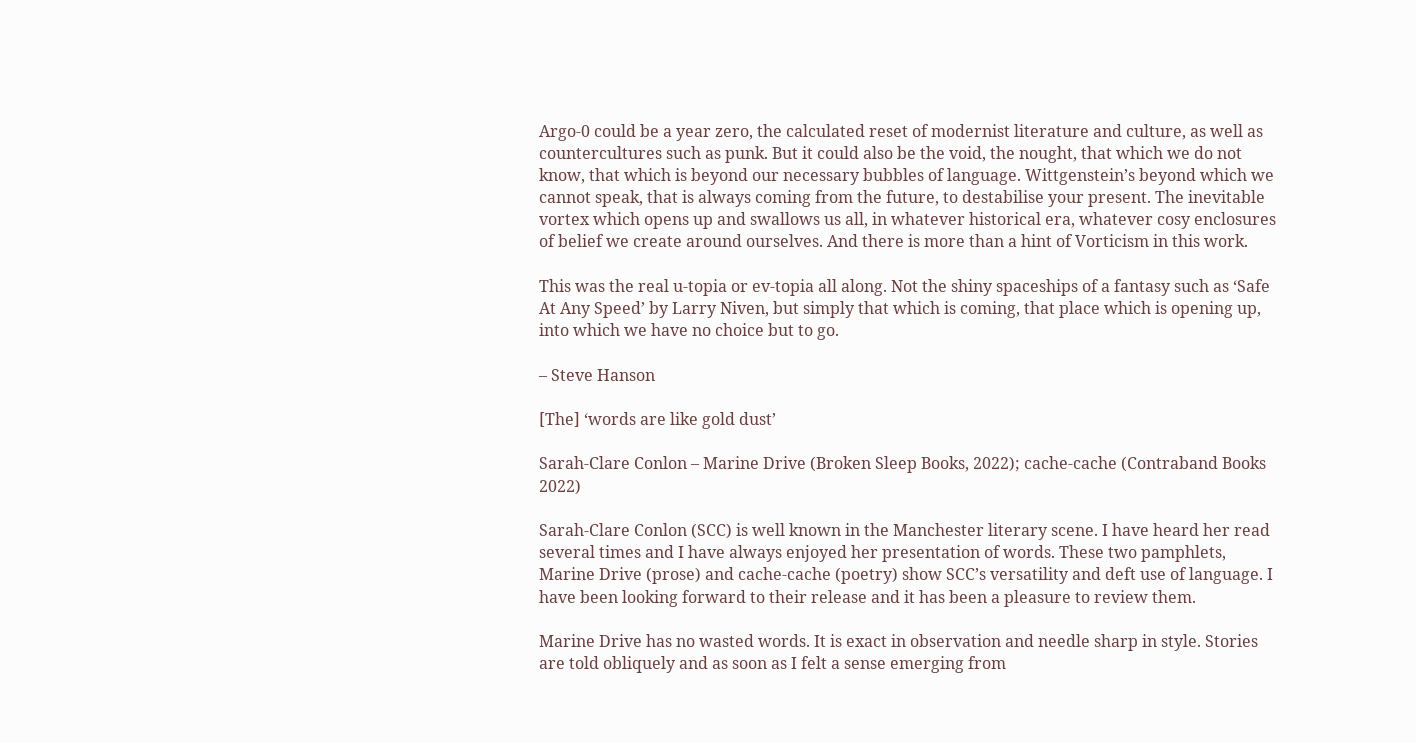Argo-0 could be a year zero, the calculated reset of modernist literature and culture, as well as countercultures such as punk. But it could also be the void, the nought, that which we do not know, that which is beyond our necessary bubbles of language. Wittgenstein’s beyond which we cannot speak, that is always coming from the future, to destabilise your present. The inevitable vortex which opens up and swallows us all, in whatever historical era, whatever cosy enclosures of belief we create around ourselves. And there is more than a hint of Vorticism in this work.

This was the real u-topia or ev-topia all along. Not the shiny spaceships of a fantasy such as ‘Safe At Any Speed’ by Larry Niven, but simply that which is coming, that place which is opening up, into which we have no choice but to go.

– Steve Hanson

[The] ‘words are like gold dust’

Sarah-Clare Conlon – Marine Drive (Broken Sleep Books, 2022); cache-cache (Contraband Books 2022)

Sarah-Clare Conlon (SCC) is well known in the Manchester literary scene. I have heard her read several times and I have always enjoyed her presentation of words. These two pamphlets, Marine Drive (prose) and cache-cache (poetry) show SCC’s versatility and deft use of language. I have been looking forward to their release and it has been a pleasure to review them.

Marine Drive has no wasted words. It is exact in observation and needle sharp in style. Stories are told obliquely and as soon as I felt a sense emerging from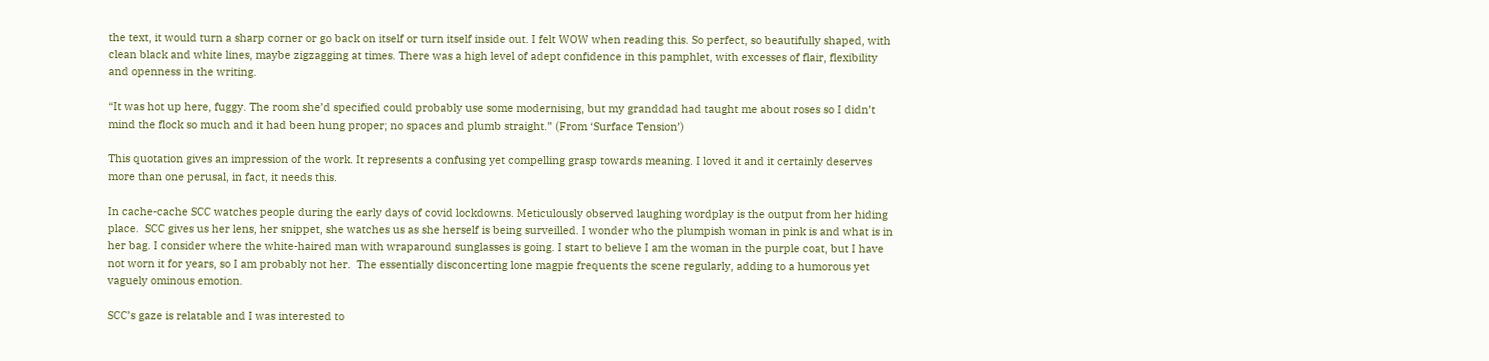the text, it would turn a sharp corner or go back on itself or turn itself inside out. I felt WOW when reading this. So perfect, so beautifully shaped, with clean black and white lines, maybe zigzagging at times. There was a high level of adept confidence in this pamphlet, with excesses of flair, flexibility and openness in the writing.

“It was hot up here, fuggy. The room she’d specified could probably use some modernising, but my granddad had taught me about roses so I didn’t mind the flock so much and it had been hung proper; no spaces and plumb straight.” (From ‘Surface Tension’)

This quotation gives an impression of the work. It represents a confusing yet compelling grasp towards meaning. I loved it and it certainly deserves more than one perusal, in fact, it needs this.

In cache-cache SCC watches people during the early days of covid lockdowns. Meticulously observed laughing wordplay is the output from her hiding place.  SCC gives us her lens, her snippet, she watches us as she herself is being surveilled. I wonder who the plumpish woman in pink is and what is in her bag. I consider where the white-haired man with wraparound sunglasses is going. I start to believe I am the woman in the purple coat, but I have not worn it for years, so I am probably not her.  The essentially disconcerting lone magpie frequents the scene regularly, adding to a humorous yet vaguely ominous emotion.

SCC’s gaze is relatable and I was interested to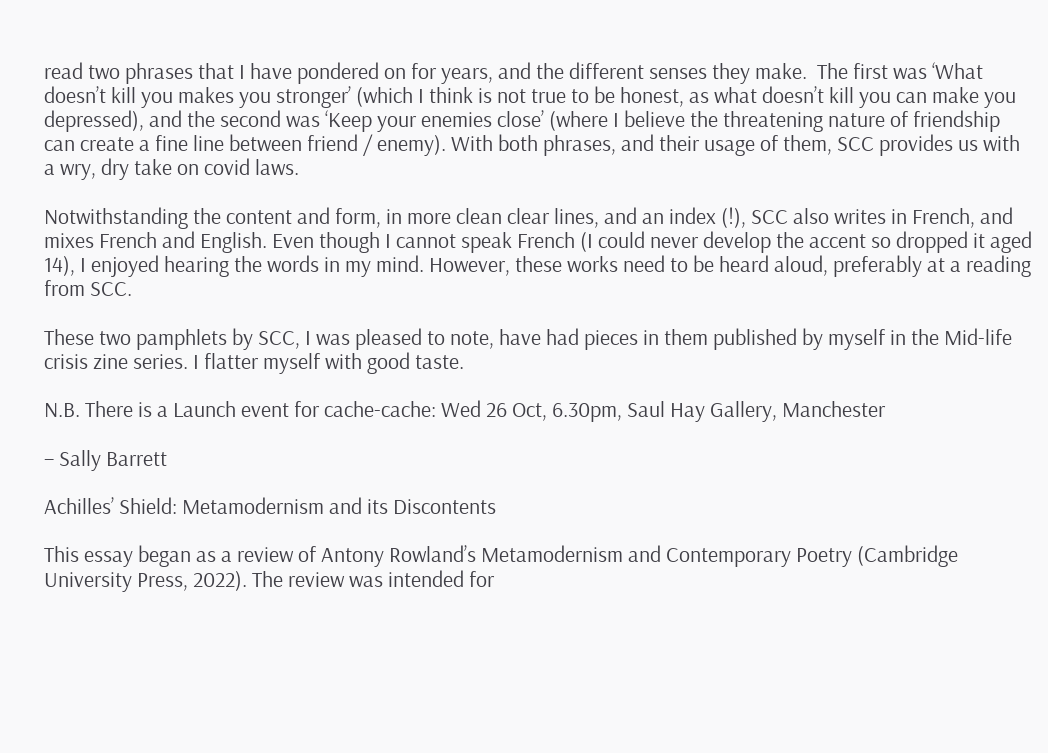read two phrases that I have pondered on for years, and the different senses they make.  The first was ‘What doesn’t kill you makes you stronger’ (which I think is not true to be honest, as what doesn’t kill you can make you depressed), and the second was ‘Keep your enemies close’ (where I believe the threatening nature of friendship can create a fine line between friend / enemy). With both phrases, and their usage of them, SCC provides us with a wry, dry take on covid laws.

Notwithstanding the content and form, in more clean clear lines, and an index (!), SCC also writes in French, and mixes French and English. Even though I cannot speak French (I could never develop the accent so dropped it aged 14), I enjoyed hearing the words in my mind. However, these works need to be heard aloud, preferably at a reading from SCC.

These two pamphlets by SCC, I was pleased to note, have had pieces in them published by myself in the Mid-life crisis zine series. I flatter myself with good taste.

N.B. There is a Launch event for cache-cache: Wed 26 Oct, 6.30pm, Saul Hay Gallery, Manchester

– Sally Barrett

Achilles’ Shield: Metamodernism and its Discontents

This essay began as a review of Antony Rowland’s Metamodernism and Contemporary Poetry (Cambridge University Press, 2022). The review was intended for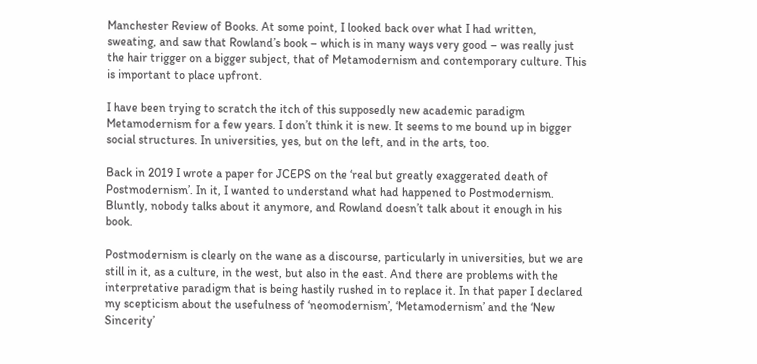Manchester Review of Books. At some point, I looked back over what I had written, sweating, and saw that Rowland’s book – which is in many ways very good – was really just the hair trigger on a bigger subject, that of Metamodernism and contemporary culture. This is important to place upfront.

I have been trying to scratch the itch of this supposedly new academic paradigm Metamodernism for a few years. I don’t think it is new. It seems to me bound up in bigger social structures. In universities, yes, but on the left, and in the arts, too.

Back in 2019 I wrote a paper for JCEPS on the ‘real but greatly exaggerated death of Postmodernism’. In it, I wanted to understand what had happened to Postmodernism. Bluntly, nobody talks about it anymore, and Rowland doesn’t talk about it enough in his book.

Postmodernism is clearly on the wane as a discourse, particularly in universities, but we are still in it, as a culture, in the west, but also in the east. And there are problems with the interpretative paradigm that is being hastily rushed in to replace it. In that paper I declared my scepticism about the usefulness of ‘neomodernism’, ‘Metamodernism’ and the ‘New Sincerity’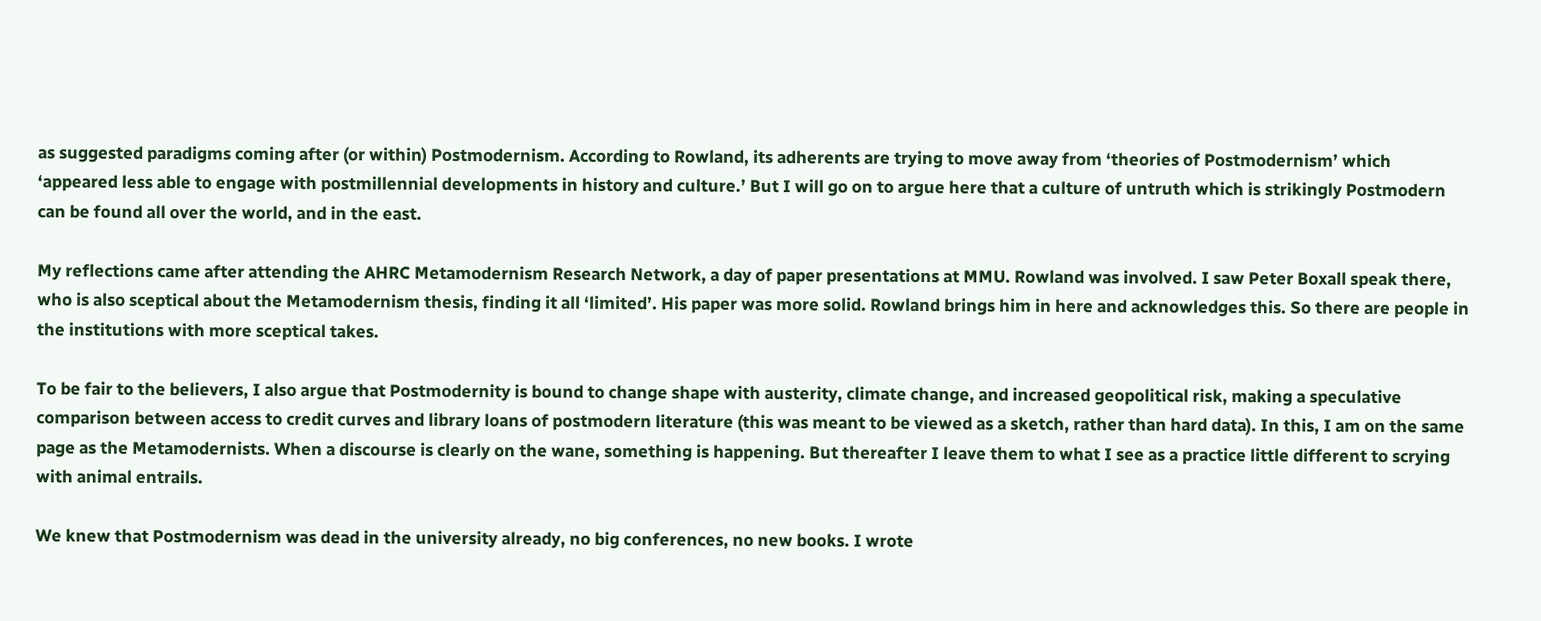as suggested paradigms coming after (or within) Postmodernism. According to Rowland, its adherents are trying to move away from ‘theories of Postmodernism’ which ‘appeared less able to engage with postmillennial developments in history and culture.’ But I will go on to argue here that a culture of untruth which is strikingly Postmodern can be found all over the world, and in the east.

My reflections came after attending the AHRC Metamodernism Research Network, a day of paper presentations at MMU. Rowland was involved. I saw Peter Boxall speak there, who is also sceptical about the Metamodernism thesis, finding it all ‘limited’. His paper was more solid. Rowland brings him in here and acknowledges this. So there are people in the institutions with more sceptical takes.

To be fair to the believers, I also argue that Postmodernity is bound to change shape with austerity, climate change, and increased geopolitical risk, making a speculative comparison between access to credit curves and library loans of postmodern literature (this was meant to be viewed as a sketch, rather than hard data). In this, I am on the same page as the Metamodernists. When a discourse is clearly on the wane, something is happening. But thereafter I leave them to what I see as a practice little different to scrying with animal entrails.

We knew that Postmodernism was dead in the university already, no big conferences, no new books. I wrote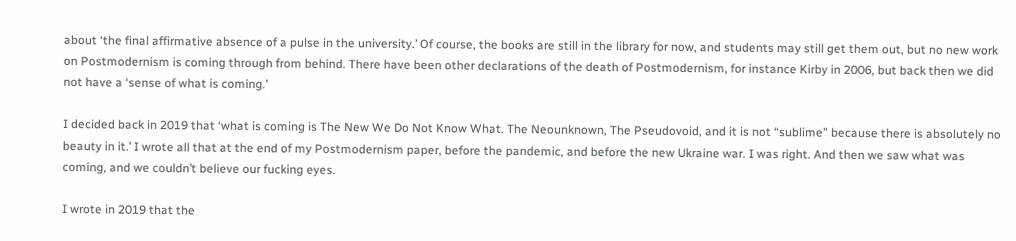about ‘the final affirmative absence of a pulse in the university.’ Of course, the books are still in the library for now, and students may still get them out, but no new work on Postmodernism is coming through from behind. There have been other declarations of the death of Postmodernism, for instance Kirby in 2006, but back then we did not have a ‘sense of what is coming.’

I decided back in 2019 that ‘what is coming is The New We Do Not Know What. The Neounknown, The Pseudovoid, and it is not “sublime” because there is absolutely no beauty in it.’ I wrote all that at the end of my Postmodernism paper, before the pandemic, and before the new Ukraine war. I was right. And then we saw what was coming, and we couldn’t believe our fucking eyes.

I wrote in 2019 that the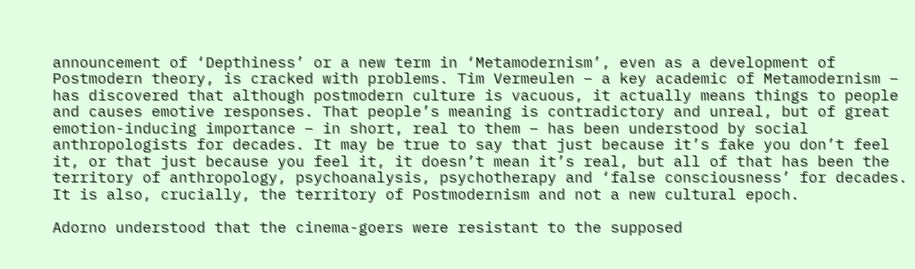announcement of ‘Depthiness’ or a new term in ‘Metamodernism’, even as a development of Postmodern theory, is cracked with problems. Tim Vermeulen – a key academic of Metamodernism – has discovered that although postmodern culture is vacuous, it actually means things to people and causes emotive responses. That people’s meaning is contradictory and unreal, but of great emotion-inducing importance – in short, real to them – has been understood by social anthropologists for decades. It may be true to say that just because it’s fake you don’t feel it, or that just because you feel it, it doesn’t mean it’s real, but all of that has been the territory of anthropology, psychoanalysis, psychotherapy and ‘false consciousness’ for decades. It is also, crucially, the territory of Postmodernism and not a new cultural epoch.

Adorno understood that the cinema-goers were resistant to the supposed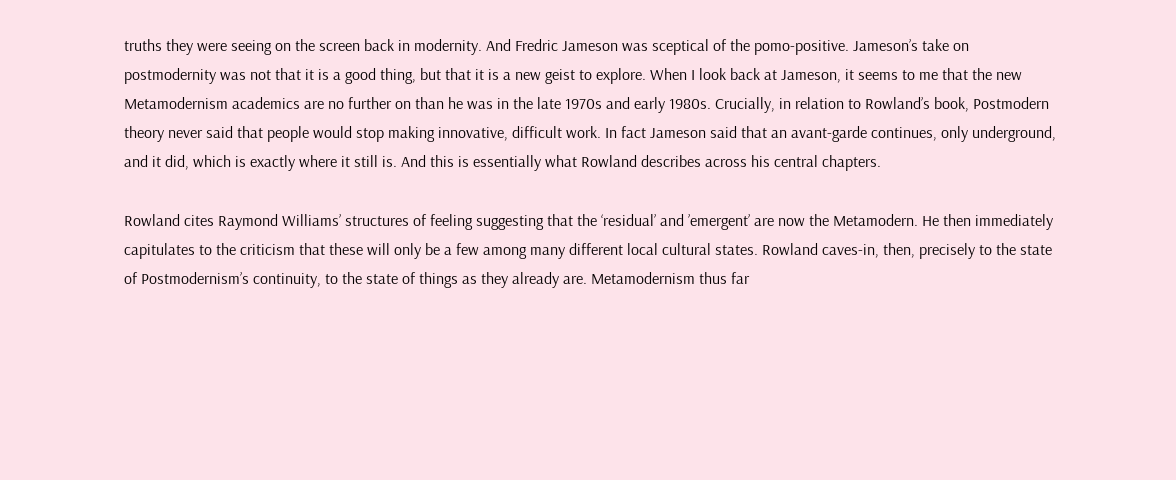truths they were seeing on the screen back in modernity. And Fredric Jameson was sceptical of the pomo-positive. Jameson’s take on postmodernity was not that it is a good thing, but that it is a new geist to explore. When I look back at Jameson, it seems to me that the new Metamodernism academics are no further on than he was in the late 1970s and early 1980s. Crucially, in relation to Rowland’s book, Postmodern theory never said that people would stop making innovative, difficult work. In fact Jameson said that an avant-garde continues, only underground, and it did, which is exactly where it still is. And this is essentially what Rowland describes across his central chapters.

Rowland cites Raymond Williams’ structures of feeling suggesting that the ‘residual’ and ’emergent’ are now the Metamodern. He then immediately capitulates to the criticism that these will only be a few among many different local cultural states. Rowland caves-in, then, precisely to the state of Postmodernism’s continuity, to the state of things as they already are. Metamodernism thus far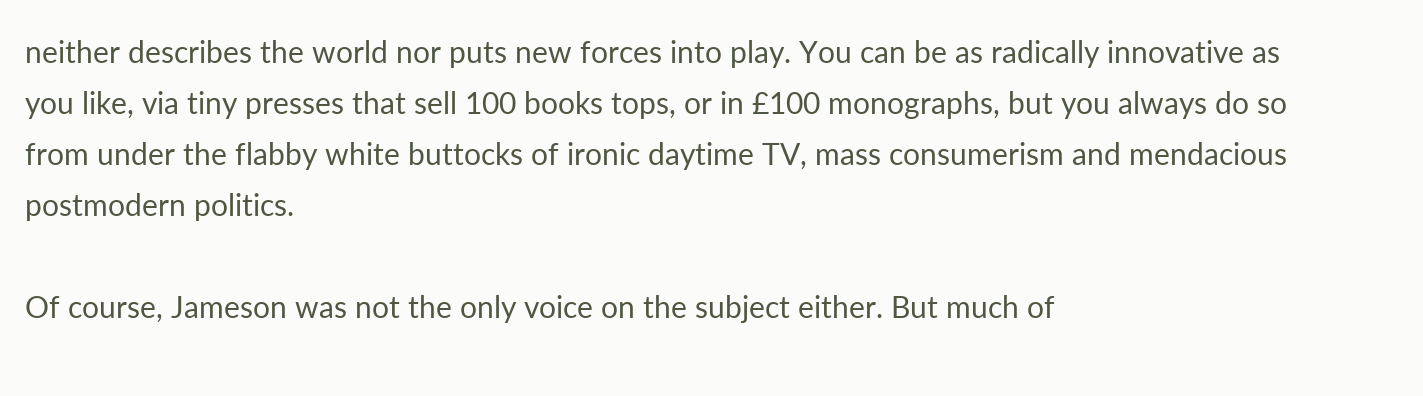neither describes the world nor puts new forces into play. You can be as radically innovative as you like, via tiny presses that sell 100 books tops, or in £100 monographs, but you always do so from under the flabby white buttocks of ironic daytime TV, mass consumerism and mendacious postmodern politics.

Of course, Jameson was not the only voice on the subject either. But much of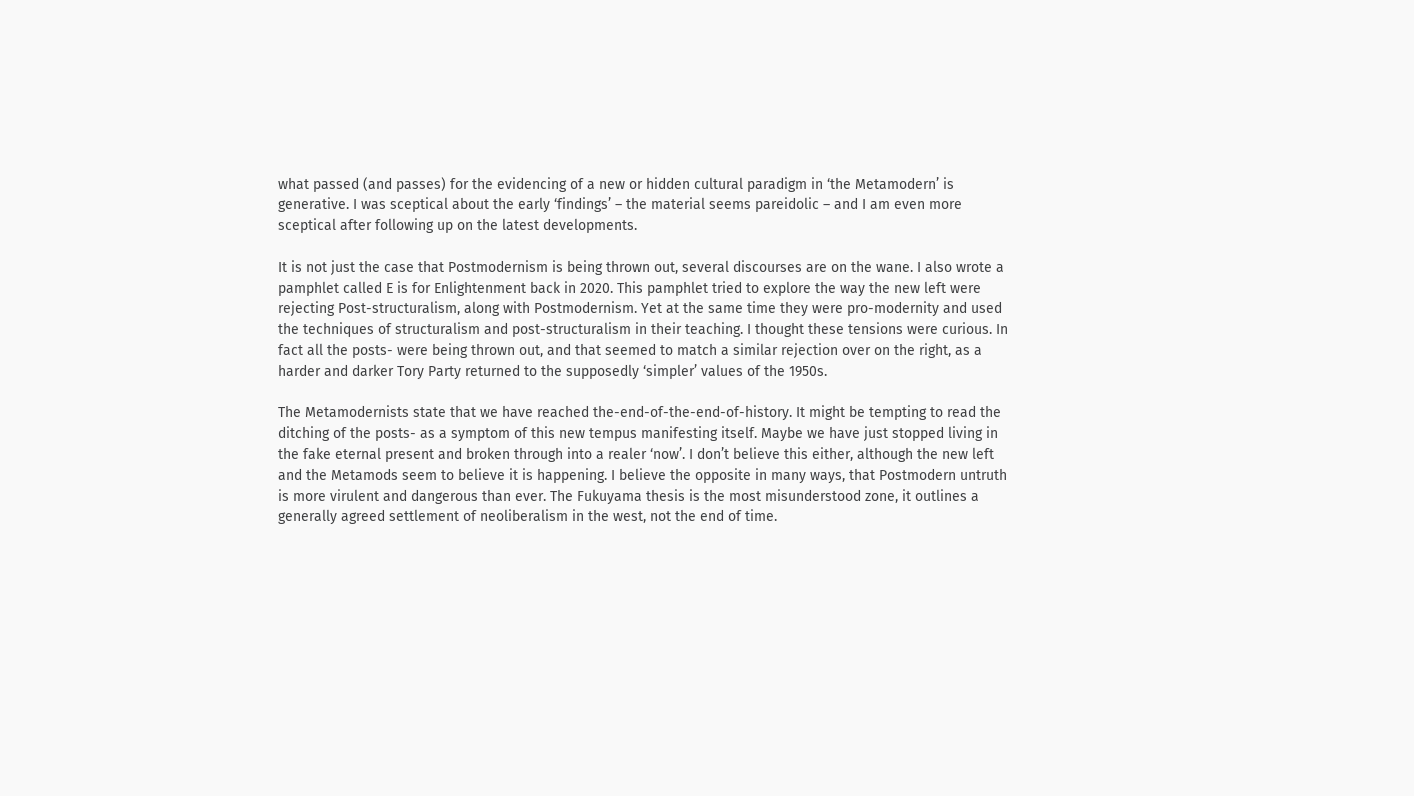what passed (and passes) for the evidencing of a new or hidden cultural paradigm in ‘the Metamodern’ is generative. I was sceptical about the early ‘findings’ – the material seems pareidolic – and I am even more sceptical after following up on the latest developments.

It is not just the case that Postmodernism is being thrown out, several discourses are on the wane. I also wrote a pamphlet called E is for Enlightenment back in 2020. This pamphlet tried to explore the way the new left were rejecting Post-structuralism, along with Postmodernism. Yet at the same time they were pro-modernity and used the techniques of structuralism and post-structuralism in their teaching. I thought these tensions were curious. In fact all the posts- were being thrown out, and that seemed to match a similar rejection over on the right, as a harder and darker Tory Party returned to the supposedly ‘simpler’ values of the 1950s.

The Metamodernists state that we have reached the-end-of-the-end-of-history. It might be tempting to read the ditching of the posts- as a symptom of this new tempus manifesting itself. Maybe we have just stopped living in the fake eternal present and broken through into a realer ‘now’. I don’t believe this either, although the new left and the Metamods seem to believe it is happening. I believe the opposite in many ways, that Postmodern untruth is more virulent and dangerous than ever. The Fukuyama thesis is the most misunderstood zone, it outlines a generally agreed settlement of neoliberalism in the west, not the end of time.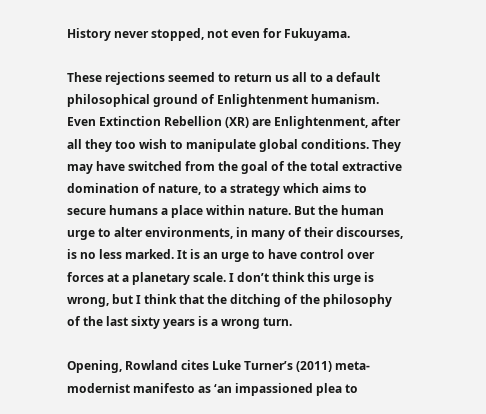History never stopped, not even for Fukuyama.

These rejections seemed to return us all to a default philosophical ground of Enlightenment humanism. Even Extinction Rebellion (XR) are Enlightenment, after all they too wish to manipulate global conditions. They may have switched from the goal of the total extractive domination of nature, to a strategy which aims to secure humans a place within nature. But the human urge to alter environments, in many of their discourses, is no less marked. It is an urge to have control over forces at a planetary scale. I don’t think this urge is wrong, but I think that the ditching of the philosophy of the last sixty years is a wrong turn.

Opening, Rowland cites Luke Turner’s (2011) meta-modernist manifesto as ‘an impassioned plea to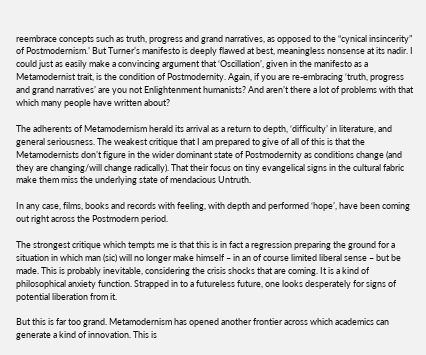reembrace concepts such as truth, progress and grand narratives, as opposed to the “cynical insincerity” of Postmodernism.’ But Turner’s manifesto is deeply flawed at best, meaningless nonsense at its nadir. I could just as easily make a convincing argument that ‘Oscillation’, given in the manifesto as a Metamodernist trait, is the condition of Postmodernity. Again, if you are re-embracing ‘truth, progress and grand narratives’ are you not Enlightenment humanists? And aren’t there a lot of problems with that which many people have written about?

The adherents of Metamodernism herald its arrival as a return to depth, ‘difficulty’ in literature, and general seriousness. The weakest critique that I am prepared to give of all of this is that the Metamodernists don’t figure in the wider dominant state of Postmodernity as conditions change (and they are changing/will change radically). That their focus on tiny evangelical signs in the cultural fabric make them miss the underlying state of mendacious Untruth.

In any case, films, books and records with feeling, with depth and performed ‘hope’, have been coming out right across the Postmodern period.

The strongest critique which tempts me is that this is in fact a regression preparing the ground for a situation in which man (sic) will no longer make himself – in an of course limited liberal sense – but be made. This is probably inevitable, considering the crisis shocks that are coming. It is a kind of philosophical anxiety function. Strapped in to a futureless future, one looks desperately for signs of potential liberation from it.

But this is far too grand. Metamodernism has opened another frontier across which academics can generate a kind of innovation. This is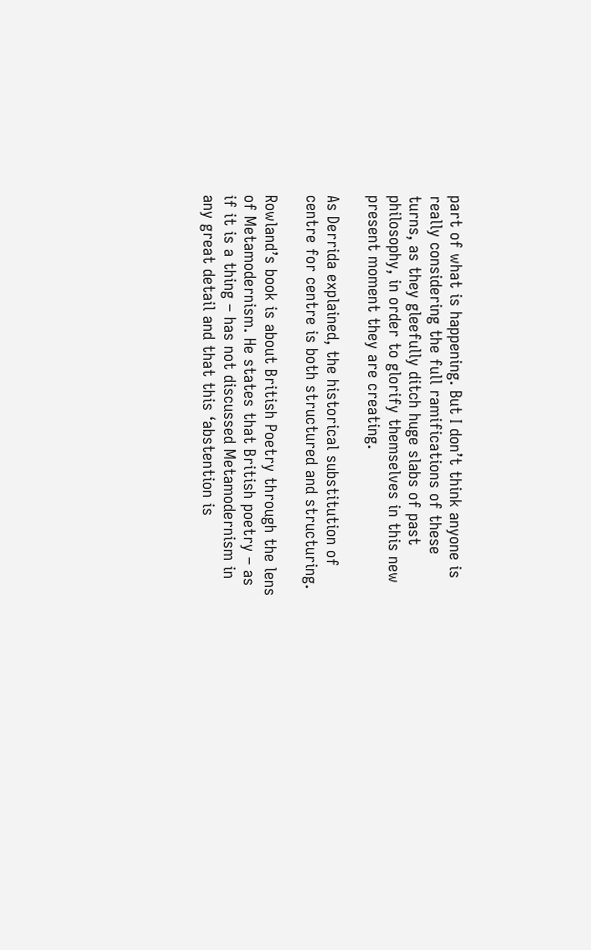part of what is happening. But I don’t think anyone is really considering the full ramifications of these turns, as they gleefully ditch huge slabs of past philosophy, in order to glorify themselves in this new present moment they are creating.

As Derrida explained, the historical substitution of centre for centre is both structured and structuring.

Rowland’s book is about British Poetry through the lens of Metamodernism. He states that British poetry – as if it is a thing – has not discussed Metamodernism in any great detail and that this ‘abstention is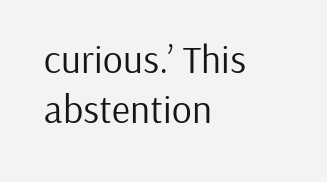curious.’ This abstention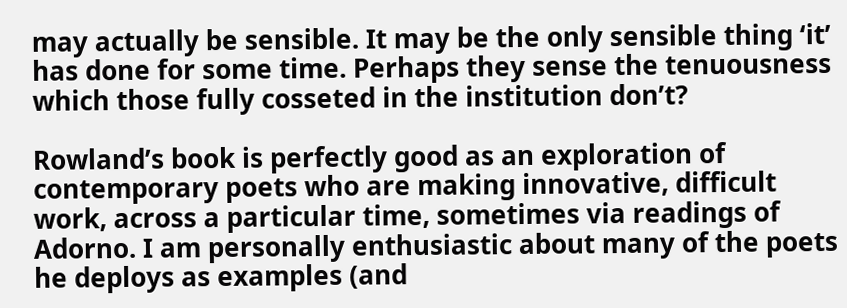may actually be sensible. It may be the only sensible thing ‘it’ has done for some time. Perhaps they sense the tenuousness which those fully cosseted in the institution don’t?

Rowland’s book is perfectly good as an exploration of contemporary poets who are making innovative, difficult work, across a particular time, sometimes via readings of Adorno. I am personally enthusiastic about many of the poets he deploys as examples (and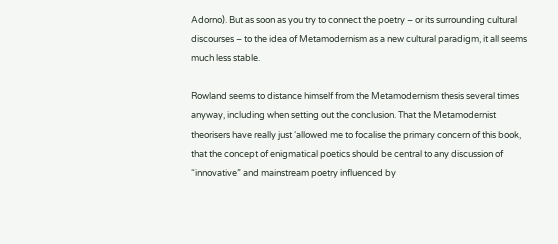Adorno). But as soon as you try to connect the poetry – or its surrounding cultural discourses – to the idea of Metamodernism as a new cultural paradigm, it all seems much less stable.

Rowland seems to distance himself from the Metamodernism thesis several times anyway, including when setting out the conclusion. That the Metamodernist theorisers have really just ‘allowed me to focalise the primary concern of this book, that the concept of enigmatical poetics should be central to any discussion of “innovative” and mainstream poetry influenced by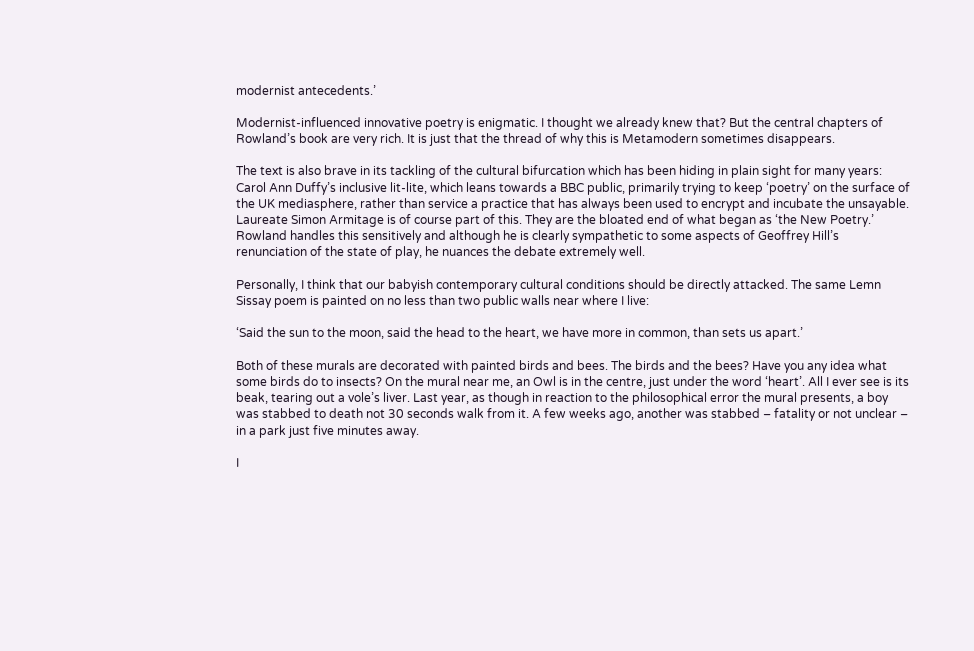modernist antecedents.’

Modernist-influenced innovative poetry is enigmatic. I thought we already knew that? But the central chapters of Rowland’s book are very rich. It is just that the thread of why this is Metamodern sometimes disappears.

The text is also brave in its tackling of the cultural bifurcation which has been hiding in plain sight for many years: Carol Ann Duffy’s inclusive lit-lite, which leans towards a BBC public, primarily trying to keep ‘poetry’ on the surface of the UK mediasphere, rather than service a practice that has always been used to encrypt and incubate the unsayable. Laureate Simon Armitage is of course part of this. They are the bloated end of what began as ‘the New Poetry.’ Rowland handles this sensitively and although he is clearly sympathetic to some aspects of Geoffrey Hill’s renunciation of the state of play, he nuances the debate extremely well.

Personally, I think that our babyish contemporary cultural conditions should be directly attacked. The same Lemn Sissay poem is painted on no less than two public walls near where I live:

‘Said the sun to the moon, said the head to the heart, we have more in common, than sets us apart.’

Both of these murals are decorated with painted birds and bees. The birds and the bees? Have you any idea what some birds do to insects? On the mural near me, an Owl is in the centre, just under the word ‘heart’. All I ever see is its beak, tearing out a vole’s liver. Last year, as though in reaction to the philosophical error the mural presents, a boy was stabbed to death not 30 seconds walk from it. A few weeks ago, another was stabbed – fatality or not unclear – in a park just five minutes away.

I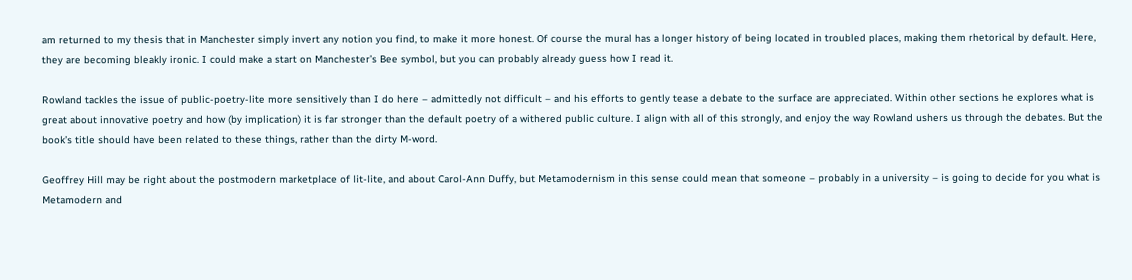am returned to my thesis that in Manchester simply invert any notion you find, to make it more honest. Of course the mural has a longer history of being located in troubled places, making them rhetorical by default. Here, they are becoming bleakly ironic. I could make a start on Manchester’s Bee symbol, but you can probably already guess how I read it.

Rowland tackles the issue of public-poetry-lite more sensitively than I do here – admittedly not difficult – and his efforts to gently tease a debate to the surface are appreciated. Within other sections he explores what is great about innovative poetry and how (by implication) it is far stronger than the default poetry of a withered public culture. I align with all of this strongly, and enjoy the way Rowland ushers us through the debates. But the book’s title should have been related to these things, rather than the dirty M-word.

Geoffrey Hill may be right about the postmodern marketplace of lit-lite, and about Carol-Ann Duffy, but Metamodernism in this sense could mean that someone – probably in a university – is going to decide for you what is Metamodern and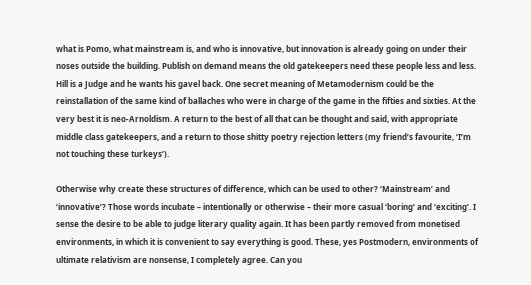what is Pomo, what mainstream is, and who is innovative, but innovation is already going on under their noses outside the building. Publish on demand means the old gatekeepers need these people less and less. Hill is a Judge and he wants his gavel back. One secret meaning of Metamodernism could be the reinstallation of the same kind of ballaches who were in charge of the game in the fifties and sixties. At the very best it is neo-Arnoldism. A return to the best of all that can be thought and said, with appropriate middle class gatekeepers, and a return to those shitty poetry rejection letters (my friend’s favourite, ‘I’m not touching these turkeys’).

Otherwise why create these structures of difference, which can be used to other? ‘Mainstream’ and ‘innovative’? Those words incubate – intentionally or otherwise – their more casual ‘boring’ and ‘exciting’. I sense the desire to be able to judge literary quality again. It has been partly removed from monetised environments, in which it is convenient to say everything is good. These, yes Postmodern, environments of ultimate relativism are nonsense, I completely agree. Can you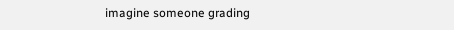imagine someone grading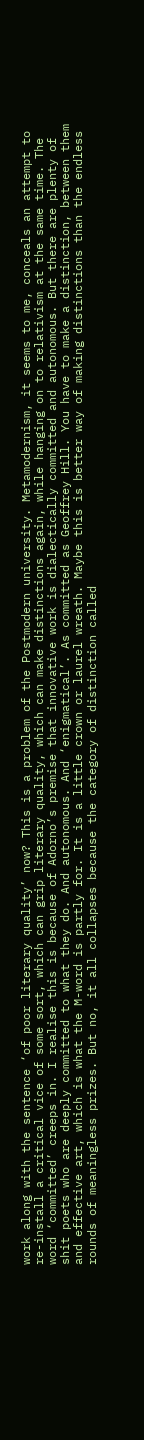work along with the sentence ‘of poor literary quality’ now? This is a problem of the Postmodern university. Metamodernism, it seems to me, conceals an attempt to re-install a critical vice of some sort, which can grip literary quality, which can make distinctions again, while hanging on to relativism at the same time. The word ‘committed’ creeps in. I realise this is because of Adorno’s premise that innovative work is dialectically committed and autonomous. But there are plenty of shit poets who are deeply committed to what they do. And autonomous. And ‘enigmatical’. As committed as Geoffrey Hill. You have to make a distinction, between them and effective art, which is what the M-word is partly for. It is a little crown or laurel wreath. Maybe this is better way of making distinctions than the endless rounds of meaningless prizes. But no, it all collapses because the category of distinction called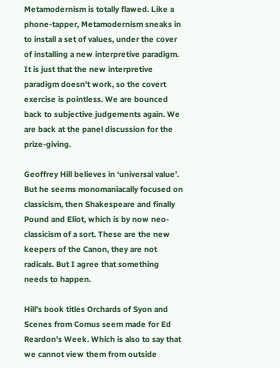Metamodernism is totally flawed. Like a phone-tapper, Metamodernism sneaks in to install a set of values, under the cover of installing a new interpretive paradigm. It is just that the new interpretive paradigm doesn’t work, so the covert exercise is pointless. We are bounced back to subjective judgements again. We are back at the panel discussion for the prize-giving.

Geoffrey Hill believes in ‘universal value’. But he seems monomaniacally focused on classicism, then Shakespeare and finally Pound and Eliot, which is by now neo-classicism of a sort. These are the new keepers of the Canon, they are not radicals. But I agree that something needs to happen.

Hill’s book titles Orchards of Syon and Scenes from Comus seem made for Ed Reardon’s Week. Which is also to say that we cannot view them from outside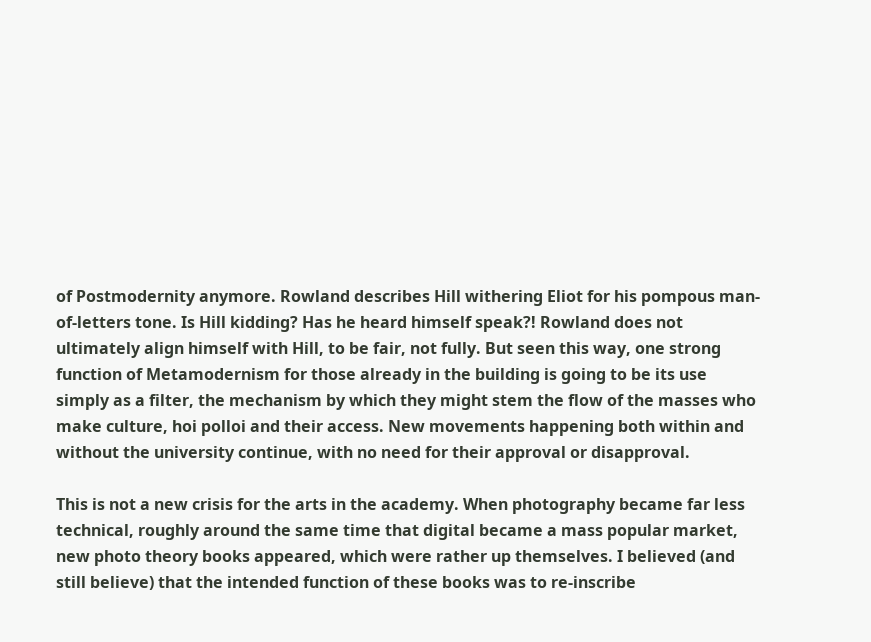of Postmodernity anymore. Rowland describes Hill withering Eliot for his pompous man-of-letters tone. Is Hill kidding? Has he heard himself speak?! Rowland does not ultimately align himself with Hill, to be fair, not fully. But seen this way, one strong function of Metamodernism for those already in the building is going to be its use simply as a filter, the mechanism by which they might stem the flow of the masses who make culture, hoi polloi and their access. New movements happening both within and without the university continue, with no need for their approval or disapproval.

This is not a new crisis for the arts in the academy. When photography became far less technical, roughly around the same time that digital became a mass popular market, new photo theory books appeared, which were rather up themselves. I believed (and still believe) that the intended function of these books was to re-inscribe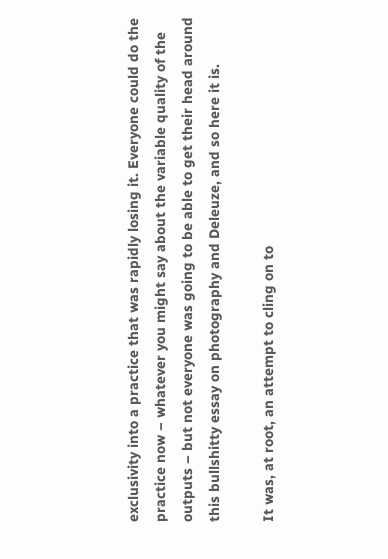exclusivity into a practice that was rapidly losing it. Everyone could do the practice now – whatever you might say about the variable quality of the outputs – but not everyone was going to be able to get their head around this bullshitty essay on photography and Deleuze, and so here it is.

It was, at root, an attempt to cling on to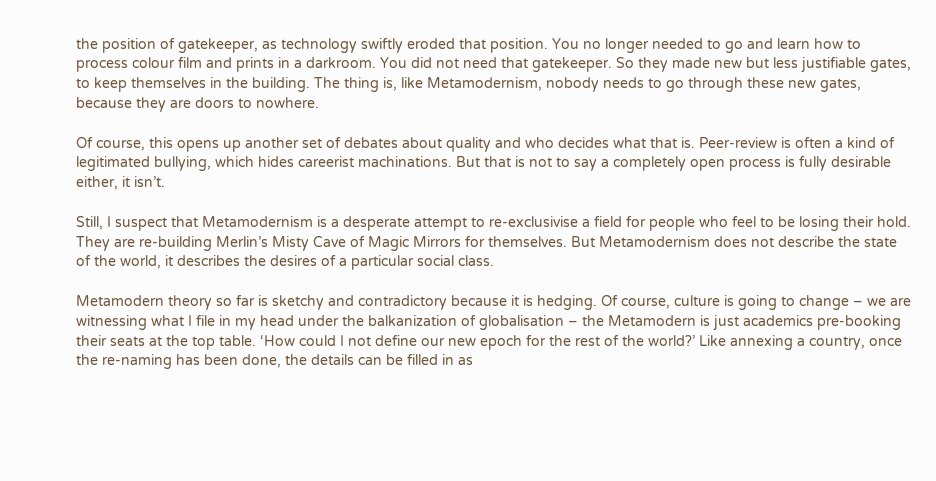the position of gatekeeper, as technology swiftly eroded that position. You no longer needed to go and learn how to process colour film and prints in a darkroom. You did not need that gatekeeper. So they made new but less justifiable gates, to keep themselves in the building. The thing is, like Metamodernism, nobody needs to go through these new gates, because they are doors to nowhere.

Of course, this opens up another set of debates about quality and who decides what that is. Peer-review is often a kind of legitimated bullying, which hides careerist machinations. But that is not to say a completely open process is fully desirable either, it isn’t.

Still, I suspect that Metamodernism is a desperate attempt to re-exclusivise a field for people who feel to be losing their hold. They are re-building Merlin’s Misty Cave of Magic Mirrors for themselves. But Metamodernism does not describe the state of the world, it describes the desires of a particular social class.

Metamodern theory so far is sketchy and contradictory because it is hedging. Of course, culture is going to change – we are witnessing what I file in my head under the balkanization of globalisation – the Metamodern is just academics pre-booking their seats at the top table. ‘How could I not define our new epoch for the rest of the world?’ Like annexing a country, once the re-naming has been done, the details can be filled in as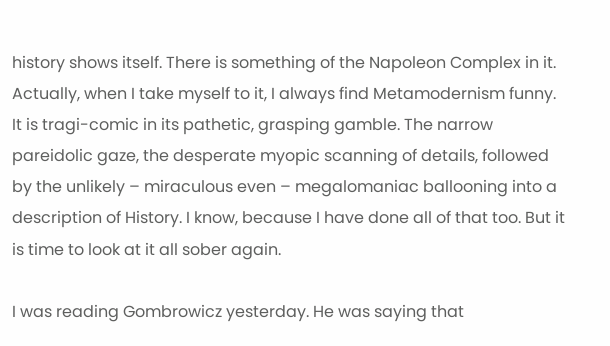history shows itself. There is something of the Napoleon Complex in it. Actually, when I take myself to it, I always find Metamodernism funny. It is tragi-comic in its pathetic, grasping gamble. The narrow pareidolic gaze, the desperate myopic scanning of details, followed by the unlikely – miraculous even – megalomaniac ballooning into a description of History. I know, because I have done all of that too. But it is time to look at it all sober again.

I was reading Gombrowicz yesterday. He was saying that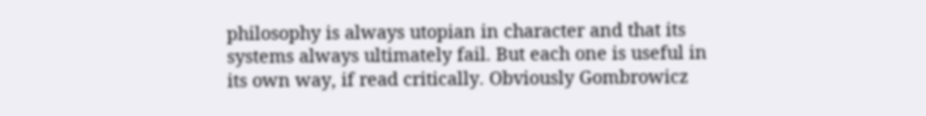philosophy is always utopian in character and that its systems always ultimately fail. But each one is useful in its own way, if read critically. Obviously Gombrowicz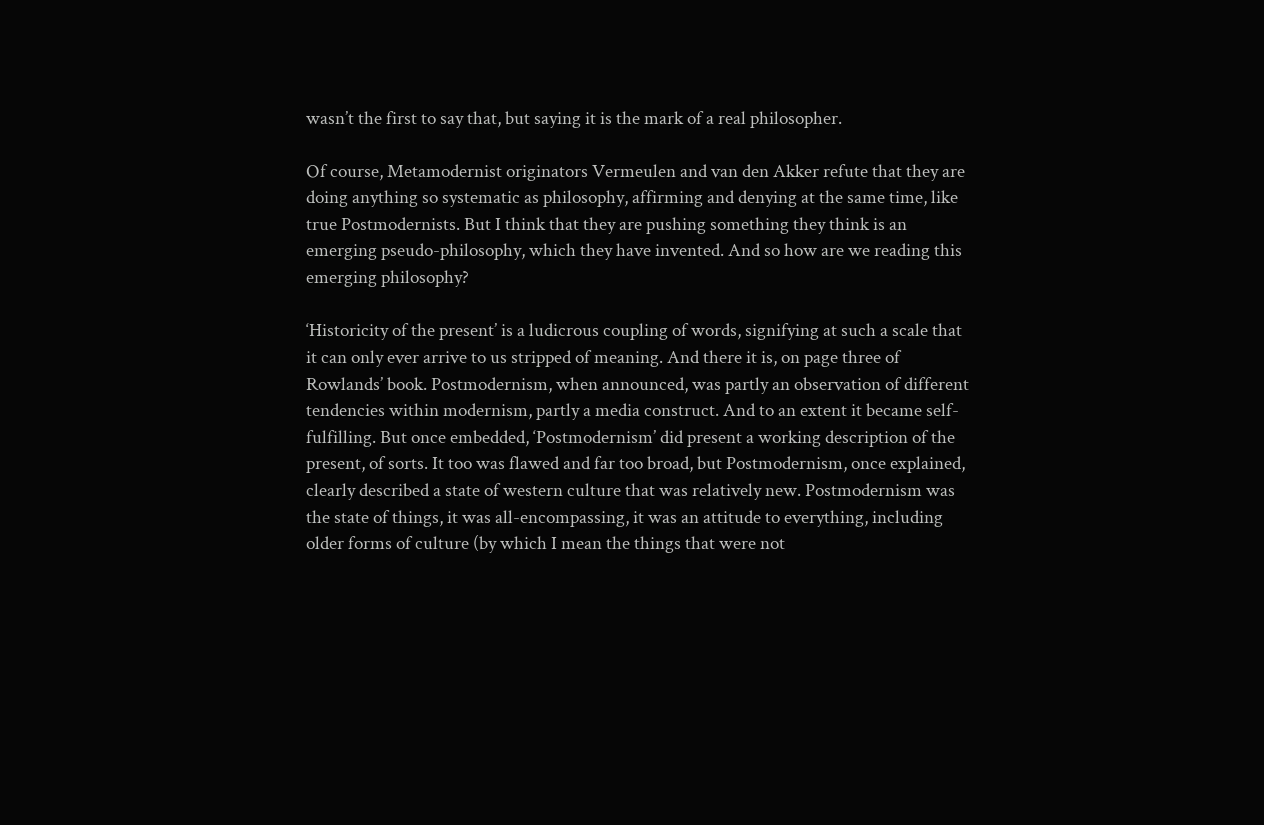wasn’t the first to say that, but saying it is the mark of a real philosopher.

Of course, Metamodernist originators Vermeulen and van den Akker refute that they are doing anything so systematic as philosophy, affirming and denying at the same time, like true Postmodernists. But I think that they are pushing something they think is an emerging pseudo-philosophy, which they have invented. And so how are we reading this emerging philosophy?

‘Historicity of the present’ is a ludicrous coupling of words, signifying at such a scale that it can only ever arrive to us stripped of meaning. And there it is, on page three of Rowlands’ book. Postmodernism, when announced, was partly an observation of different tendencies within modernism, partly a media construct. And to an extent it became self-fulfilling. But once embedded, ‘Postmodernism’ did present a working description of the present, of sorts. It too was flawed and far too broad, but Postmodernism, once explained, clearly described a state of western culture that was relatively new. Postmodernism was the state of things, it was all-encompassing, it was an attitude to everything, including older forms of culture (by which I mean the things that were not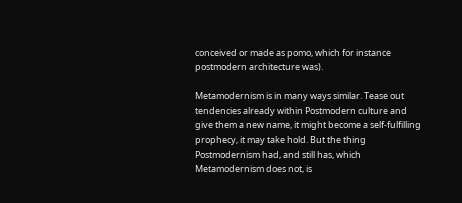conceived or made as pomo, which for instance postmodern architecture was).

Metamodernism is in many ways similar. Tease out tendencies already within Postmodern culture and give them a new name, it might become a self-fulfilling prophecy, it may take hold. But the thing Postmodernism had, and still has, which Metamodernism does not, is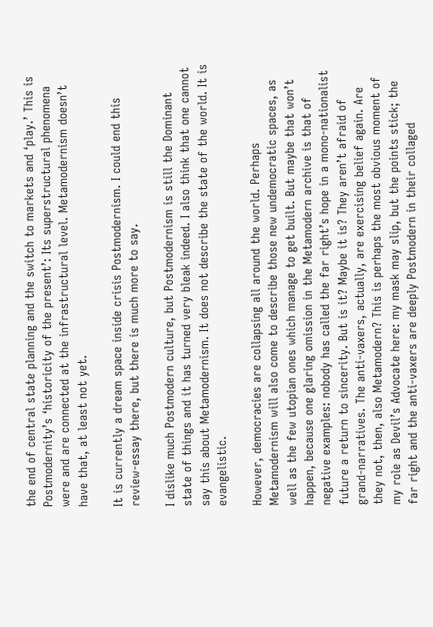the end of central state planning and the switch to markets and ‘play.’ This is Postmodernity’s ‘historicity of the present’: Its superstructural phenomena were and are connected at the infrastructural level. Metamodernism doesn’t have that, at least not yet.

It is currently a dream space inside crisis Postmodernism. I could end this review-essay there, but there is much more to say.

I dislike much Postmodern culture, but Postmodernism is still the Dominant state of things and it has turned very bleak indeed. I also think that one cannot say this about Metamodernism. It does not describe the state of the world. It is evangelistic.

However, democracies are collapsing all around the world. Perhaps Metamodernism will also come to describe those new undemocratic spaces, as well as the few utopian ones which manage to get built. But maybe that won’t happen, because one glaring omission in the Metamodern archive is that of negative examples: nobody has called the far right’s hope in a mono-nationalist future a return to sincerity. But is it? Maybe it is? They aren’t afraid of grand-narratives. The anti-vaxers, actually, are exercising belief again. Are they not, then, also Metamodern? This is perhaps the most obvious moment of my role as Devil’s Advocate here: my mask may slip, but the points stick; the far right and the anti-vaxers are deeply Postmodern in their collaged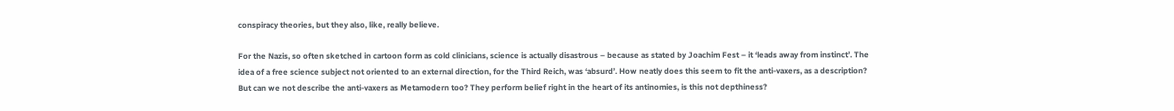conspiracy theories, but they also, like, really believe.

For the Nazis, so often sketched in cartoon form as cold clinicians, science is actually disastrous – because as stated by Joachim Fest – it ‘leads away from instinct’. The idea of a free science subject not oriented to an external direction, for the Third Reich, was ‘absurd’. How neatly does this seem to fit the anti-vaxers, as a description? But can we not describe the anti-vaxers as Metamodern too? They perform belief right in the heart of its antinomies, is this not depthiness?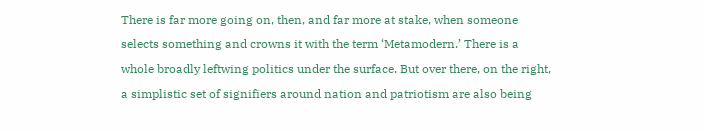There is far more going on, then, and far more at stake, when someone selects something and crowns it with the term ‘Metamodern.’ There is a whole broadly leftwing politics under the surface. But over there, on the right, a simplistic set of signifiers around nation and patriotism are also being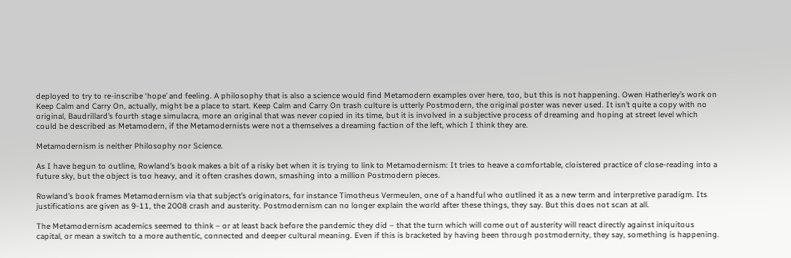deployed to try to re-inscribe ‘hope’ and feeling. A philosophy that is also a science would find Metamodern examples over here, too, but this is not happening. Owen Hatherley’s work on Keep Calm and Carry On, actually, might be a place to start. Keep Calm and Carry On trash culture is utterly Postmodern, the original poster was never used. It isn’t quite a copy with no original, Baudrillard’s fourth stage simulacra, more an original that was never copied in its time, but it is involved in a subjective process of dreaming and hoping at street level which could be described as Metamodern, if the Metamodernists were not a themselves a dreaming faction of the left, which I think they are.

Metamodernism is neither Philosophy nor Science.

As I have begun to outline, Rowland’s book makes a bit of a risky bet when it is trying to link to Metamodernism: It tries to heave a comfortable, cloistered practice of close-reading into a future sky, but the object is too heavy, and it often crashes down, smashing into a million Postmodern pieces.

Rowland’s book frames Metamodernism via that subject’s originators, for instance Timotheus Vermeulen, one of a handful who outlined it as a new term and interpretive paradigm. Its justifications are given as 9-11, the 2008 crash and austerity. Postmodernism can no longer explain the world after these things, they say. But this does not scan at all.

The Metamodernism academics seemed to think – or at least back before the pandemic they did – that the turn which will come out of austerity will react directly against iniquitous capital, or mean a switch to a more authentic, connected and deeper cultural meaning. Even if this is bracketed by having been through postmodernity, they say, something is happening.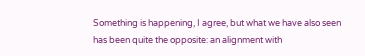Something is happening, I agree, but what we have also seen has been quite the opposite: an alignment with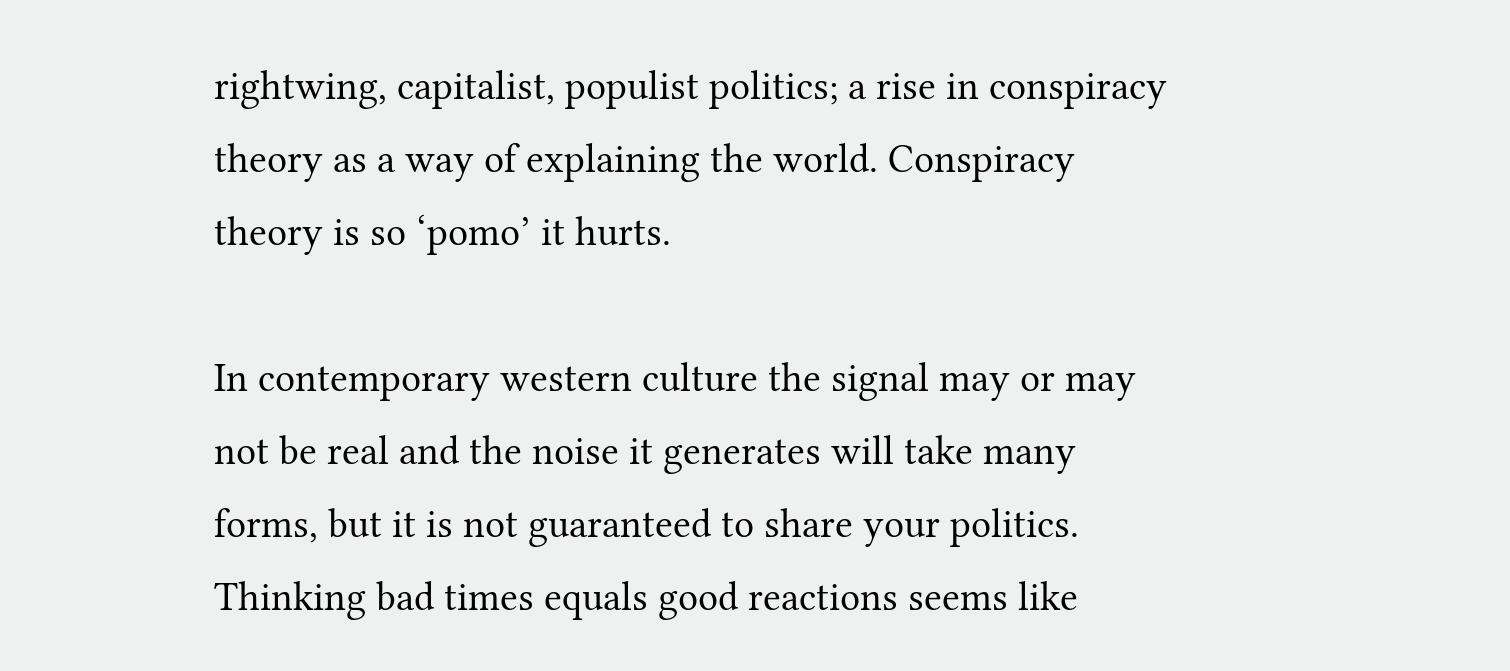rightwing, capitalist, populist politics; a rise in conspiracy theory as a way of explaining the world. Conspiracy theory is so ‘pomo’ it hurts.

In contemporary western culture the signal may or may not be real and the noise it generates will take many forms, but it is not guaranteed to share your politics. Thinking bad times equals good reactions seems like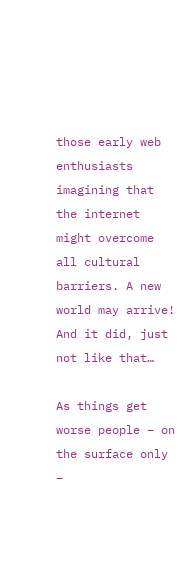those early web enthusiasts imagining that the internet might overcome all cultural barriers. A new world may arrive! And it did, just not like that…

As things get worse people – on the surface only –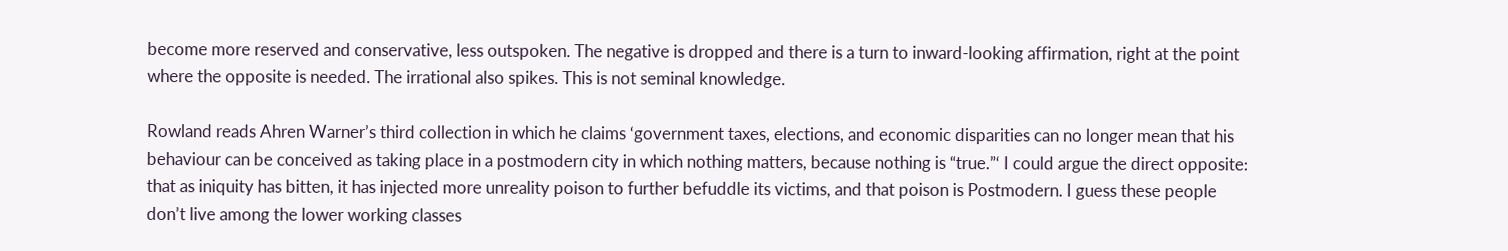become more reserved and conservative, less outspoken. The negative is dropped and there is a turn to inward-looking affirmation, right at the point where the opposite is needed. The irrational also spikes. This is not seminal knowledge.

Rowland reads Ahren Warner’s third collection in which he claims ‘government taxes, elections, and economic disparities can no longer mean that his behaviour can be conceived as taking place in a postmodern city in which nothing matters, because nothing is “true.”‘ I could argue the direct opposite: that as iniquity has bitten, it has injected more unreality poison to further befuddle its victims, and that poison is Postmodern. I guess these people don’t live among the lower working classes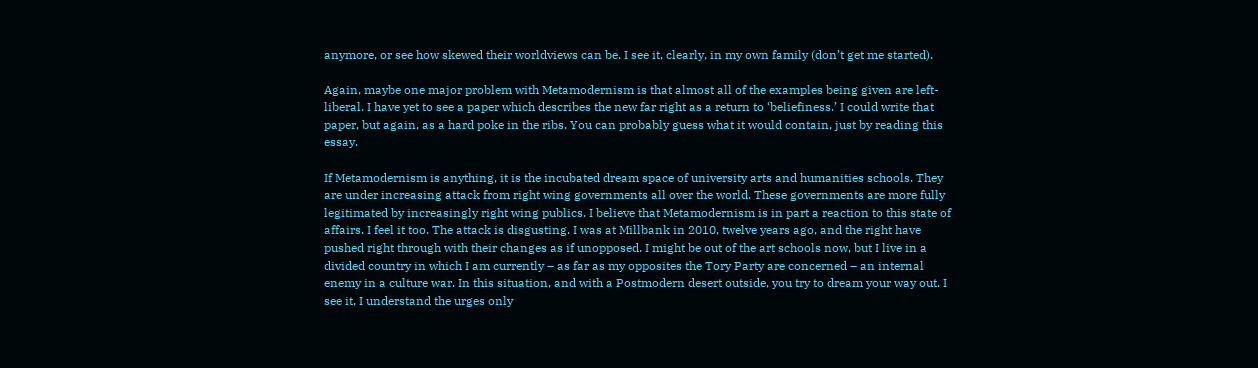anymore, or see how skewed their worldviews can be. I see it, clearly, in my own family (don’t get me started).

Again, maybe one major problem with Metamodernism is that almost all of the examples being given are left-liberal. I have yet to see a paper which describes the new far right as a return to ‘beliefiness.’ I could write that paper, but again, as a hard poke in the ribs. You can probably guess what it would contain, just by reading this essay.

If Metamodernism is anything, it is the incubated dream space of university arts and humanities schools. They are under increasing attack from right wing governments all over the world. These governments are more fully legitimated by increasingly right wing publics. I believe that Metamodernism is in part a reaction to this state of affairs. I feel it too. The attack is disgusting. I was at Millbank in 2010, twelve years ago, and the right have pushed right through with their changes as if unopposed. I might be out of the art schools now, but I live in a divided country in which I am currently – as far as my opposites the Tory Party are concerned – an internal enemy in a culture war. In this situation, and with a Postmodern desert outside, you try to dream your way out. I see it, I understand the urges only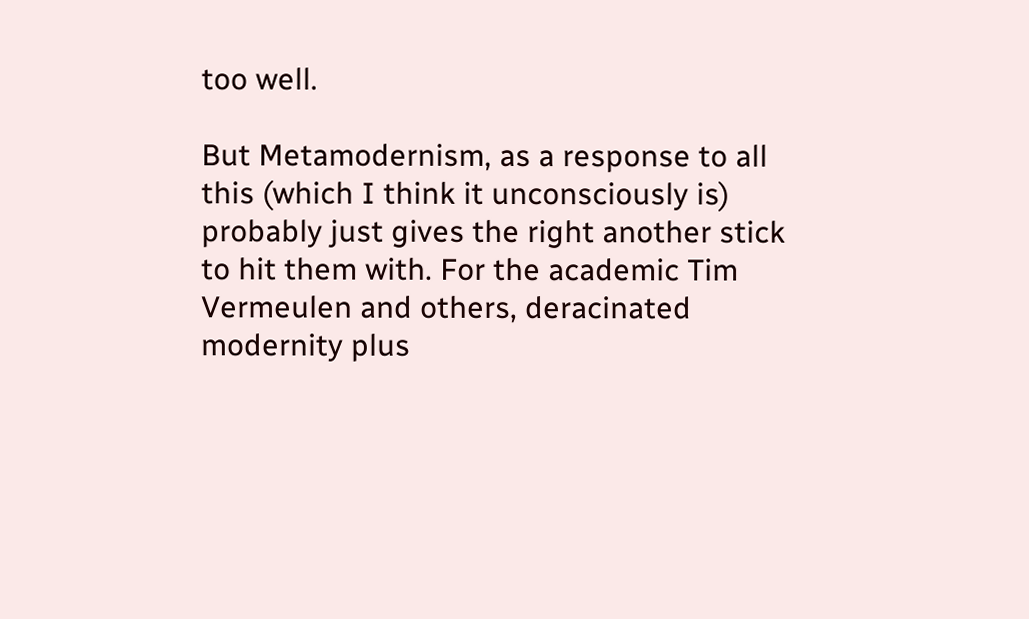too well.

But Metamodernism, as a response to all this (which I think it unconsciously is) probably just gives the right another stick to hit them with. For the academic Tim Vermeulen and others, deracinated modernity plus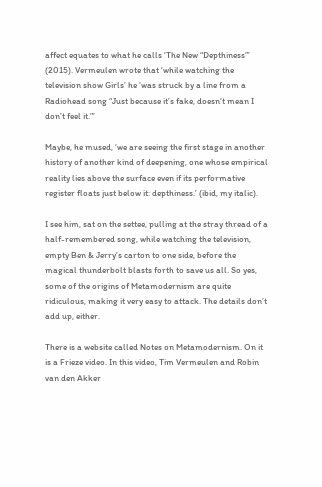affect equates to what he calls ‘The New “Depthiness”’ (2015). Vermeulen wrote that ‘while watching the television show Girls’ he ‘was struck by a line from a Radiohead song “Just because it’s fake, doesn’t mean I don’t feel it.”’

Maybe, he mused, ‘we are seeing the first stage in another history of another kind of deepening, one whose empirical reality lies above the surface even if its performative register floats just below it: depthiness.’ (ibid, my italic).

I see him, sat on the settee, pulling at the stray thread of a half-remembered song, while watching the television, empty Ben & Jerry’s carton to one side, before the magical thunderbolt blasts forth to save us all. So yes, some of the origins of Metamodernism are quite ridiculous, making it very easy to attack. The details don’t add up, either.

There is a website called Notes on Metamodernism. On it is a Frieze video. In this video, Tim Vermeulen and Robin van den Akker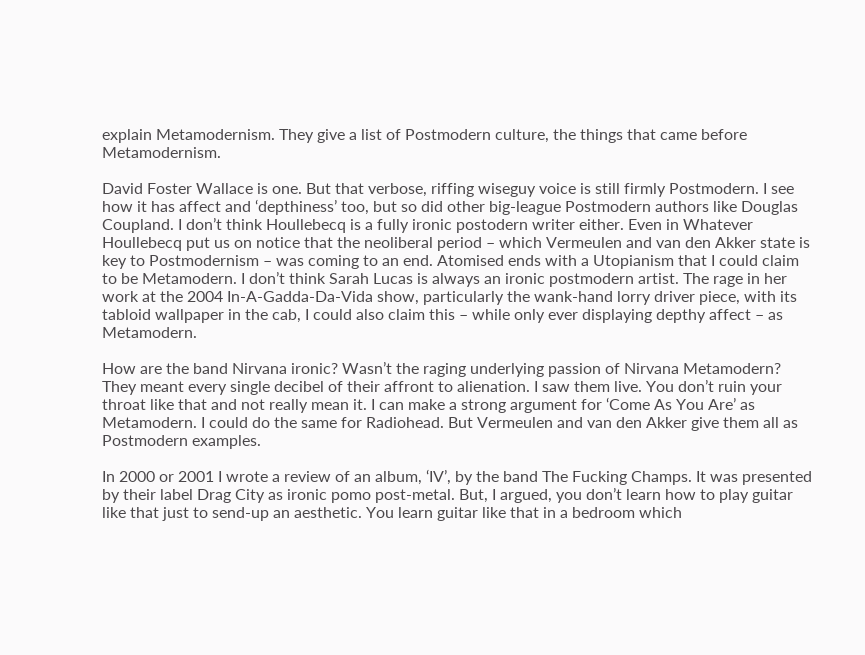explain Metamodernism. They give a list of Postmodern culture, the things that came before Metamodernism.

David Foster Wallace is one. But that verbose, riffing wiseguy voice is still firmly Postmodern. I see how it has affect and ‘depthiness’ too, but so did other big-league Postmodern authors like Douglas Coupland. I don’t think Houllebecq is a fully ironic postodern writer either. Even in Whatever Houllebecq put us on notice that the neoliberal period – which Vermeulen and van den Akker state is key to Postmodernism – was coming to an end. Atomised ends with a Utopianism that I could claim to be Metamodern. I don’t think Sarah Lucas is always an ironic postmodern artist. The rage in her work at the 2004 In-A-Gadda-Da-Vida show, particularly the wank-hand lorry driver piece, with its tabloid wallpaper in the cab, I could also claim this – while only ever displaying depthy affect – as Metamodern.

How are the band Nirvana ironic? Wasn’t the raging underlying passion of Nirvana Metamodern? They meant every single decibel of their affront to alienation. I saw them live. You don’t ruin your throat like that and not really mean it. I can make a strong argument for ‘Come As You Are’ as Metamodern. I could do the same for Radiohead. But Vermeulen and van den Akker give them all as Postmodern examples.

In 2000 or 2001 I wrote a review of an album, ‘IV’, by the band The Fucking Champs. It was presented by their label Drag City as ironic pomo post-metal. But, I argued, you don’t learn how to play guitar like that just to send-up an aesthetic. You learn guitar like that in a bedroom which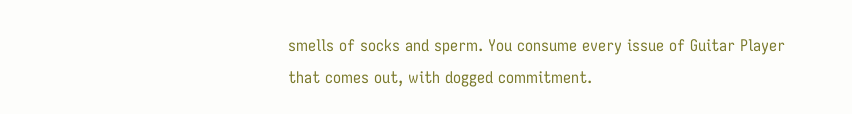smells of socks and sperm. You consume every issue of Guitar Player that comes out, with dogged commitment.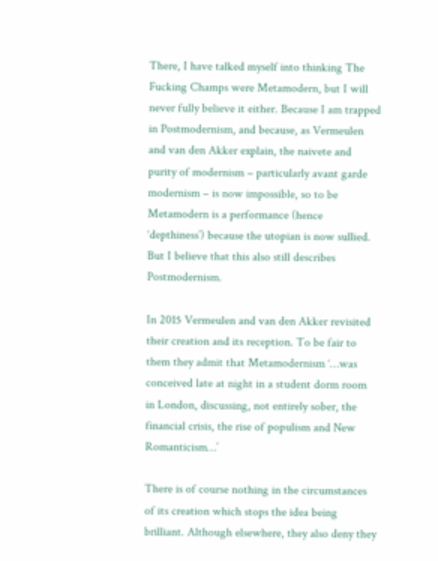There, I have talked myself into thinking The Fucking Champs were Metamodern, but I will never fully believe it either. Because I am trapped in Postmodernism, and because, as Vermeulen and van den Akker explain, the naivete and purity of modernism – particularly avant garde modernism – is now impossible, so to be Metamodern is a performance (hence ‘depthiness’) because the utopian is now sullied. But I believe that this also still describes Postmodernism.

In 2015 Vermeulen and van den Akker revisited their creation and its reception. To be fair to them they admit that Metamodernism ‘…was conceived late at night in a student dorm room in London, discussing, not entirely sober, the financial crisis, the rise of populism and New Romanticism…’

There is of course nothing in the circumstances of its creation which stops the idea being brilliant. Although elsewhere, they also deny they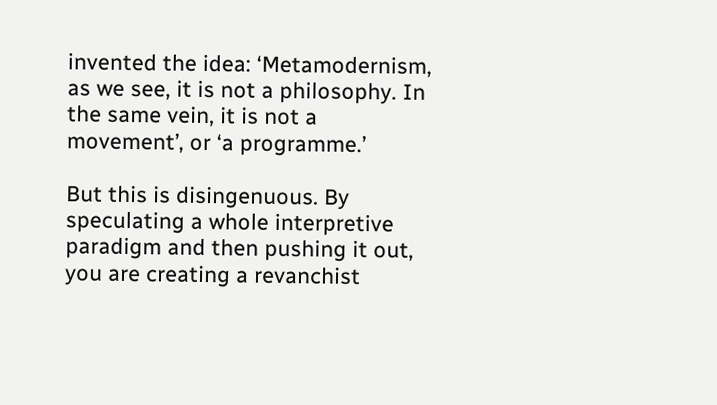invented the idea: ‘Metamodernism, as we see, it is not a philosophy. In the same vein, it is not a movement’, or ‘a programme.’

But this is disingenuous. By speculating a whole interpretive paradigm and then pushing it out, you are creating a revanchist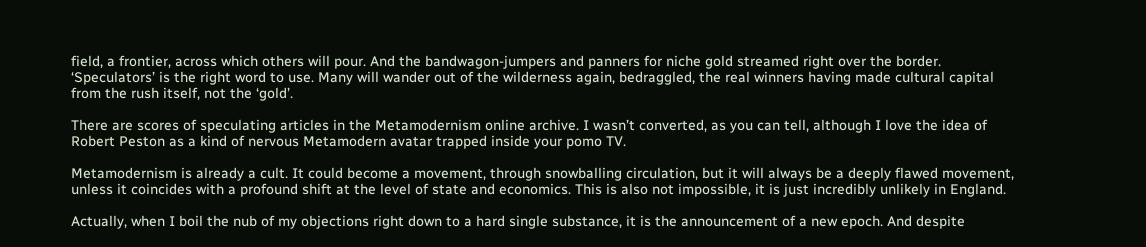field, a frontier, across which others will pour. And the bandwagon-jumpers and panners for niche gold streamed right over the border. ‘Speculators’ is the right word to use. Many will wander out of the wilderness again, bedraggled, the real winners having made cultural capital from the rush itself, not the ‘gold’.

There are scores of speculating articles in the Metamodernism online archive. I wasn’t converted, as you can tell, although I love the idea of Robert Peston as a kind of nervous Metamodern avatar trapped inside your pomo TV.

Metamodernism is already a cult. It could become a movement, through snowballing circulation, but it will always be a deeply flawed movement, unless it coincides with a profound shift at the level of state and economics. This is also not impossible, it is just incredibly unlikely in England.

Actually, when I boil the nub of my objections right down to a hard single substance, it is the announcement of a new epoch. And despite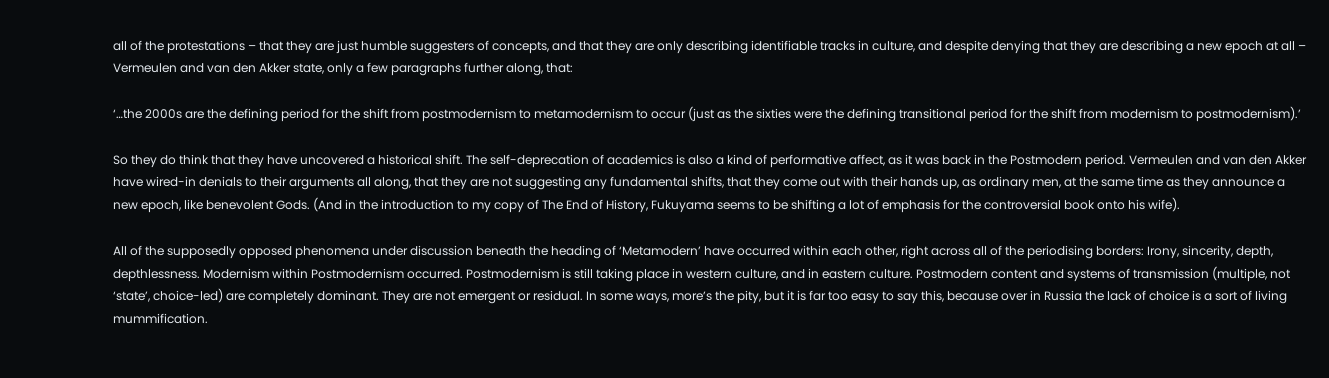all of the protestations – that they are just humble suggesters of concepts, and that they are only describing identifiable tracks in culture, and despite denying that they are describing a new epoch at all – Vermeulen and van den Akker state, only a few paragraphs further along, that:

‘…the 2000s are the defining period for the shift from postmodernism to metamodernism to occur (just as the sixties were the defining transitional period for the shift from modernism to postmodernism).’

So they do think that they have uncovered a historical shift. The self-deprecation of academics is also a kind of performative affect, as it was back in the Postmodern period. Vermeulen and van den Akker have wired-in denials to their arguments all along, that they are not suggesting any fundamental shifts, that they come out with their hands up, as ordinary men, at the same time as they announce a new epoch, like benevolent Gods. (And in the introduction to my copy of The End of History, Fukuyama seems to be shifting a lot of emphasis for the controversial book onto his wife).

All of the supposedly opposed phenomena under discussion beneath the heading of ‘Metamodern’ have occurred within each other, right across all of the periodising borders: Irony, sincerity, depth, depthlessness. Modernism within Postmodernism occurred. Postmodernism is still taking place in western culture, and in eastern culture. Postmodern content and systems of transmission (multiple, not ‘state’, choice-led) are completely dominant. They are not emergent or residual. In some ways, more’s the pity, but it is far too easy to say this, because over in Russia the lack of choice is a sort of living mummification.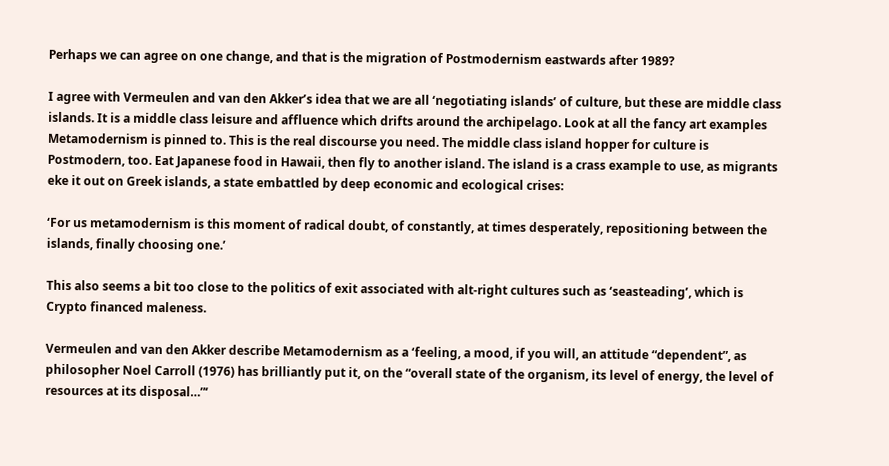Perhaps we can agree on one change, and that is the migration of Postmodernism eastwards after 1989?

I agree with Vermeulen and van den Akker’s idea that we are all ‘negotiating islands’ of culture, but these are middle class islands. It is a middle class leisure and affluence which drifts around the archipelago. Look at all the fancy art examples Metamodernism is pinned to. This is the real discourse you need. The middle class island hopper for culture is Postmodern, too. Eat Japanese food in Hawaii, then fly to another island. The island is a crass example to use, as migrants eke it out on Greek islands, a state embattled by deep economic and ecological crises:

‘For us metamodernism is this moment of radical doubt, of constantly, at times desperately, repositioning between the islands, finally choosing one.’

This also seems a bit too close to the politics of exit associated with alt-right cultures such as ‘seasteading’, which is Crypto financed maleness.

Vermeulen and van den Akker describe Metamodernism as a ‘feeling, a mood, if you will, an attitude “dependent”, as philosopher Noel Carroll (1976) has brilliantly put it, on the “overall state of the organism, its level of energy, the level of resources at its disposal…”‘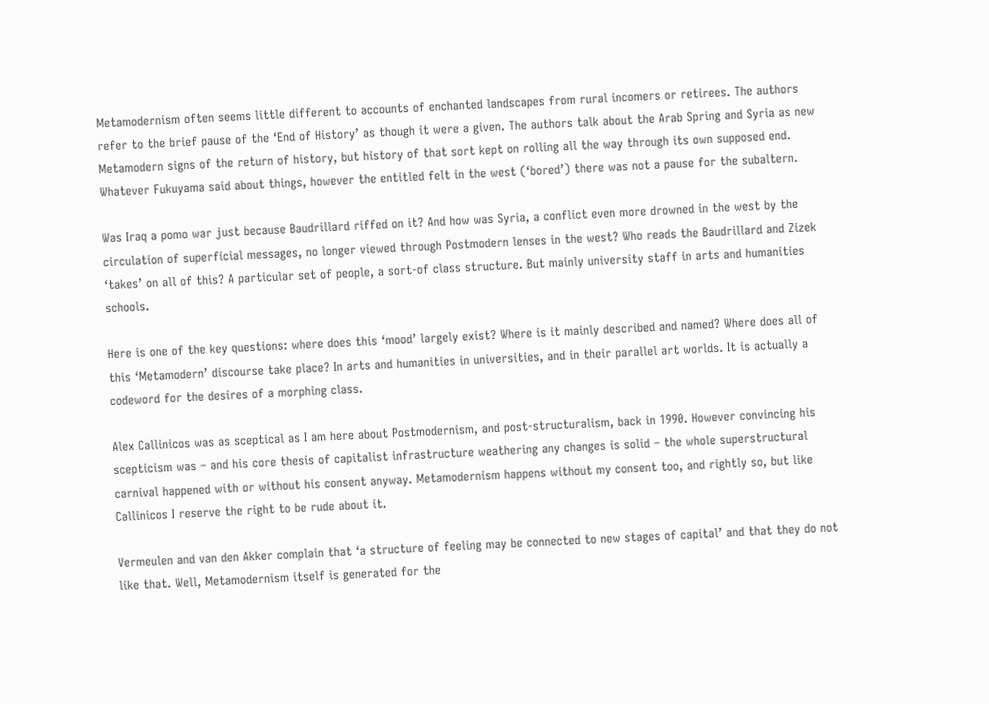Metamodernism often seems little different to accounts of enchanted landscapes from rural incomers or retirees. The authors refer to the brief pause of the ‘End of History’ as though it were a given. The authors talk about the Arab Spring and Syria as new Metamodern signs of the return of history, but history of that sort kept on rolling all the way through its own supposed end. Whatever Fukuyama said about things, however the entitled felt in the west (‘bored’) there was not a pause for the subaltern.

Was Iraq a pomo war just because Baudrillard riffed on it? And how was Syria, a conflict even more drowned in the west by the circulation of superficial messages, no longer viewed through Postmodern lenses in the west? Who reads the Baudrillard and Zizek ‘takes’ on all of this? A particular set of people, a sort-of class structure. But mainly university staff in arts and humanities schools.

Here is one of the key questions: where does this ‘mood’ largely exist? Where is it mainly described and named? Where does all of this ‘Metamodern’ discourse take place? In arts and humanities in universities, and in their parallel art worlds. It is actually a codeword for the desires of a morphing class.

Alex Callinicos was as sceptical as I am here about Postmodernism, and post-structuralism, back in 1990. However convincing his scepticism was – and his core thesis of capitalist infrastructure weathering any changes is solid – the whole superstructural carnival happened with or without his consent anyway. Metamodernism happens without my consent too, and rightly so, but like Callinicos I reserve the right to be rude about it.

Vermeulen and van den Akker complain that ‘a structure of feeling may be connected to new stages of capital’ and that they do not like that. Well, Metamodernism itself is generated for the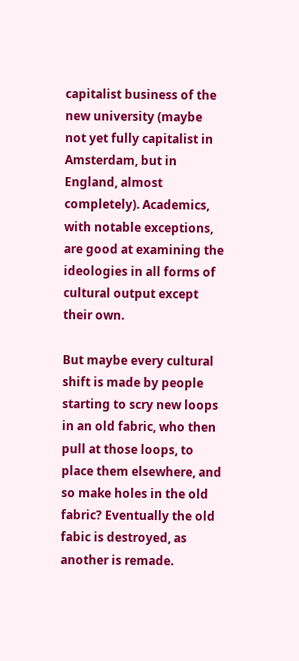capitalist business of the new university (maybe not yet fully capitalist in Amsterdam, but in England, almost completely). Academics, with notable exceptions, are good at examining the ideologies in all forms of cultural output except their own.

But maybe every cultural shift is made by people starting to scry new loops in an old fabric, who then pull at those loops, to place them elsewhere, and so make holes in the old fabric? Eventually the old fabic is destroyed, as another is remade.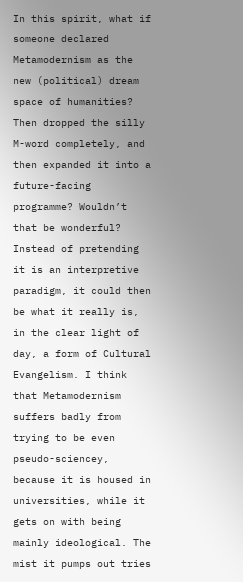In this spirit, what if someone declared Metamodernism as the new (political) dream space of humanities? Then dropped the silly M-word completely, and then expanded it into a future-facing programme? Wouldn’t that be wonderful? Instead of pretending it is an interpretive paradigm, it could then be what it really is, in the clear light of day, a form of Cultural Evangelism. I think that Metamodernism suffers badly from trying to be even pseudo-sciencey, because it is housed in universities, while it gets on with being mainly ideological. The mist it pumps out tries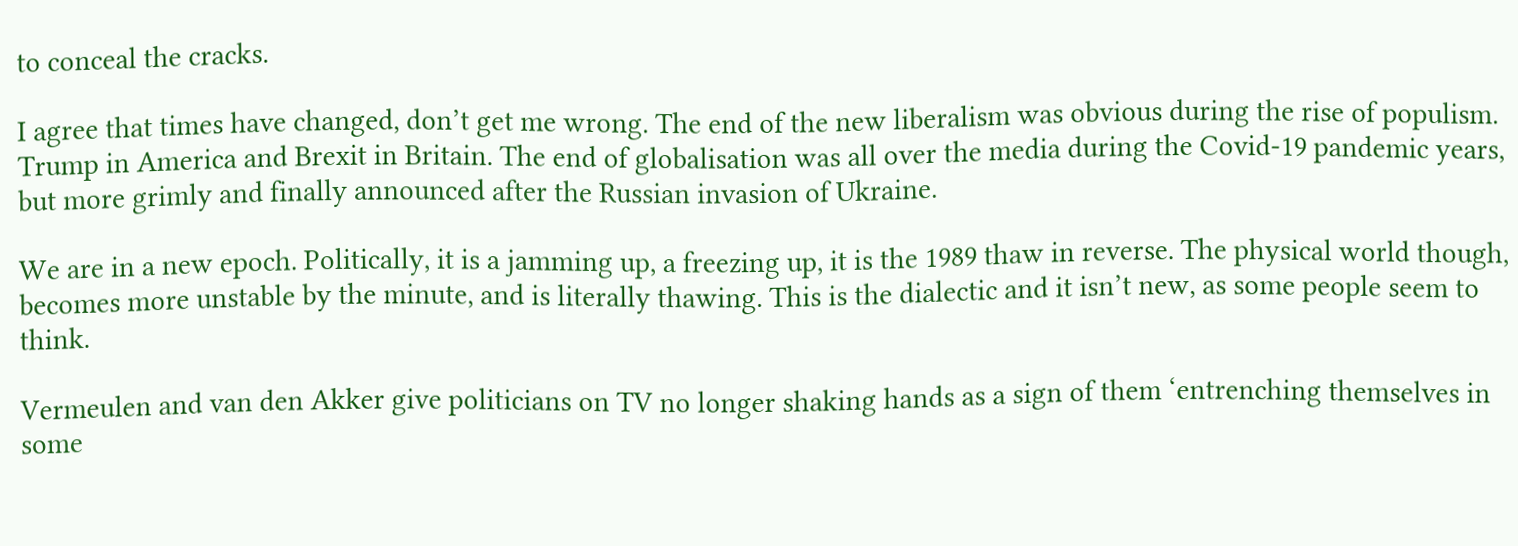to conceal the cracks.

I agree that times have changed, don’t get me wrong. The end of the new liberalism was obvious during the rise of populism. Trump in America and Brexit in Britain. The end of globalisation was all over the media during the Covid-19 pandemic years, but more grimly and finally announced after the Russian invasion of Ukraine.

We are in a new epoch. Politically, it is a jamming up, a freezing up, it is the 1989 thaw in reverse. The physical world though, becomes more unstable by the minute, and is literally thawing. This is the dialectic and it isn’t new, as some people seem to think.

Vermeulen and van den Akker give politicians on TV no longer shaking hands as a sign of them ‘entrenching themselves in some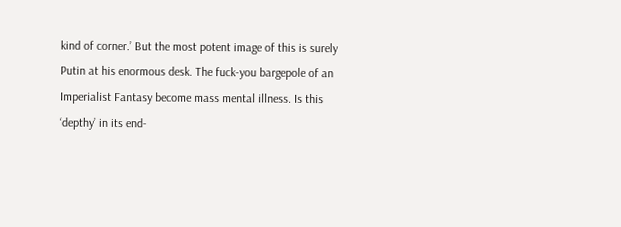kind of corner.’ But the most potent image of this is surely Putin at his enormous desk. The fuck-you bargepole of an Imperialist Fantasy become mass mental illness. Is this ‘depthy’ in its end-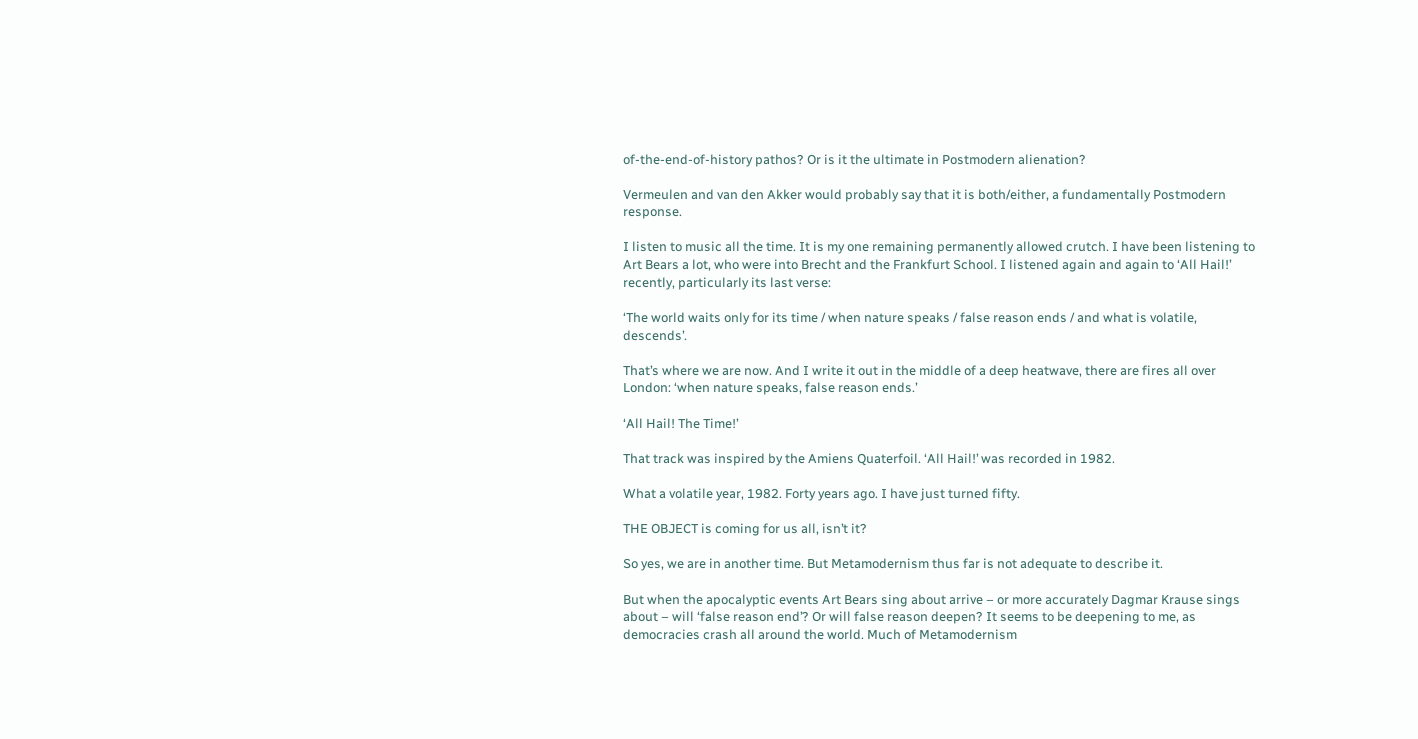of-the-end-of-history pathos? Or is it the ultimate in Postmodern alienation?

Vermeulen and van den Akker would probably say that it is both/either, a fundamentally Postmodern response.

I listen to music all the time. It is my one remaining permanently allowed crutch. I have been listening to Art Bears a lot, who were into Brecht and the Frankfurt School. I listened again and again to ‘All Hail!’ recently, particularly its last verse:

‘The world waits only for its time / when nature speaks / false reason ends / and what is volatile, descends’.

That’s where we are now. And I write it out in the middle of a deep heatwave, there are fires all over London: ‘when nature speaks, false reason ends.’

‘All Hail! The Time!’

That track was inspired by the Amiens Quaterfoil. ‘All Hail!’ was recorded in 1982.

What a volatile year, 1982. Forty years ago. I have just turned fifty.

THE OBJECT is coming for us all, isn’t it?

So yes, we are in another time. But Metamodernism thus far is not adequate to describe it.

But when the apocalyptic events Art Bears sing about arrive – or more accurately Dagmar Krause sings about – will ‘false reason end’? Or will false reason deepen? It seems to be deepening to me, as democracies crash all around the world. Much of Metamodernism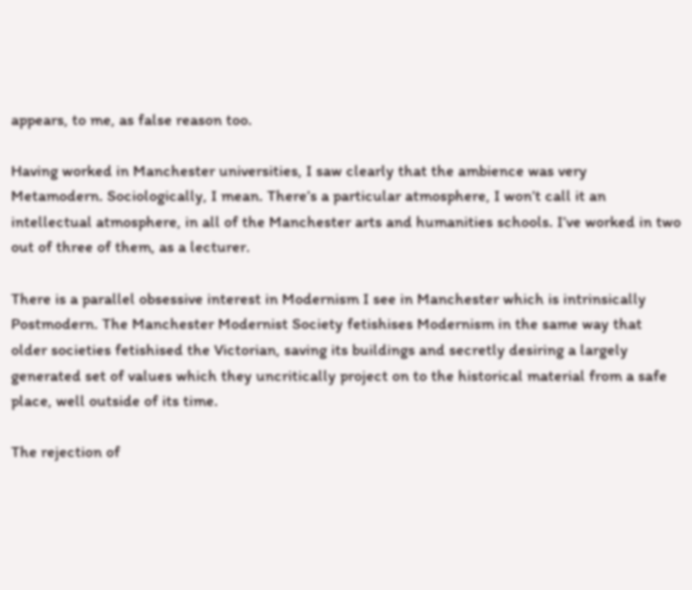appears, to me, as false reason too.

Having worked in Manchester universities, I saw clearly that the ambience was very Metamodern. Sociologically, I mean. There’s a particular atmosphere, I won’t call it an intellectual atmosphere, in all of the Manchester arts and humanities schools. I’ve worked in two out of three of them, as a lecturer.

There is a parallel obsessive interest in Modernism I see in Manchester which is intrinsically Postmodern. The Manchester Modernist Society fetishises Modernism in the same way that older societies fetishised the Victorian, saving its buildings and secretly desiring a largely generated set of values which they uncritically project on to the historical material from a safe place, well outside of its time.

The rejection of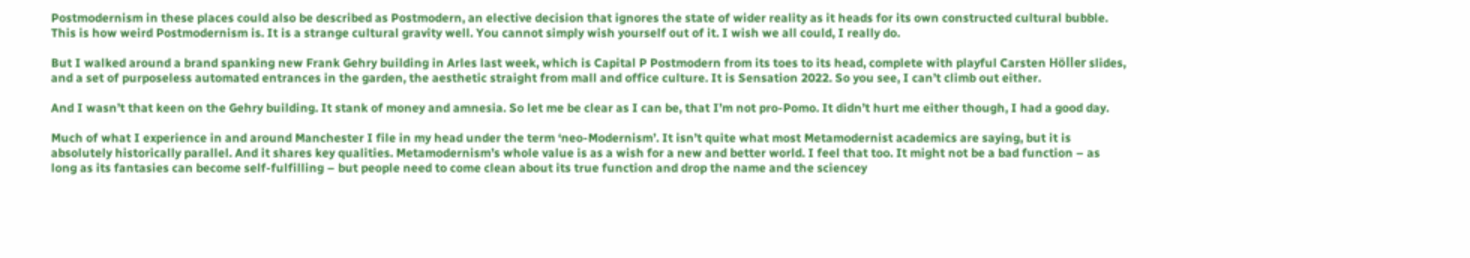Postmodernism in these places could also be described as Postmodern, an elective decision that ignores the state of wider reality as it heads for its own constructed cultural bubble. This is how weird Postmodernism is. It is a strange cultural gravity well. You cannot simply wish yourself out of it. I wish we all could, I really do.

But I walked around a brand spanking new Frank Gehry building in Arles last week, which is Capital P Postmodern from its toes to its head, complete with playful Carsten Höller slides, and a set of purposeless automated entrances in the garden, the aesthetic straight from mall and office culture. It is Sensation 2022. So you see, I can’t climb out either.

And I wasn’t that keen on the Gehry building. It stank of money and amnesia. So let me be clear as I can be, that I’m not pro-Pomo. It didn’t hurt me either though, I had a good day.

Much of what I experience in and around Manchester I file in my head under the term ‘neo-Modernism’. It isn’t quite what most Metamodernist academics are saying, but it is absolutely historically parallel. And it shares key qualities. Metamodernism’s whole value is as a wish for a new and better world. I feel that too. It might not be a bad function – as long as its fantasies can become self-fulfilling – but people need to come clean about its true function and drop the name and the sciencey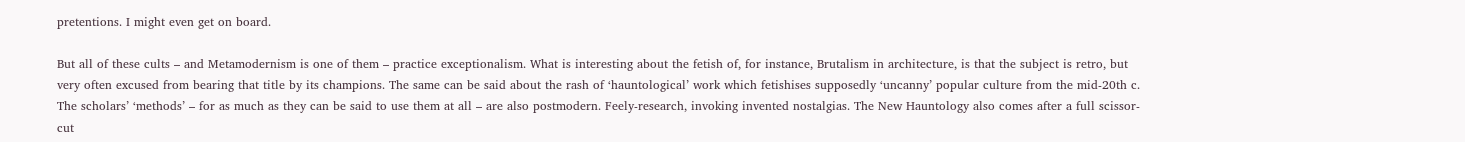pretentions. I might even get on board.

But all of these cults – and Metamodernism is one of them – practice exceptionalism. What is interesting about the fetish of, for instance, Brutalism in architecture, is that the subject is retro, but very often excused from bearing that title by its champions. The same can be said about the rash of ‘hauntological’ work which fetishises supposedly ‘uncanny’ popular culture from the mid-20th c. The scholars’ ‘methods’ – for as much as they can be said to use them at all – are also postmodern. Feely-research, invoking invented nostalgias. The New Hauntology also comes after a full scissor-cut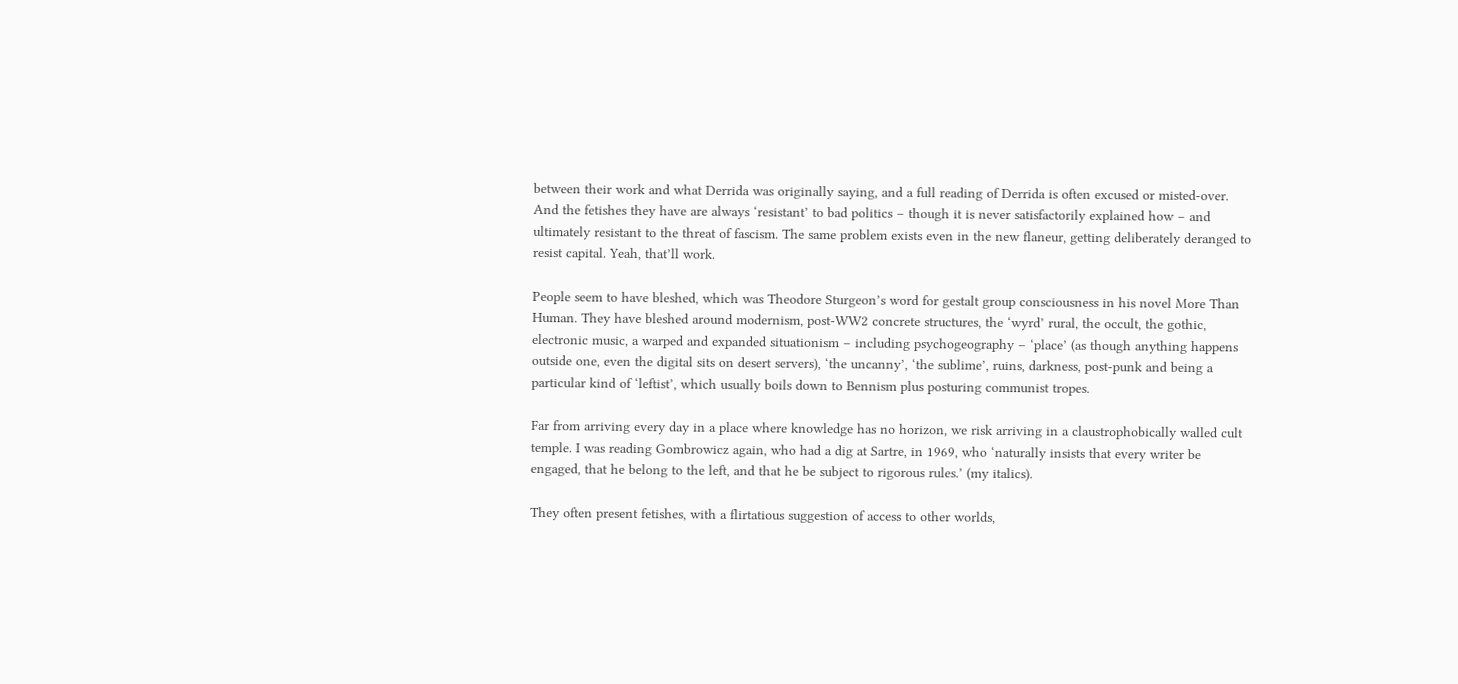between their work and what Derrida was originally saying, and a full reading of Derrida is often excused or misted-over. And the fetishes they have are always ‘resistant’ to bad politics – though it is never satisfactorily explained how – and ultimately resistant to the threat of fascism. The same problem exists even in the new flaneur, getting deliberately deranged to resist capital. Yeah, that’ll work.

People seem to have bleshed, which was Theodore Sturgeon’s word for gestalt group consciousness in his novel More Than Human. They have bleshed around modernism, post-WW2 concrete structures, the ‘wyrd’ rural, the occult, the gothic, electronic music, a warped and expanded situationism – including psychogeography – ‘place’ (as though anything happens outside one, even the digital sits on desert servers), ‘the uncanny’, ‘the sublime’, ruins, darkness, post-punk and being a particular kind of ‘leftist’, which usually boils down to Bennism plus posturing communist tropes.

Far from arriving every day in a place where knowledge has no horizon, we risk arriving in a claustrophobically walled cult temple. I was reading Gombrowicz again, who had a dig at Sartre, in 1969, who ‘naturally insists that every writer be engaged, that he belong to the left, and that he be subject to rigorous rules.’ (my italics).

They often present fetishes, with a flirtatious suggestion of access to other worlds,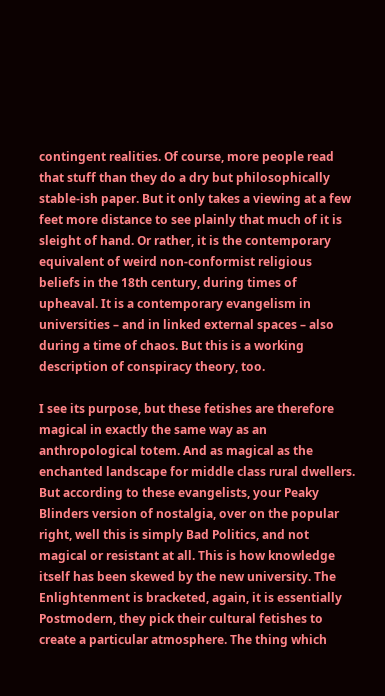contingent realities. Of course, more people read that stuff than they do a dry but philosophically stable-ish paper. But it only takes a viewing at a few feet more distance to see plainly that much of it is sleight of hand. Or rather, it is the contemporary equivalent of weird non-conformist religious beliefs in the 18th century, during times of upheaval. It is a contemporary evangelism in universities – and in linked external spaces – also during a time of chaos. But this is a working description of conspiracy theory, too.

I see its purpose, but these fetishes are therefore magical in exactly the same way as an anthropological totem. And as magical as the enchanted landscape for middle class rural dwellers. But according to these evangelists, your Peaky Blinders version of nostalgia, over on the popular right, well this is simply Bad Politics, and not magical or resistant at all. This is how knowledge itself has been skewed by the new university. The Enlightenment is bracketed, again, it is essentially Postmodern, they pick their cultural fetishes to create a particular atmosphere. The thing which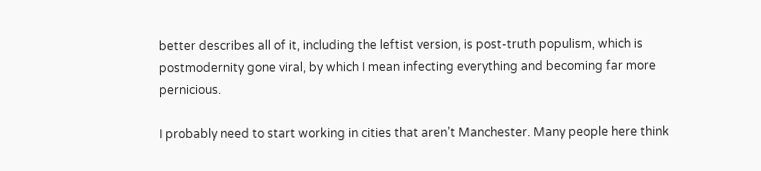better describes all of it, including the leftist version, is post-truth populism, which is postmodernity gone viral, by which I mean infecting everything and becoming far more pernicious.

I probably need to start working in cities that aren’t Manchester. Many people here think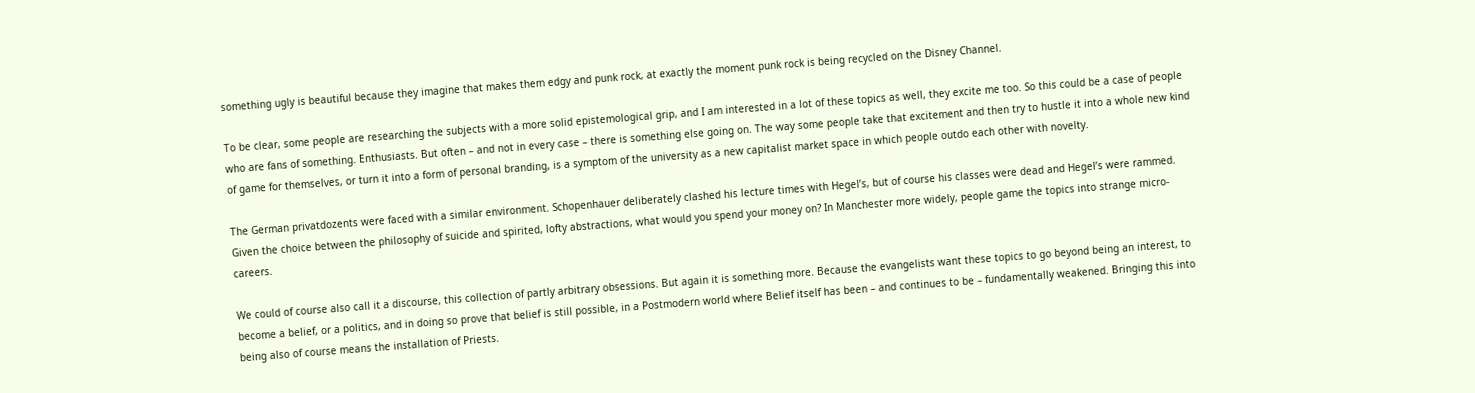something ugly is beautiful because they imagine that makes them edgy and punk rock, at exactly the moment punk rock is being recycled on the Disney Channel.

To be clear, some people are researching the subjects with a more solid epistemological grip, and I am interested in a lot of these topics as well, they excite me too. So this could be a case of people who are fans of something. Enthusiasts. But often – and not in every case – there is something else going on. The way some people take that excitement and then try to hustle it into a whole new kind of game for themselves, or turn it into a form of personal branding, is a symptom of the university as a new capitalist market space in which people outdo each other with novelty.

The German privatdozents were faced with a similar environment. Schopenhauer deliberately clashed his lecture times with Hegel’s, but of course his classes were dead and Hegel’s were rammed. Given the choice between the philosophy of suicide and spirited, lofty abstractions, what would you spend your money on? In Manchester more widely, people game the topics into strange micro-careers.

We could of course also call it a discourse, this collection of partly arbitrary obsessions. But again it is something more. Because the evangelists want these topics to go beyond being an interest, to become a belief, or a politics, and in doing so prove that belief is still possible, in a Postmodern world where Belief itself has been – and continues to be – fundamentally weakened. Bringing this into being also of course means the installation of Priests.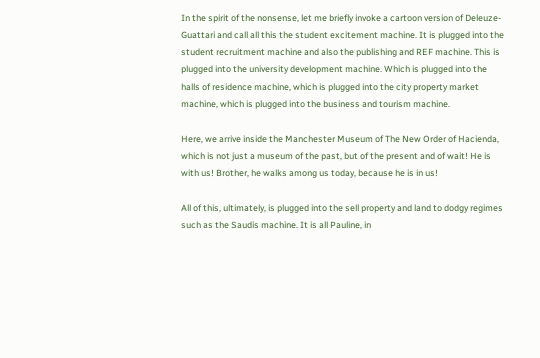In the spirit of the nonsense, let me briefly invoke a cartoon version of Deleuze-Guattari and call all this the student excitement machine. It is plugged into the student recruitment machine and also the publishing and REF machine. This is plugged into the university development machine. Which is plugged into the halls of residence machine, which is plugged into the city property market machine, which is plugged into the business and tourism machine.

Here, we arrive inside the Manchester Museum of The New Order of Hacienda, which is not just a museum of the past, but of the present and of wait! He is with us! Brother, he walks among us today, because he is in us!

All of this, ultimately, is plugged into the sell property and land to dodgy regimes such as the Saudis machine. It is all Pauline, in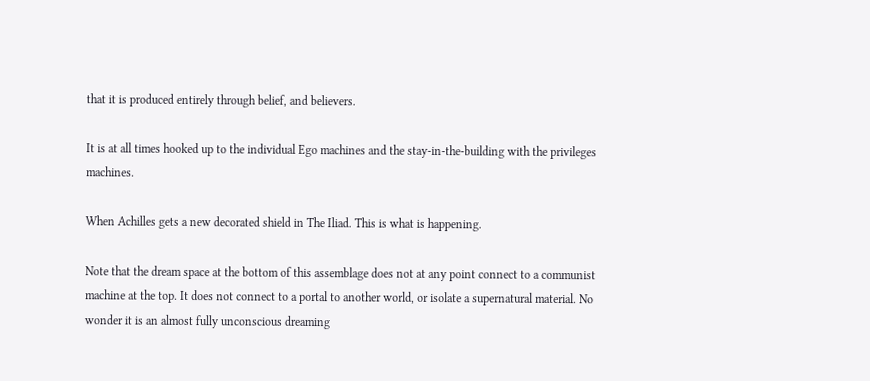that it is produced entirely through belief, and believers.

It is at all times hooked up to the individual Ego machines and the stay-in-the-building with the privileges machines.

When Achilles gets a new decorated shield in The Iliad. This is what is happening.

Note that the dream space at the bottom of this assemblage does not at any point connect to a communist machine at the top. It does not connect to a portal to another world, or isolate a supernatural material. No wonder it is an almost fully unconscious dreaming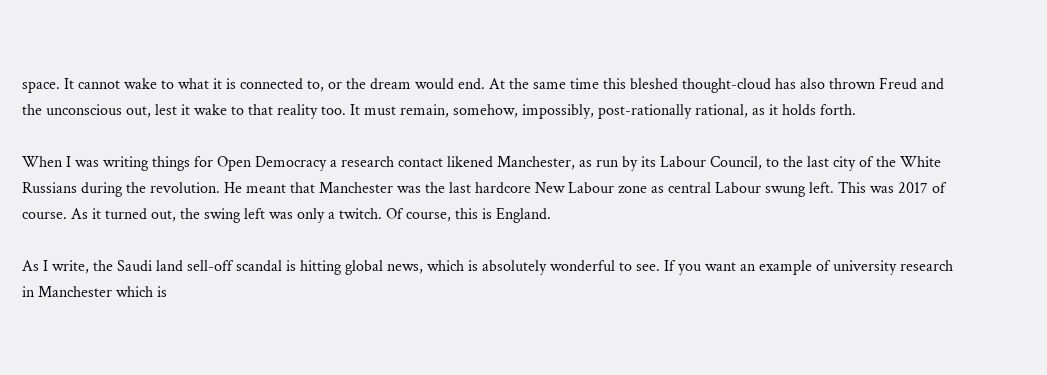space. It cannot wake to what it is connected to, or the dream would end. At the same time this bleshed thought-cloud has also thrown Freud and the unconscious out, lest it wake to that reality too. It must remain, somehow, impossibly, post-rationally rational, as it holds forth.

When I was writing things for Open Democracy a research contact likened Manchester, as run by its Labour Council, to the last city of the White Russians during the revolution. He meant that Manchester was the last hardcore New Labour zone as central Labour swung left. This was 2017 of course. As it turned out, the swing left was only a twitch. Of course, this is England.

As I write, the Saudi land sell-off scandal is hitting global news, which is absolutely wonderful to see. If you want an example of university research in Manchester which is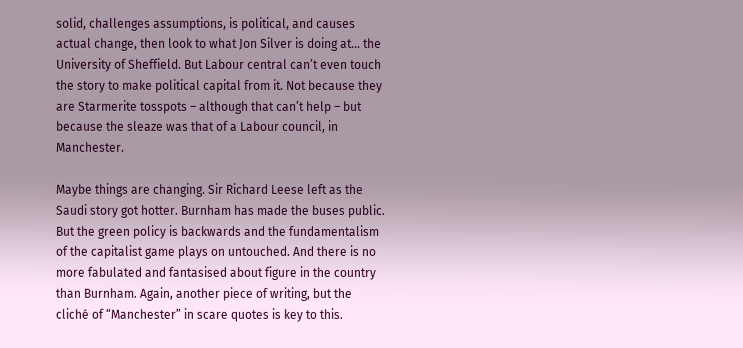solid, challenges assumptions, is political, and causes actual change, then look to what Jon Silver is doing at… the University of Sheffield. But Labour central can’t even touch the story to make political capital from it. Not because they are Starmerite tosspots – although that can’t help – but because the sleaze was that of a Labour council, in Manchester.

Maybe things are changing. Sir Richard Leese left as the Saudi story got hotter. Burnham has made the buses public. But the green policy is backwards and the fundamentalism of the capitalist game plays on untouched. And there is no more fabulated and fantasised about figure in the country than Burnham. Again, another piece of writing, but the cliché of “Manchester” in scare quotes is key to this.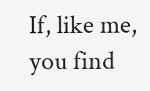If, like me, you find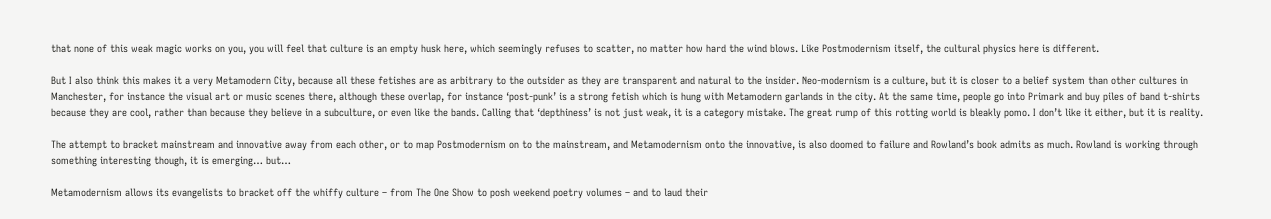that none of this weak magic works on you, you will feel that culture is an empty husk here, which seemingly refuses to scatter, no matter how hard the wind blows. Like Postmodernism itself, the cultural physics here is different.

But I also think this makes it a very Metamodern City, because all these fetishes are as arbitrary to the outsider as they are transparent and natural to the insider. Neo-modernism is a culture, but it is closer to a belief system than other cultures in Manchester, for instance the visual art or music scenes there, although these overlap, for instance ‘post-punk’ is a strong fetish which is hung with Metamodern garlands in the city. At the same time, people go into Primark and buy piles of band t-shirts because they are cool, rather than because they believe in a subculture, or even like the bands. Calling that ‘depthiness’ is not just weak, it is a category mistake. The great rump of this rotting world is bleakly pomo. I don’t like it either, but it is reality.

The attempt to bracket mainstream and innovative away from each other, or to map Postmodernism on to the mainstream, and Metamodernism onto the innovative, is also doomed to failure and Rowland’s book admits as much. Rowland is working through something interesting though, it is emerging… but…

Metamodernism allows its evangelists to bracket off the whiffy culture – from The One Show to posh weekend poetry volumes – and to laud their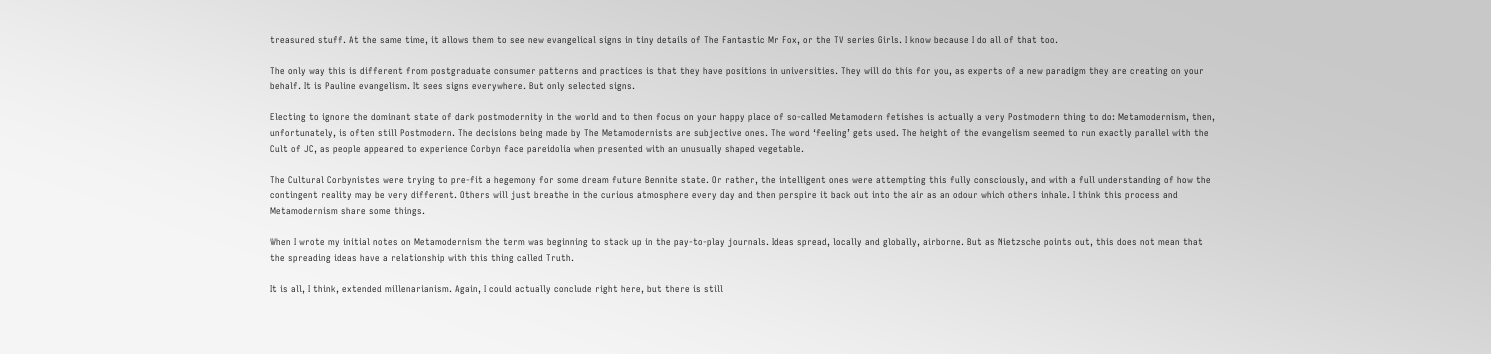treasured stuff. At the same time, it allows them to see new evangelical signs in tiny details of The Fantastic Mr Fox, or the TV series Girls. I know because I do all of that too.

The only way this is different from postgraduate consumer patterns and practices is that they have positions in universities. They will do this for you, as experts of a new paradigm they are creating on your behalf. It is Pauline evangelism. It sees signs everywhere. But only selected signs.

Electing to ignore the dominant state of dark postmodernity in the world and to then focus on your happy place of so-called Metamodern fetishes is actually a very Postmodern thing to do: Metamodernism, then, unfortunately, is often still Postmodern. The decisions being made by The Metamodernists are subjective ones. The word ‘feeling’ gets used. The height of the evangelism seemed to run exactly parallel with the Cult of JC, as people appeared to experience Corbyn face pareidolia when presented with an unusually shaped vegetable.

The Cultural Corbynistes were trying to pre-fit a hegemony for some dream future Bennite state. Or rather, the intelligent ones were attempting this fully consciously, and with a full understanding of how the contingent reality may be very different. Others will just breathe in the curious atmosphere every day and then perspire it back out into the air as an odour which others inhale. I think this process and Metamodernism share some things.

When I wrote my initial notes on Metamodernism the term was beginning to stack up in the pay-to-play journals. Ideas spread, locally and globally, airborne. But as Nietzsche points out, this does not mean that the spreading ideas have a relationship with this thing called Truth.

It is all, I think, extended millenarianism. Again, I could actually conclude right here, but there is still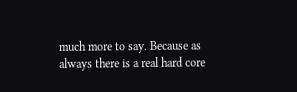much more to say. Because as always there is a real hard core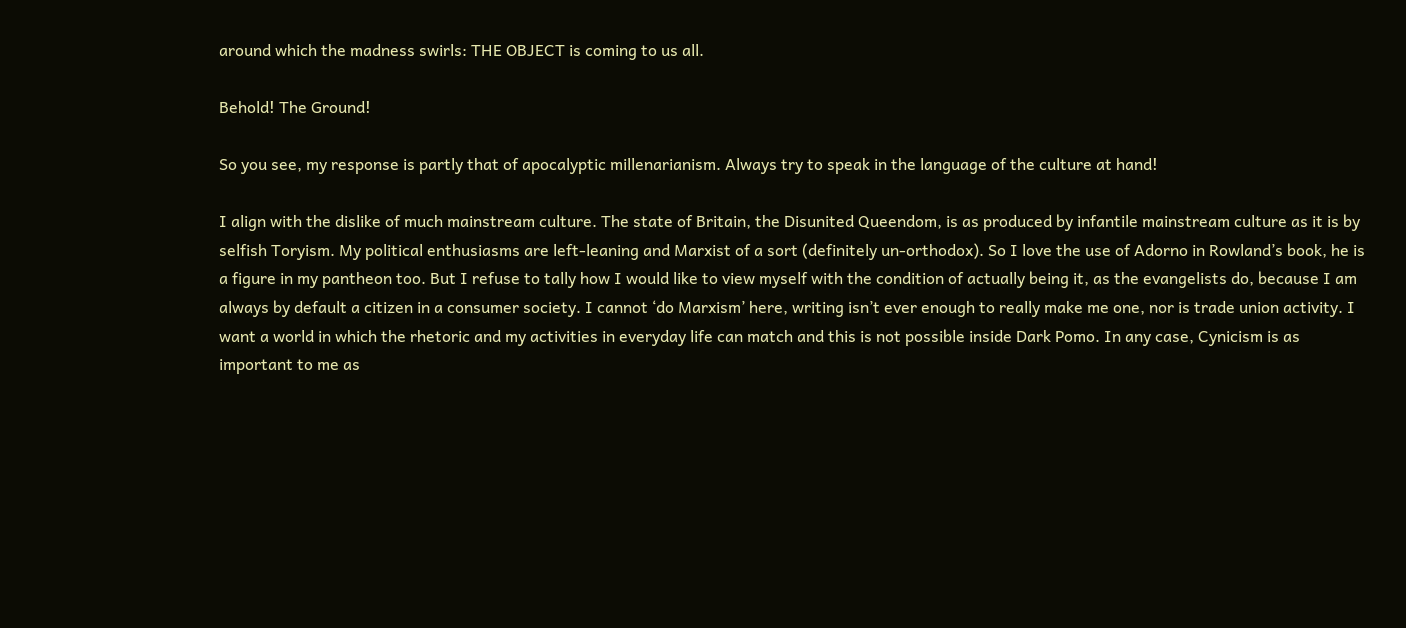around which the madness swirls: THE OBJECT is coming to us all.

Behold! The Ground!

So you see, my response is partly that of apocalyptic millenarianism. Always try to speak in the language of the culture at hand!

I align with the dislike of much mainstream culture. The state of Britain, the Disunited Queendom, is as produced by infantile mainstream culture as it is by selfish Toryism. My political enthusiasms are left-leaning and Marxist of a sort (definitely un-orthodox). So I love the use of Adorno in Rowland’s book, he is a figure in my pantheon too. But I refuse to tally how I would like to view myself with the condition of actually being it, as the evangelists do, because I am always by default a citizen in a consumer society. I cannot ‘do Marxism’ here, writing isn’t ever enough to really make me one, nor is trade union activity. I want a world in which the rhetoric and my activities in everyday life can match and this is not possible inside Dark Pomo. In any case, Cynicism is as important to me as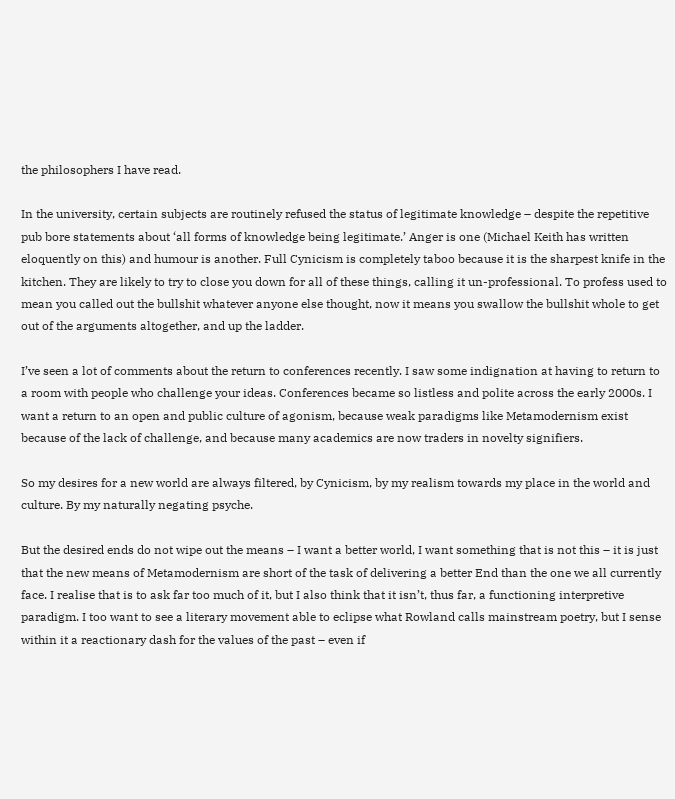the philosophers I have read.

In the university, certain subjects are routinely refused the status of legitimate knowledge – despite the repetitive pub bore statements about ‘all forms of knowledge being legitimate.’ Anger is one (Michael Keith has written eloquently on this) and humour is another. Full Cynicism is completely taboo because it is the sharpest knife in the kitchen. They are likely to try to close you down for all of these things, calling it un-professional. To profess used to mean you called out the bullshit whatever anyone else thought, now it means you swallow the bullshit whole to get out of the arguments altogether, and up the ladder.

I’ve seen a lot of comments about the return to conferences recently. I saw some indignation at having to return to a room with people who challenge your ideas. Conferences became so listless and polite across the early 2000s. I want a return to an open and public culture of agonism, because weak paradigms like Metamodernism exist because of the lack of challenge, and because many academics are now traders in novelty signifiers.

So my desires for a new world are always filtered, by Cynicism, by my realism towards my place in the world and culture. By my naturally negating psyche.

But the desired ends do not wipe out the means – I want a better world, I want something that is not this – it is just that the new means of Metamodernism are short of the task of delivering a better End than the one we all currently face. I realise that is to ask far too much of it, but I also think that it isn’t, thus far, a functioning interpretive paradigm. I too want to see a literary movement able to eclipse what Rowland calls mainstream poetry, but I sense within it a reactionary dash for the values of the past – even if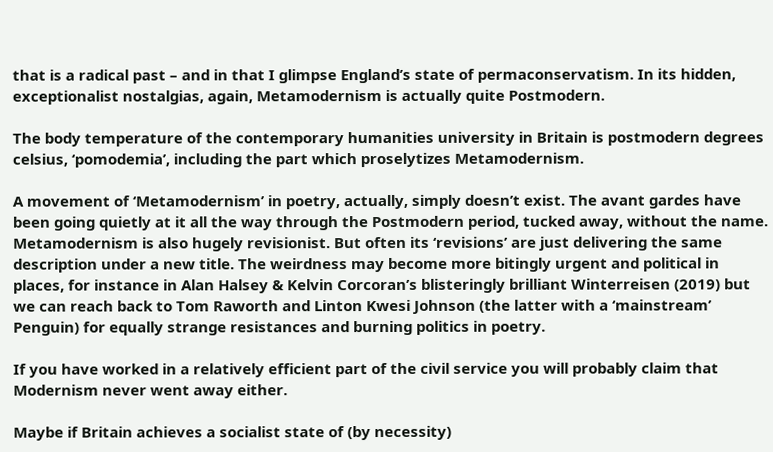that is a radical past – and in that I glimpse England’s state of permaconservatism. In its hidden, exceptionalist nostalgias, again, Metamodernism is actually quite Postmodern.

The body temperature of the contemporary humanities university in Britain is postmodern degrees celsius, ‘pomodemia’, including the part which proselytizes Metamodernism.

A movement of ‘Metamodernism’ in poetry, actually, simply doesn’t exist. The avant gardes have been going quietly at it all the way through the Postmodern period, tucked away, without the name. Metamodernism is also hugely revisionist. But often its ‘revisions’ are just delivering the same description under a new title. The weirdness may become more bitingly urgent and political in places, for instance in Alan Halsey & Kelvin Corcoran’s blisteringly brilliant Winterreisen (2019) but we can reach back to Tom Raworth and Linton Kwesi Johnson (the latter with a ‘mainstream’ Penguin) for equally strange resistances and burning politics in poetry.

If you have worked in a relatively efficient part of the civil service you will probably claim that Modernism never went away either.

Maybe if Britain achieves a socialist state of (by necessity)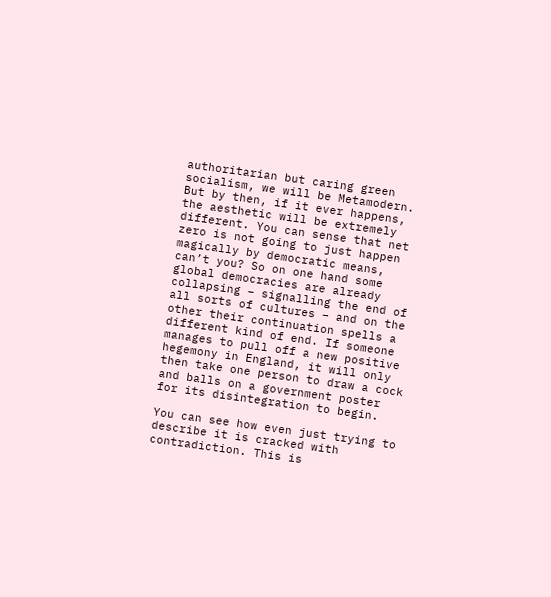authoritarian but caring green socialism, we will be Metamodern. But by then, if it ever happens, the aesthetic will be extremely different. You can sense that net zero is not going to just happen magically by democratic means, can’t you? So on one hand some global democracies are already collapsing – signalling the end of all sorts of cultures – and on the other their continuation spells a different kind of end. If someone manages to pull off a new positive hegemony in England, it will only then take one person to draw a cock and balls on a government poster for its disintegration to begin.

You can see how even just trying to describe it is cracked with contradiction. This is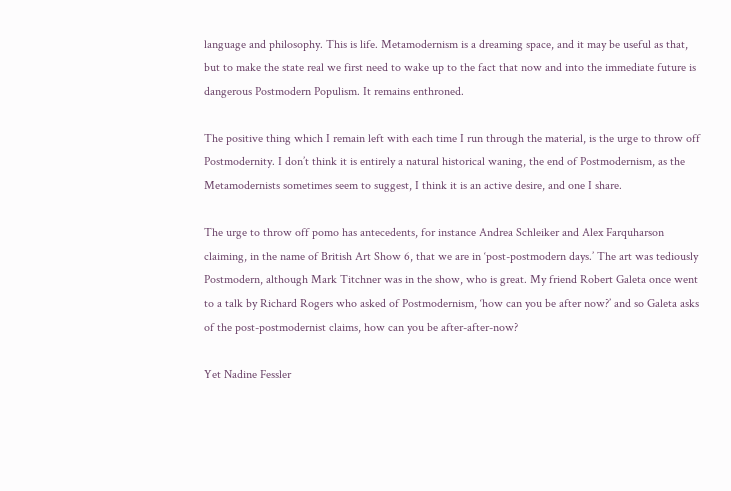language and philosophy. This is life. Metamodernism is a dreaming space, and it may be useful as that, but to make the state real we first need to wake up to the fact that now and into the immediate future is dangerous Postmodern Populism. It remains enthroned.

The positive thing which I remain left with each time I run through the material, is the urge to throw off Postmodernity. I don’t think it is entirely a natural historical waning, the end of Postmodernism, as the Metamodernists sometimes seem to suggest, I think it is an active desire, and one I share.

The urge to throw off pomo has antecedents, for instance Andrea Schleiker and Alex Farquharson claiming, in the name of British Art Show 6, that we are in ‘post-postmodern days.’ The art was tediously Postmodern, although Mark Titchner was in the show, who is great. My friend Robert Galeta once went to a talk by Richard Rogers who asked of Postmodernism, ‘how can you be after now?’ and so Galeta asks of the post-postmodernist claims, how can you be after-after-now?

Yet Nadine Fessler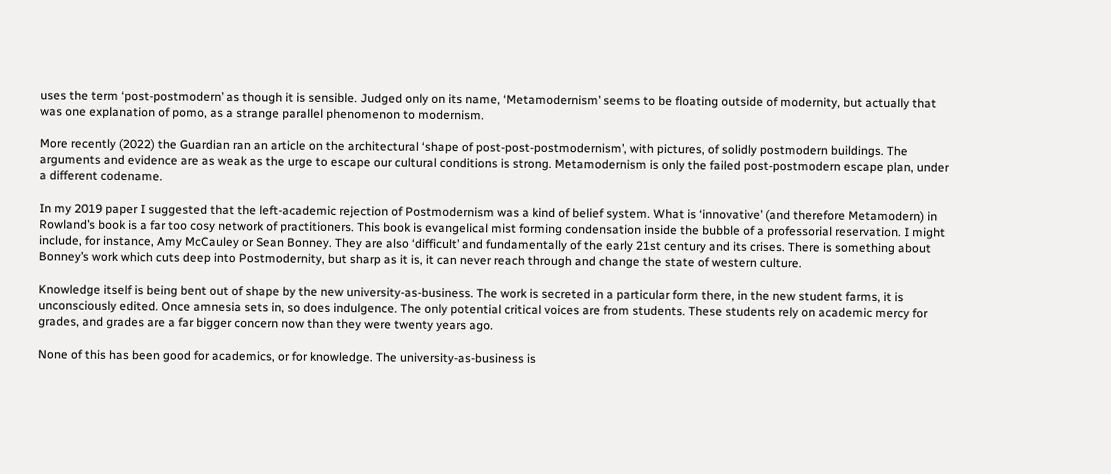uses the term ‘post-postmodern’ as though it is sensible. Judged only on its name, ‘Metamodernism’ seems to be floating outside of modernity, but actually that was one explanation of pomo, as a strange parallel phenomenon to modernism.

More recently (2022) the Guardian ran an article on the architectural ‘shape of post-post-postmodernism’, with pictures, of solidly postmodern buildings. The arguments and evidence are as weak as the urge to escape our cultural conditions is strong. Metamodernism is only the failed post-postmodern escape plan, under a different codename.

In my 2019 paper I suggested that the left-academic rejection of Postmodernism was a kind of belief system. What is ‘innovative’ (and therefore Metamodern) in Rowland’s book is a far too cosy network of practitioners. This book is evangelical mist forming condensation inside the bubble of a professorial reservation. I might include, for instance, Amy McCauley or Sean Bonney. They are also ‘difficult’ and fundamentally of the early 21st century and its crises. There is something about Bonney’s work which cuts deep into Postmodernity, but sharp as it is, it can never reach through and change the state of western culture.

Knowledge itself is being bent out of shape by the new university-as-business. The work is secreted in a particular form there, in the new student farms, it is unconsciously edited. Once amnesia sets in, so does indulgence. The only potential critical voices are from students. These students rely on academic mercy for grades, and grades are a far bigger concern now than they were twenty years ago.

None of this has been good for academics, or for knowledge. The university-as-business is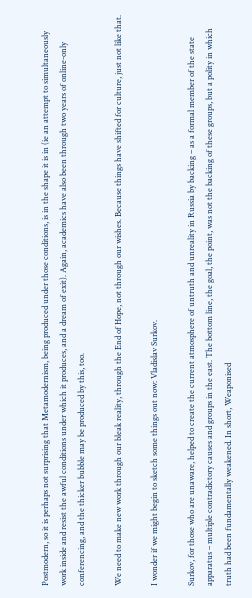Postmodern, so it is perhaps not surprising that Metamodernism, being produced under those conditions, is in the shape it is in (ie an attempt to simultaneously work inside and resist the awful conditions under which it produces, and a dream of exit). Again, academics have also been through two years of online-only conferencing, and the thicker bubble may be produced by this, too.

We need to make new work through our bleak reality, through the End of Hope, not through our wishes. Because things have shifted for culture, just not like that.

I wonder if we might begin to sketch some things out now: Vladislav Surkov.

Surkov, for those who are unaware, helped to create the current atmosphere of untruth and unreality in Russia by backing – as a formal member of the state apparatus – multiple contradictory causes and groups in the east. The bottom line, the goal, the point, was not the backing of these groups, but a polity in which truth had been fundamentally weakened. In short, Weaponised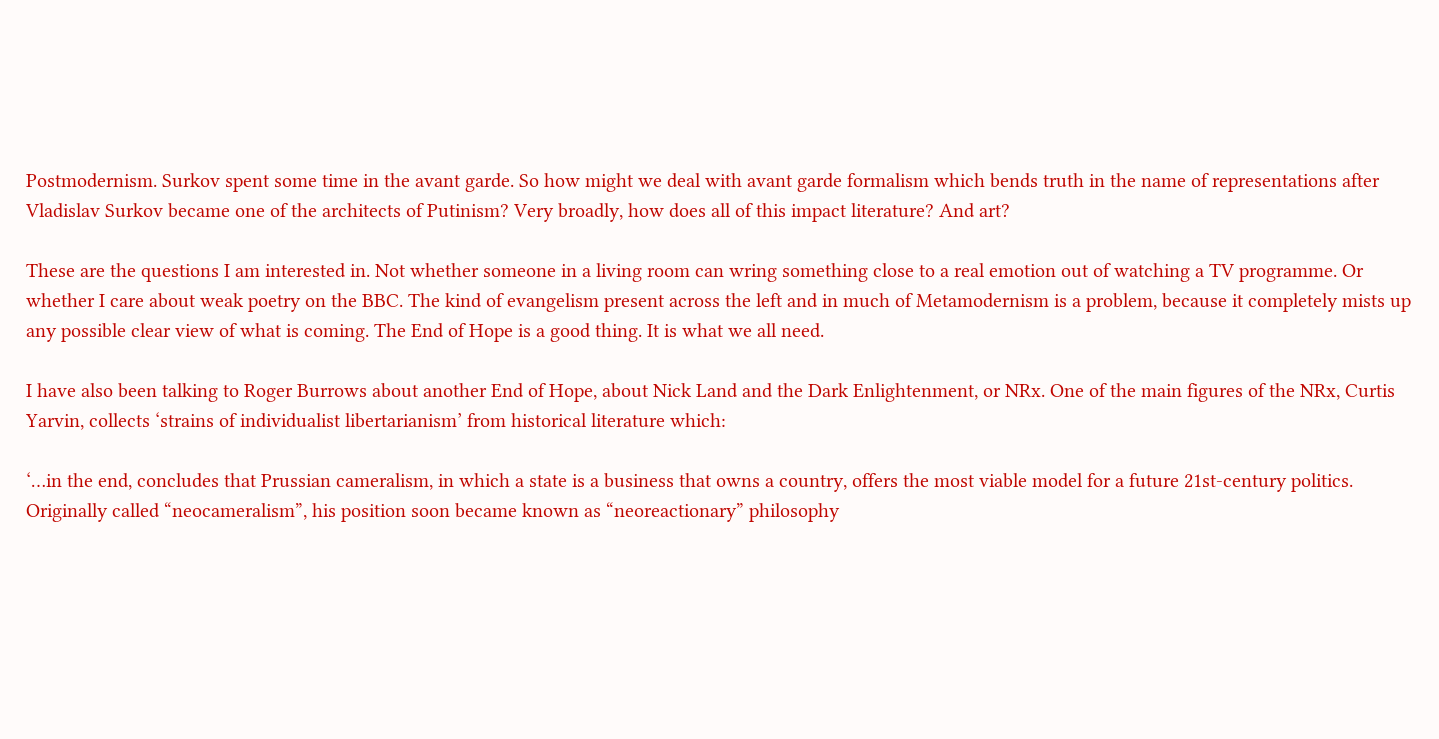Postmodernism. Surkov spent some time in the avant garde. So how might we deal with avant garde formalism which bends truth in the name of representations after Vladislav Surkov became one of the architects of Putinism? Very broadly, how does all of this impact literature? And art?

These are the questions I am interested in. Not whether someone in a living room can wring something close to a real emotion out of watching a TV programme. Or whether I care about weak poetry on the BBC. The kind of evangelism present across the left and in much of Metamodernism is a problem, because it completely mists up any possible clear view of what is coming. The End of Hope is a good thing. It is what we all need.

I have also been talking to Roger Burrows about another End of Hope, about Nick Land and the Dark Enlightenment, or NRx. One of the main figures of the NRx, Curtis Yarvin, collects ‘strains of individualist libertarianism’ from historical literature which:

‘…in the end, concludes that Prussian cameralism, in which a state is a business that owns a country, offers the most viable model for a future 21st-century politics. Originally called “neocameralism”, his position soon became known as “neoreactionary” philosophy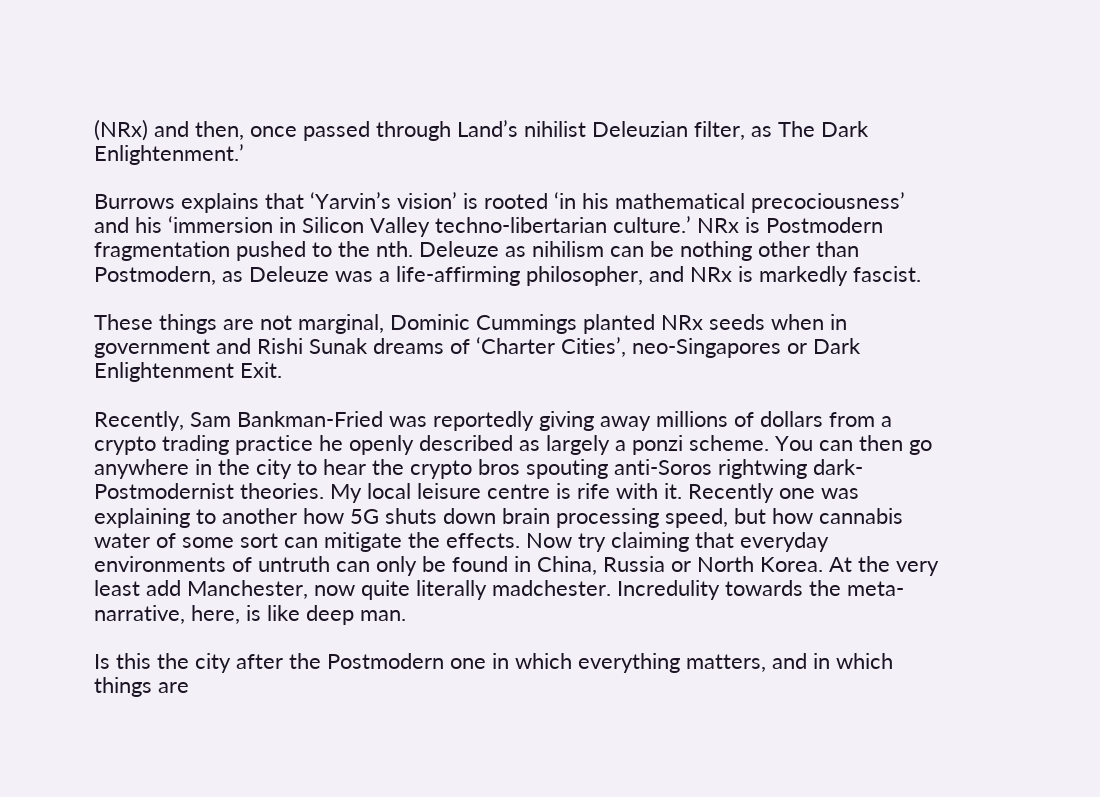(NRx) and then, once passed through Land’s nihilist Deleuzian filter, as The Dark Enlightenment.’

Burrows explains that ‘Yarvin’s vision’ is rooted ‘in his mathematical precociousness’ and his ‘immersion in Silicon Valley techno-libertarian culture.’ NRx is Postmodern fragmentation pushed to the nth. Deleuze as nihilism can be nothing other than Postmodern, as Deleuze was a life-affirming philosopher, and NRx is markedly fascist.

These things are not marginal, Dominic Cummings planted NRx seeds when in government and Rishi Sunak dreams of ‘Charter Cities’, neo-Singapores or Dark Enlightenment Exit.

Recently, Sam Bankman-Fried was reportedly giving away millions of dollars from a crypto trading practice he openly described as largely a ponzi scheme. You can then go anywhere in the city to hear the crypto bros spouting anti-Soros rightwing dark-Postmodernist theories. My local leisure centre is rife with it. Recently one was explaining to another how 5G shuts down brain processing speed, but how cannabis water of some sort can mitigate the effects. Now try claiming that everyday environments of untruth can only be found in China, Russia or North Korea. At the very least add Manchester, now quite literally madchester. Incredulity towards the meta-narrative, here, is like deep man.

Is this the city after the Postmodern one in which everything matters, and in which things are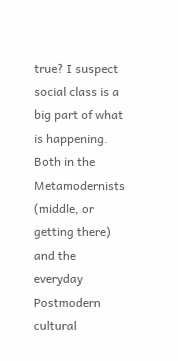true? I suspect social class is a big part of what is happening. Both in the Metamodernists (middle, or getting there) and the everyday Postmodern cultural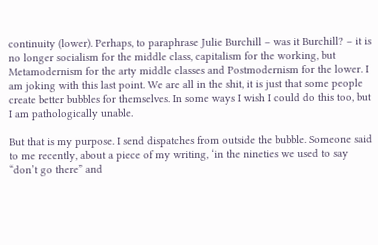continuity (lower). Perhaps, to paraphrase Julie Burchill – was it Burchill? – it is no longer socialism for the middle class, capitalism for the working, but Metamodernism for the arty middle classes and Postmodernism for the lower. I am joking with this last point. We are all in the shit, it is just that some people create better bubbles for themselves. In some ways I wish I could do this too, but I am pathologically unable.

But that is my purpose. I send dispatches from outside the bubble. Someone said to me recently, about a piece of my writing, ‘in the nineties we used to say “don’t go there” and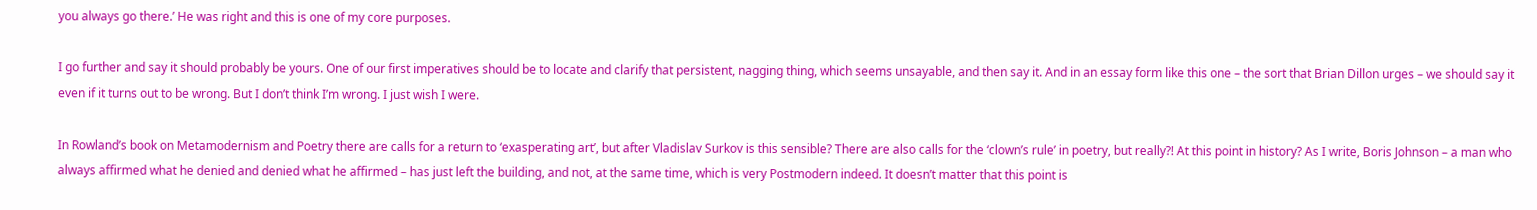you always go there.’ He was right and this is one of my core purposes.

I go further and say it should probably be yours. One of our first imperatives should be to locate and clarify that persistent, nagging thing, which seems unsayable, and then say it. And in an essay form like this one – the sort that Brian Dillon urges – we should say it even if it turns out to be wrong. But I don’t think I’m wrong. I just wish I were.

In Rowland’s book on Metamodernism and Poetry there are calls for a return to ‘exasperating art’, but after Vladislav Surkov is this sensible? There are also calls for the ‘clown’s rule’ in poetry, but really?! At this point in history? As I write, Boris Johnson – a man who always affirmed what he denied and denied what he affirmed – has just left the building, and not, at the same time, which is very Postmodern indeed. It doesn’t matter that this point is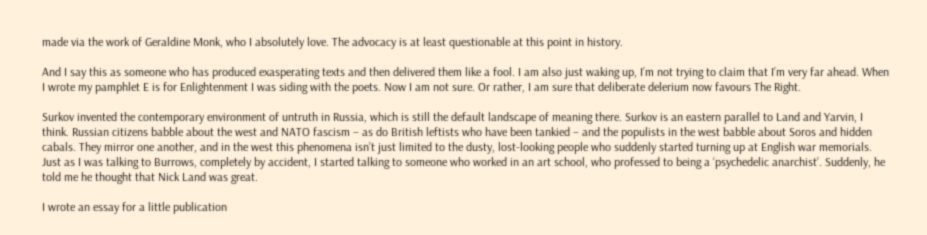made via the work of Geraldine Monk, who I absolutely love. The advocacy is at least questionable at this point in history.

And I say this as someone who has produced exasperating texts and then delivered them like a fool. I am also just waking up, I’m not trying to claim that I’m very far ahead. When I wrote my pamphlet E is for Enlightenment I was siding with the poets. Now I am not sure. Or rather, I am sure that deliberate delerium now favours The Right.

Surkov invented the contemporary environment of untruth in Russia, which is still the default landscape of meaning there. Surkov is an eastern parallel to Land and Yarvin, I think. Russian citizens babble about the west and NATO fascism – as do British leftists who have been tankied – and the populists in the west babble about Soros and hidden cabals. They mirror one another, and in the west this phenomena isn’t just limited to the dusty, lost-looking people who suddenly started turning up at English war memorials. Just as I was talking to Burrows, completely by accident, I started talking to someone who worked in an art school, who professed to being a ‘psychedelic anarchist’. Suddenly, he told me he thought that Nick Land was great.

I wrote an essay for a little publication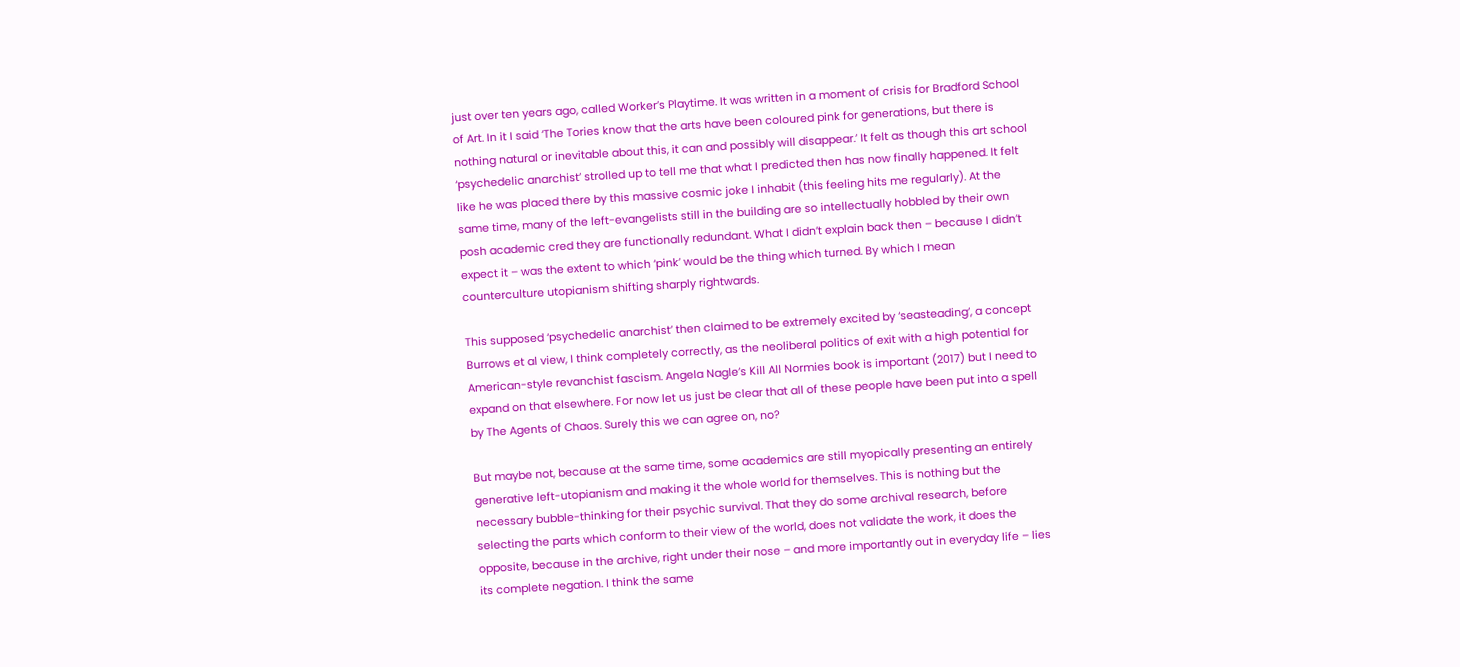just over ten years ago, called Worker’s Playtime. It was written in a moment of crisis for Bradford School of Art. In it I said ‘The Tories know that the arts have been coloured pink for generations, but there is nothing natural or inevitable about this, it can and possibly will disappear.’ It felt as though this art school ‘psychedelic anarchist’ strolled up to tell me that what I predicted then has now finally happened. It felt like he was placed there by this massive cosmic joke I inhabit (this feeling hits me regularly). At the same time, many of the left-evangelists still in the building are so intellectually hobbled by their own posh academic cred they are functionally redundant. What I didn’t explain back then – because I didn’t expect it – was the extent to which ‘pink’ would be the thing which turned. By which I mean counterculture utopianism shifting sharply rightwards.

This supposed ‘psychedelic anarchist’ then claimed to be extremely excited by ‘seasteading’, a concept Burrows et al view, I think completely correctly, as the neoliberal politics of exit with a high potential for American-style revanchist fascism. Angela Nagle’s Kill All Normies book is important (2017) but I need to expand on that elsewhere. For now let us just be clear that all of these people have been put into a spell by The Agents of Chaos. Surely this we can agree on, no?

But maybe not, because at the same time, some academics are still myopically presenting an entirely generative left-utopianism and making it the whole world for themselves. This is nothing but the necessary bubble-thinking for their psychic survival. That they do some archival research, before selecting the parts which conform to their view of the world, does not validate the work, it does the opposite, because in the archive, right under their nose – and more importantly out in everyday life – lies its complete negation. I think the same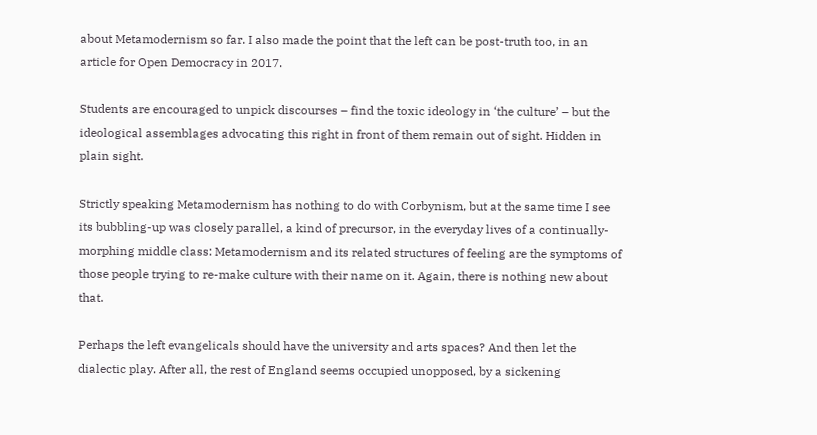about Metamodernism so far. I also made the point that the left can be post-truth too, in an article for Open Democracy in 2017.

Students are encouraged to unpick discourses – find the toxic ideology in ‘the culture’ – but the ideological assemblages advocating this right in front of them remain out of sight. Hidden in plain sight.

Strictly speaking Metamodernism has nothing to do with Corbynism, but at the same time I see its bubbling-up was closely parallel, a kind of precursor, in the everyday lives of a continually-morphing middle class: Metamodernism and its related structures of feeling are the symptoms of those people trying to re-make culture with their name on it. Again, there is nothing new about that.

Perhaps the left evangelicals should have the university and arts spaces? And then let the dialectic play. After all, the rest of England seems occupied unopposed, by a sickening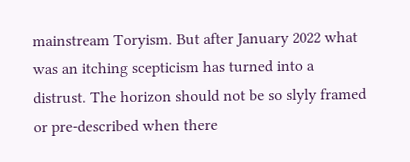mainstream Toryism. But after January 2022 what was an itching scepticism has turned into a distrust. The horizon should not be so slyly framed or pre-described when there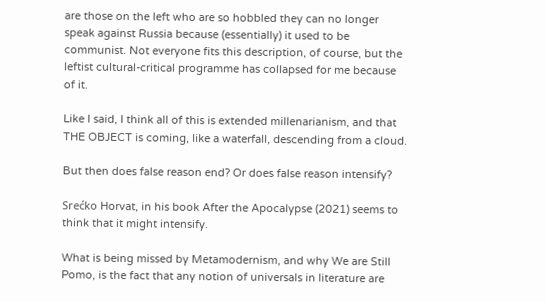are those on the left who are so hobbled they can no longer speak against Russia because (essentially) it used to be communist. Not everyone fits this description, of course, but the leftist cultural-critical programme has collapsed for me because of it.

Like I said, I think all of this is extended millenarianism, and that THE OBJECT is coming, like a waterfall, descending from a cloud.

But then does false reason end? Or does false reason intensify?

Srećko Horvat, in his book After the Apocalypse (2021) seems to think that it might intensify.

What is being missed by Metamodernism, and why We are Still Pomo, is the fact that any notion of universals in literature are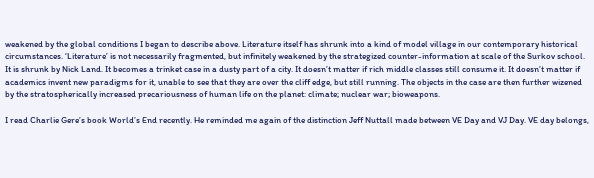weakened by the global conditions I began to describe above. Literature itself has shrunk into a kind of model village in our contemporary historical circumstances. ‘Literature’ is not necessarily fragmented, but infinitely weakened by the strategized counter-information at scale of the Surkov school. It is shrunk by Nick Land. It becomes a trinket case in a dusty part of a city. It doesn’t matter if rich middle classes still consume it. It doesn’t matter if academics invent new paradigms for it, unable to see that they are over the cliff edge, but still running. The objects in the case are then further wizened by the stratospherically increased precariousness of human life on the planet: climate; nuclear war; bioweapons.

I read Charlie Gere’s book World’s End recently. He reminded me again of the distinction Jeff Nuttall made between VE Day and VJ Day. VE day belongs,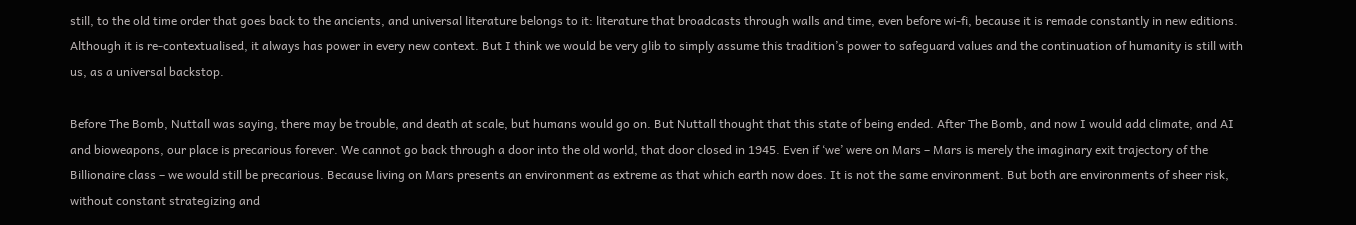still, to the old time order that goes back to the ancients, and universal literature belongs to it: literature that broadcasts through walls and time, even before wi-fi, because it is remade constantly in new editions. Although it is re-contextualised, it always has power in every new context. But I think we would be very glib to simply assume this tradition’s power to safeguard values and the continuation of humanity is still with us, as a universal backstop.

Before The Bomb, Nuttall was saying, there may be trouble, and death at scale, but humans would go on. But Nuttall thought that this state of being ended. After The Bomb, and now I would add climate, and AI and bioweapons, our place is precarious forever. We cannot go back through a door into the old world, that door closed in 1945. Even if ‘we’ were on Mars – Mars is merely the imaginary exit trajectory of the Billionaire class – we would still be precarious. Because living on Mars presents an environment as extreme as that which earth now does. It is not the same environment. But both are environments of sheer risk, without constant strategizing and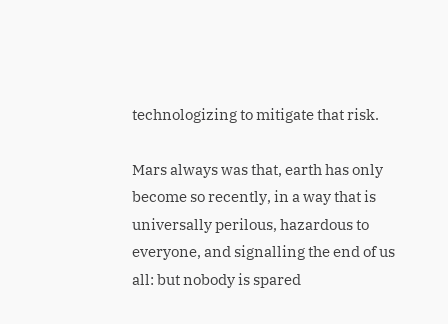technologizing to mitigate that risk.

Mars always was that, earth has only become so recently, in a way that is universally perilous, hazardous to everyone, and signalling the end of us all: but nobody is spared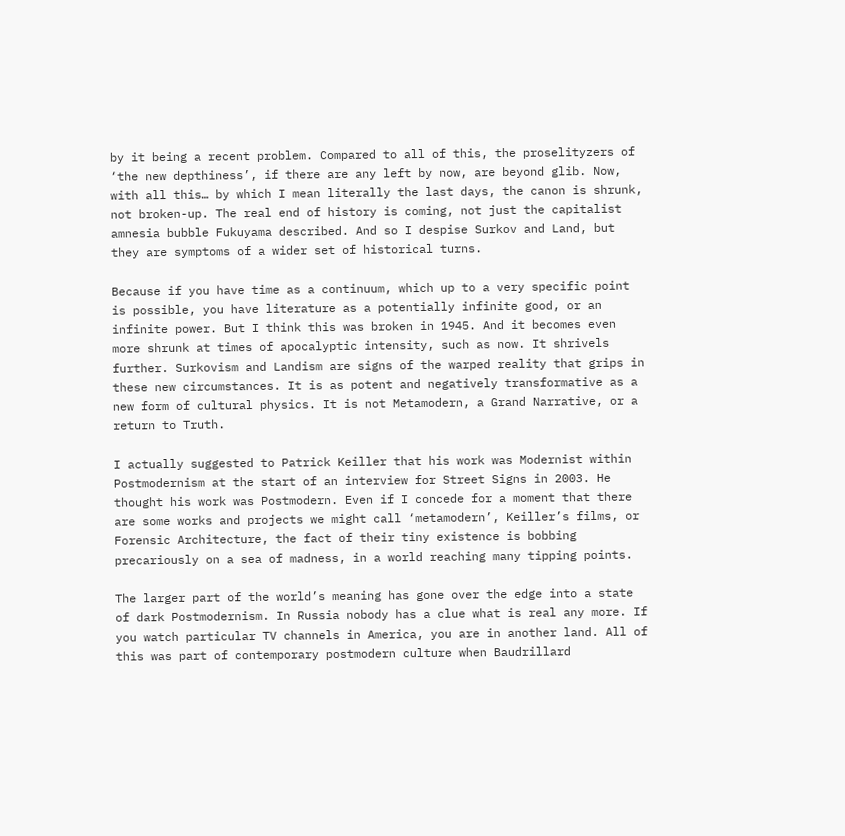by it being a recent problem. Compared to all of this, the proselityzers of ‘the new depthiness’, if there are any left by now, are beyond glib. Now, with all this… by which I mean literally the last days, the canon is shrunk, not broken-up. The real end of history is coming, not just the capitalist amnesia bubble Fukuyama described. And so I despise Surkov and Land, but they are symptoms of a wider set of historical turns.

Because if you have time as a continuum, which up to a very specific point is possible, you have literature as a potentially infinite good, or an infinite power. But I think this was broken in 1945. And it becomes even more shrunk at times of apocalyptic intensity, such as now. It shrivels further. Surkovism and Landism are signs of the warped reality that grips in these new circumstances. It is as potent and negatively transformative as a new form of cultural physics. It is not Metamodern, a Grand Narrative, or a return to Truth.

I actually suggested to Patrick Keiller that his work was Modernist within Postmodernism at the start of an interview for Street Signs in 2003. He thought his work was Postmodern. Even if I concede for a moment that there are some works and projects we might call ‘metamodern’, Keiller’s films, or Forensic Architecture, the fact of their tiny existence is bobbing precariously on a sea of madness, in a world reaching many tipping points.

The larger part of the world’s meaning has gone over the edge into a state of dark Postmodernism. In Russia nobody has a clue what is real any more. If you watch particular TV channels in America, you are in another land. All of this was part of contemporary postmodern culture when Baudrillard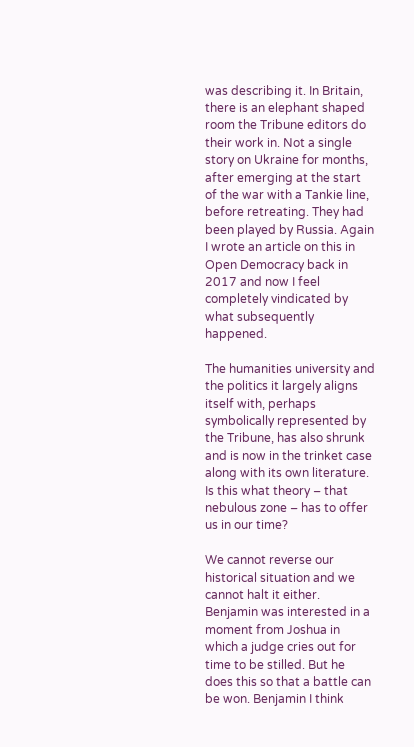was describing it. In Britain, there is an elephant shaped room the Tribune editors do their work in. Not a single story on Ukraine for months, after emerging at the start of the war with a Tankie line, before retreating. They had been played by Russia. Again I wrote an article on this in Open Democracy back in 2017 and now I feel completely vindicated by what subsequently happened.

The humanities university and the politics it largely aligns itself with, perhaps symbolically represented by the Tribune, has also shrunk and is now in the trinket case along with its own literature. Is this what theory – that nebulous zone – has to offer us in our time?

We cannot reverse our historical situation and we cannot halt it either. Benjamin was interested in a moment from Joshua in which a judge cries out for time to be stilled. But he does this so that a battle can be won. Benjamin I think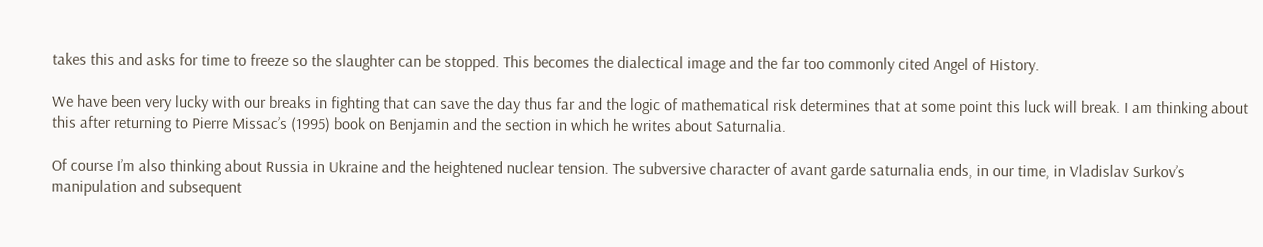takes this and asks for time to freeze so the slaughter can be stopped. This becomes the dialectical image and the far too commonly cited Angel of History.

We have been very lucky with our breaks in fighting that can save the day thus far and the logic of mathematical risk determines that at some point this luck will break. I am thinking about this after returning to Pierre Missac’s (1995) book on Benjamin and the section in which he writes about Saturnalia.

Of course I’m also thinking about Russia in Ukraine and the heightened nuclear tension. The subversive character of avant garde saturnalia ends, in our time, in Vladislav Surkov’s manipulation and subsequent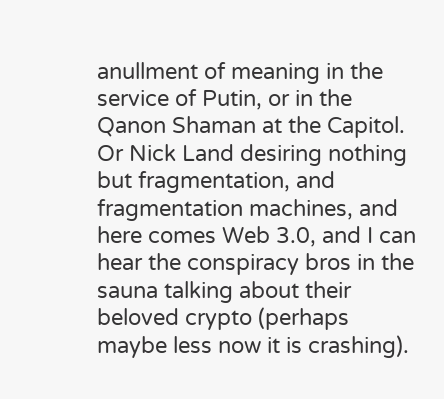anullment of meaning in the service of Putin, or in the Qanon Shaman at the Capitol. Or Nick Land desiring nothing but fragmentation, and fragmentation machines, and here comes Web 3.0, and I can hear the conspiracy bros in the sauna talking about their beloved crypto (perhaps maybe less now it is crashing).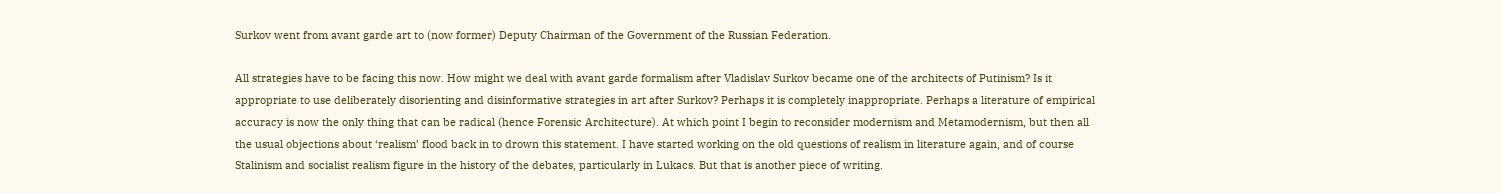Surkov went from avant garde art to (now former) Deputy Chairman of the Government of the Russian Federation.

All strategies have to be facing this now. How might we deal with avant garde formalism after Vladislav Surkov became one of the architects of Putinism? Is it appropriate to use deliberately disorienting and disinformative strategies in art after Surkov? Perhaps it is completely inappropriate. Perhaps a literature of empirical accuracy is now the only thing that can be radical (hence Forensic Architecture). At which point I begin to reconsider modernism and Metamodernism, but then all the usual objections about ‘realism’ flood back in to drown this statement. I have started working on the old questions of realism in literature again, and of course Stalinism and socialist realism figure in the history of the debates, particularly in Lukacs. But that is another piece of writing.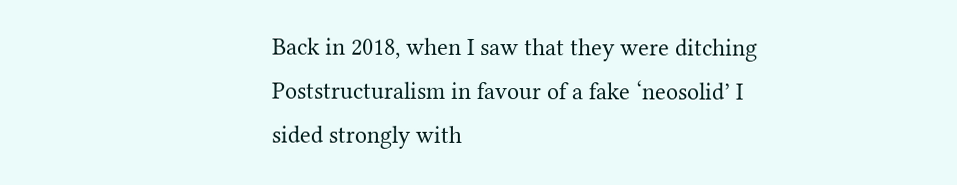Back in 2018, when I saw that they were ditching Poststructuralism in favour of a fake ‘neosolid’ I sided strongly with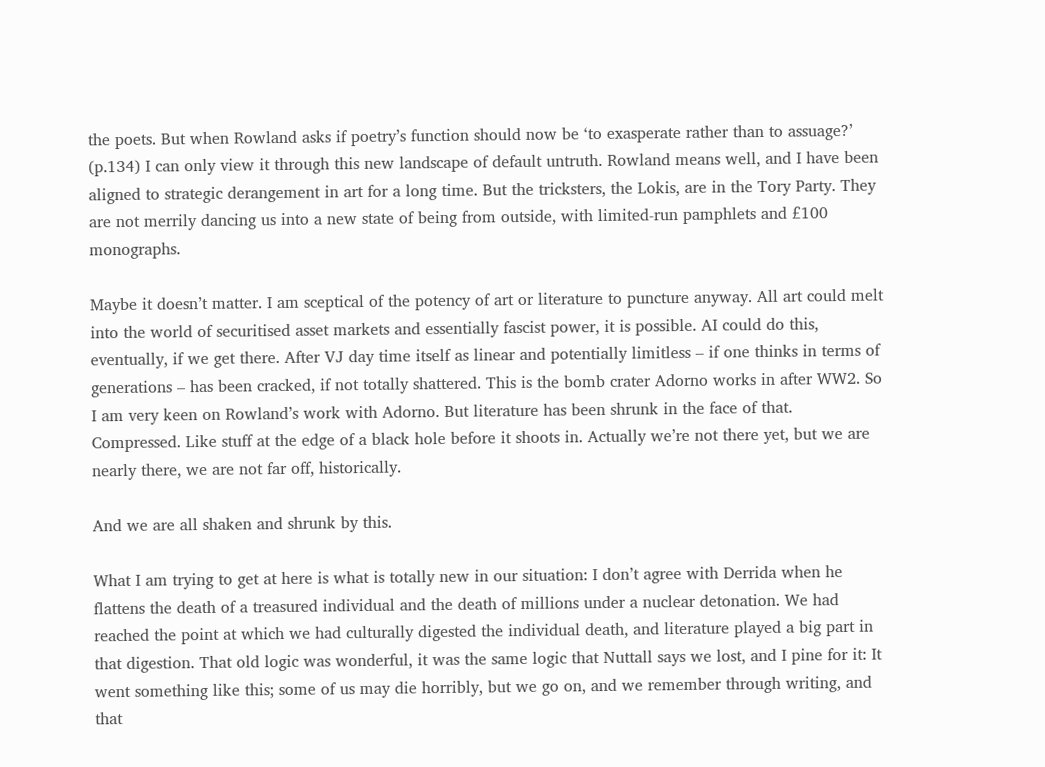the poets. But when Rowland asks if poetry’s function should now be ‘to exasperate rather than to assuage?’ (p.134) I can only view it through this new landscape of default untruth. Rowland means well, and I have been aligned to strategic derangement in art for a long time. But the tricksters, the Lokis, are in the Tory Party. They are not merrily dancing us into a new state of being from outside, with limited-run pamphlets and £100 monographs.

Maybe it doesn’t matter. I am sceptical of the potency of art or literature to puncture anyway. All art could melt into the world of securitised asset markets and essentially fascist power, it is possible. AI could do this, eventually, if we get there. After VJ day time itself as linear and potentially limitless – if one thinks in terms of generations – has been cracked, if not totally shattered. This is the bomb crater Adorno works in after WW2. So I am very keen on Rowland’s work with Adorno. But literature has been shrunk in the face of that. Compressed. Like stuff at the edge of a black hole before it shoots in. Actually we’re not there yet, but we are nearly there, we are not far off, historically.

And we are all shaken and shrunk by this.

What I am trying to get at here is what is totally new in our situation: I don’t agree with Derrida when he flattens the death of a treasured individual and the death of millions under a nuclear detonation. We had reached the point at which we had culturally digested the individual death, and literature played a big part in that digestion. That old logic was wonderful, it was the same logic that Nuttall says we lost, and I pine for it: It went something like this; some of us may die horribly, but we go on, and we remember through writing, and that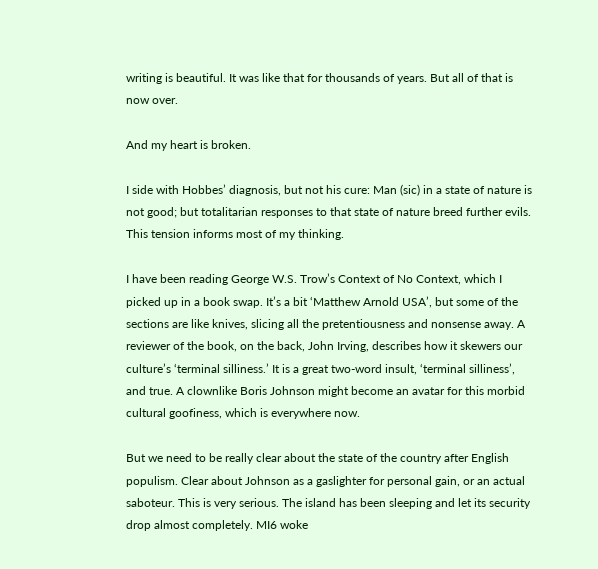writing is beautiful. It was like that for thousands of years. But all of that is now over.

And my heart is broken.

I side with Hobbes’ diagnosis, but not his cure: Man (sic) in a state of nature is not good; but totalitarian responses to that state of nature breed further evils. This tension informs most of my thinking.

I have been reading George W.S. Trow’s Context of No Context, which I picked up in a book swap. It’s a bit ‘Matthew Arnold USA’, but some of the sections are like knives, slicing all the pretentiousness and nonsense away. A reviewer of the book, on the back, John Irving, describes how it skewers our culture’s ‘terminal silliness.’ It is a great two-word insult, ‘terminal silliness’, and true. A clownlike Boris Johnson might become an avatar for this morbid cultural goofiness, which is everywhere now.

But we need to be really clear about the state of the country after English populism. Clear about Johnson as a gaslighter for personal gain, or an actual saboteur. This is very serious. The island has been sleeping and let its security drop almost completely. MI6 woke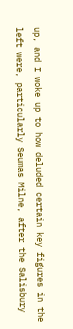up, and I woke up to how deluded certain key figures in the left were, particularly Seumas Milne, after the Salisbury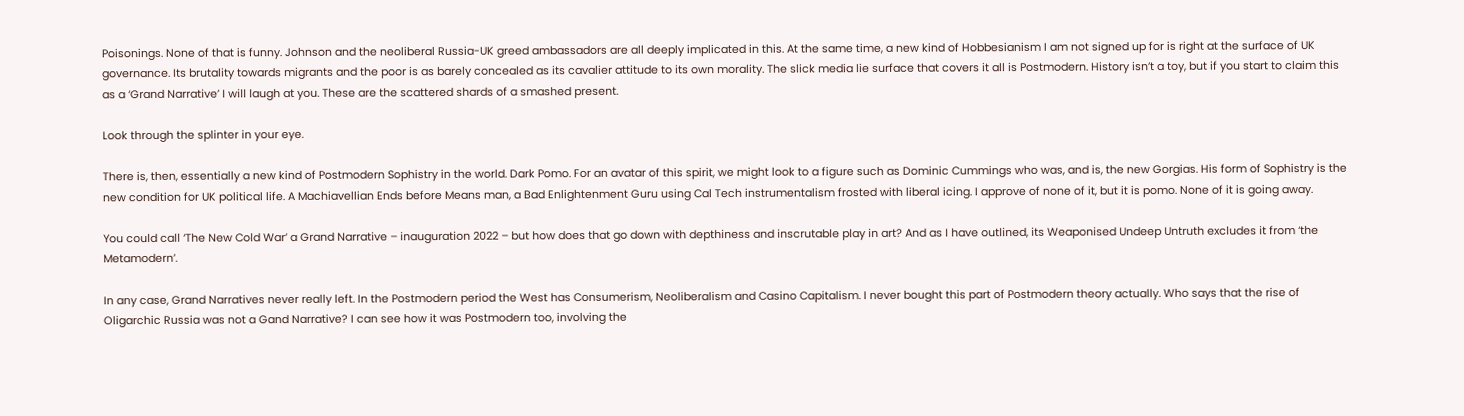Poisonings. None of that is funny. Johnson and the neoliberal Russia-UK greed ambassadors are all deeply implicated in this. At the same time, a new kind of Hobbesianism I am not signed up for is right at the surface of UK governance. Its brutality towards migrants and the poor is as barely concealed as its cavalier attitude to its own morality. The slick media lie surface that covers it all is Postmodern. History isn’t a toy, but if you start to claim this as a ‘Grand Narrative’ I will laugh at you. These are the scattered shards of a smashed present.

Look through the splinter in your eye.

There is, then, essentially a new kind of Postmodern Sophistry in the world. Dark Pomo. For an avatar of this spirit, we might look to a figure such as Dominic Cummings who was, and is, the new Gorgias. His form of Sophistry is the new condition for UK political life. A Machiavellian Ends before Means man, a Bad Enlightenment Guru using Cal Tech instrumentalism frosted with liberal icing. I approve of none of it, but it is pomo. None of it is going away.

You could call ‘The New Cold War’ a Grand Narrative – inauguration 2022 – but how does that go down with depthiness and inscrutable play in art? And as I have outlined, its Weaponised Undeep Untruth excludes it from ‘the Metamodern’.

In any case, Grand Narratives never really left. In the Postmodern period the West has Consumerism, Neoliberalism and Casino Capitalism. I never bought this part of Postmodern theory actually. Who says that the rise of Oligarchic Russia was not a Gand Narrative? I can see how it was Postmodern too, involving the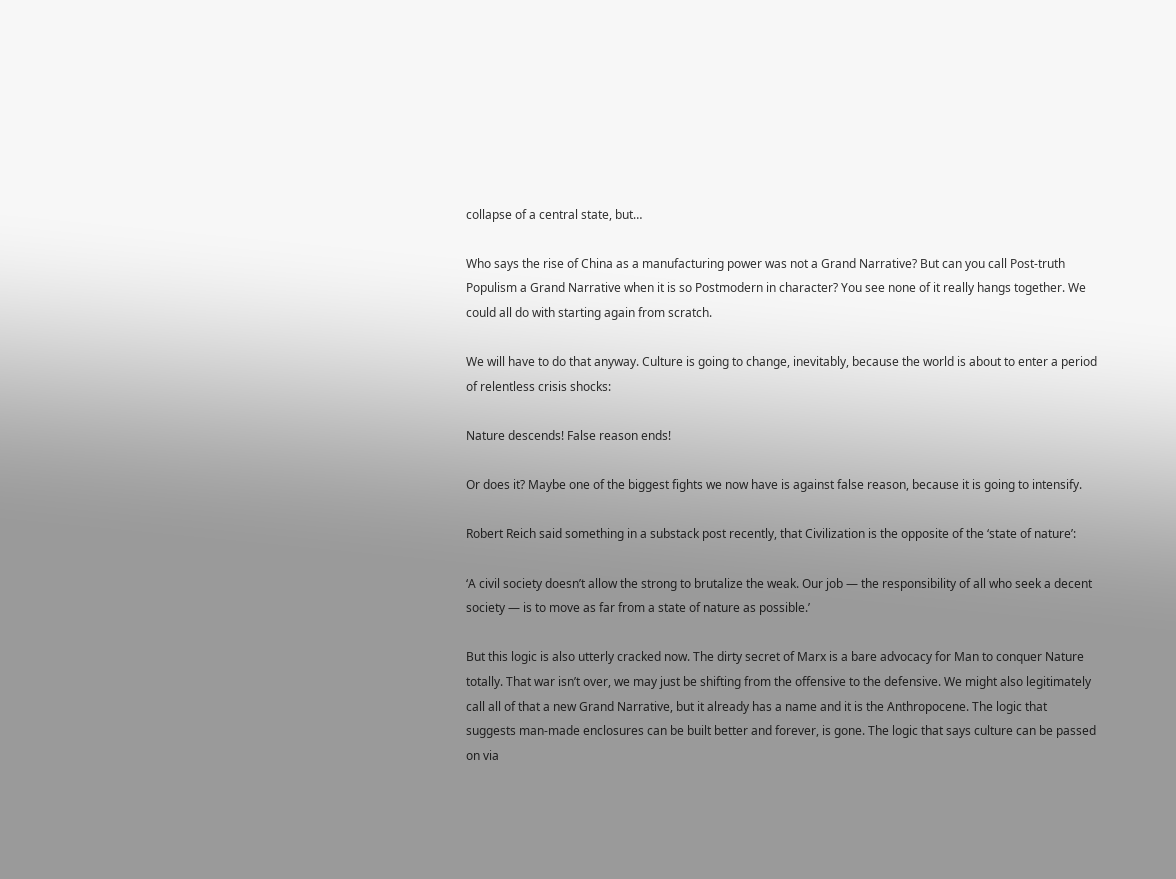collapse of a central state, but…

Who says the rise of China as a manufacturing power was not a Grand Narrative? But can you call Post-truth Populism a Grand Narrative when it is so Postmodern in character? You see none of it really hangs together. We could all do with starting again from scratch.

We will have to do that anyway. Culture is going to change, inevitably, because the world is about to enter a period of relentless crisis shocks:

Nature descends! False reason ends!

Or does it? Maybe one of the biggest fights we now have is against false reason, because it is going to intensify.

Robert Reich said something in a substack post recently, that Civilization is the opposite of the ‘state of nature’:

‘A civil society doesn’t allow the strong to brutalize the weak. Our job — the responsibility of all who seek a decent society — is to move as far from a state of nature as possible.’

But this logic is also utterly cracked now. The dirty secret of Marx is a bare advocacy for Man to conquer Nature totally. That war isn’t over, we may just be shifting from the offensive to the defensive. We might also legitimately call all of that a new Grand Narrative, but it already has a name and it is the Anthropocene. The logic that suggests man-made enclosures can be built better and forever, is gone. The logic that says culture can be passed on via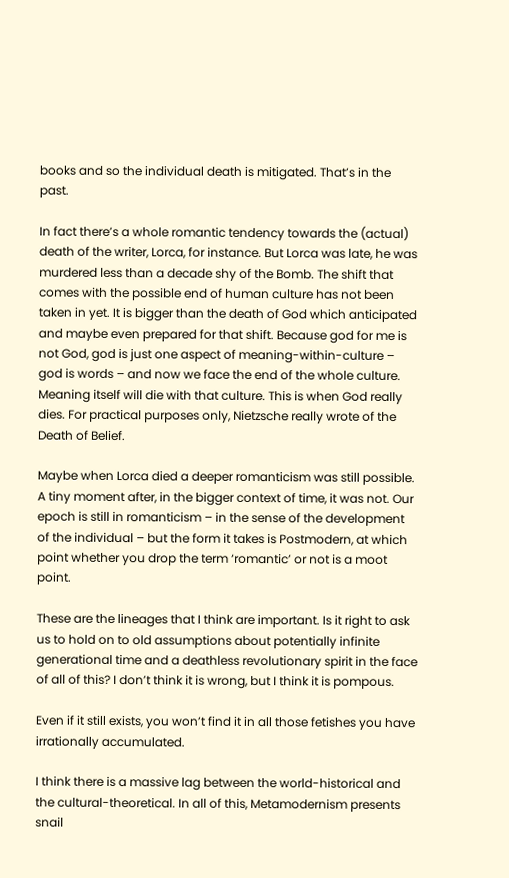books and so the individual death is mitigated. That’s in the past.

In fact there’s a whole romantic tendency towards the (actual) death of the writer, Lorca, for instance. But Lorca was late, he was murdered less than a decade shy of the Bomb. The shift that comes with the possible end of human culture has not been taken in yet. It is bigger than the death of God which anticipated and maybe even prepared for that shift. Because god for me is not God, god is just one aspect of meaning-within-culture – god is words – and now we face the end of the whole culture. Meaning itself will die with that culture. This is when God really dies. For practical purposes only, Nietzsche really wrote of the Death of Belief.

Maybe when Lorca died a deeper romanticism was still possible. A tiny moment after, in the bigger context of time, it was not. Our epoch is still in romanticism – in the sense of the development of the individual – but the form it takes is Postmodern, at which point whether you drop the term ‘romantic’ or not is a moot point.

These are the lineages that I think are important. Is it right to ask us to hold on to old assumptions about potentially infinite generational time and a deathless revolutionary spirit in the face of all of this? I don’t think it is wrong, but I think it is pompous.

Even if it still exists, you won’t find it in all those fetishes you have irrationally accumulated.

I think there is a massive lag between the world-historical and the cultural-theoretical. In all of this, Metamodernism presents snail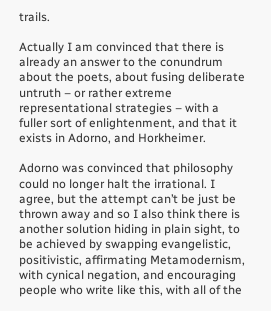trails.

Actually I am convinced that there is already an answer to the conundrum about the poets, about fusing deliberate untruth – or rather extreme representational strategies – with a fuller sort of enlightenment, and that it exists in Adorno, and Horkheimer.

Adorno was convinced that philosophy could no longer halt the irrational. I agree, but the attempt can’t be just be thrown away and so I also think there is another solution hiding in plain sight, to be achieved by swapping evangelistic, positivistic, affirmating Metamodernism, with cynical negation, and encouraging people who write like this, with all of the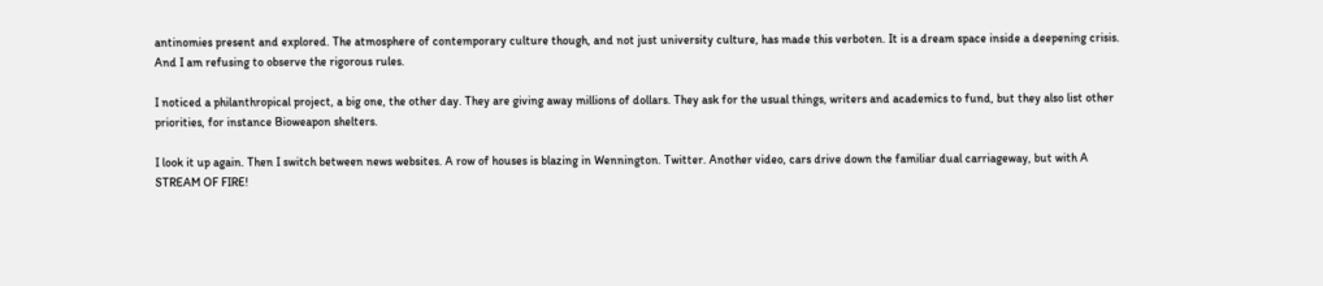antinomies present and explored. The atmosphere of contemporary culture though, and not just university culture, has made this verboten. It is a dream space inside a deepening crisis. And I am refusing to observe the rigorous rules.

I noticed a philanthropical project, a big one, the other day. They are giving away millions of dollars. They ask for the usual things, writers and academics to fund, but they also list other priorities, for instance Bioweapon shelters.

I look it up again. Then I switch between news websites. A row of houses is blazing in Wennington. Twitter. Another video, cars drive down the familiar dual carriageway, but with A STREAM OF FIRE!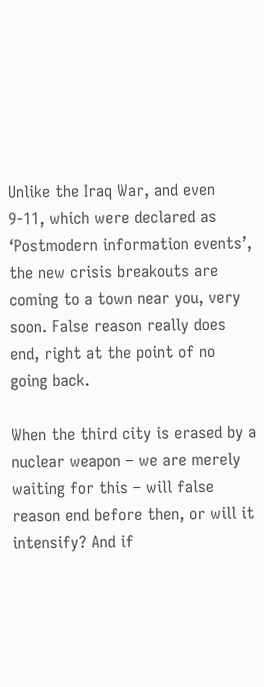Unlike the Iraq War, and even 9-11, which were declared as ‘Postmodern information events’, the new crisis breakouts are coming to a town near you, very soon. False reason really does end, right at the point of no going back.

When the third city is erased by a nuclear weapon – we are merely waiting for this – will false reason end before then, or will it intensify? And if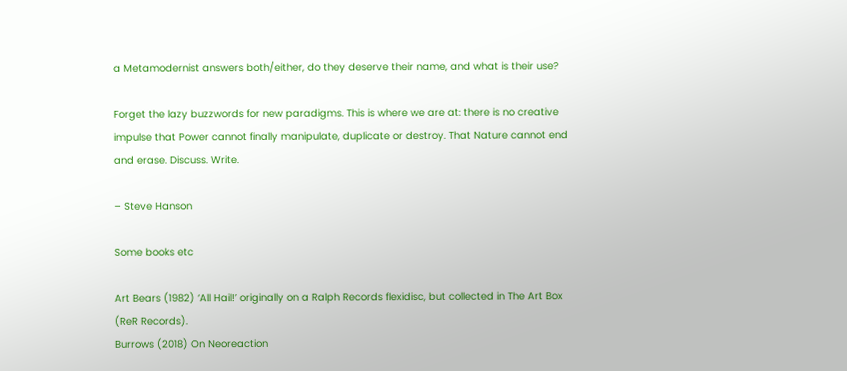a Metamodernist answers both/either, do they deserve their name, and what is their use?

Forget the lazy buzzwords for new paradigms. This is where we are at: there is no creative impulse that Power cannot finally manipulate, duplicate or destroy. That Nature cannot end and erase. Discuss. Write.

– Steve Hanson

Some books etc

Art Bears (1982) ‘All Hail!’ originally on a Ralph Records flexidisc, but collected in The Art Box (ReR Records).
Burrows (2018) On Neoreaction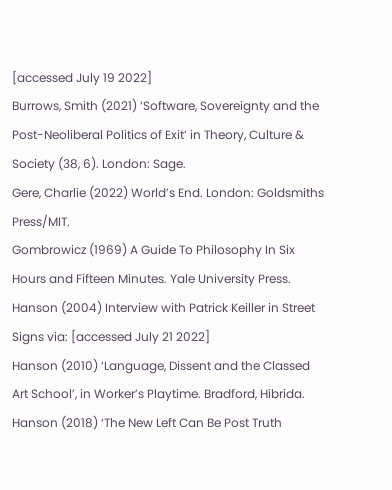[accessed July 19 2022]
Burrows, Smith (2021) ‘Software, Sovereignty and the Post-Neoliberal Politics of Exit’ in Theory, Culture & Society (38, 6). London: Sage.
Gere, Charlie (2022) World’s End. London: Goldsmiths Press/MIT.
Gombrowicz (1969) A Guide To Philosophy In Six Hours and Fifteen Minutes. Yale University Press.
Hanson (2004) Interview with Patrick Keiller in Street Signs via: [accessed July 21 2022]
Hanson (2010) ‘Language, Dissent and the Classed Art School’, in Worker’s Playtime. Bradford, Hibrida.
Hanson (2018) ‘The New Left Can Be Post Truth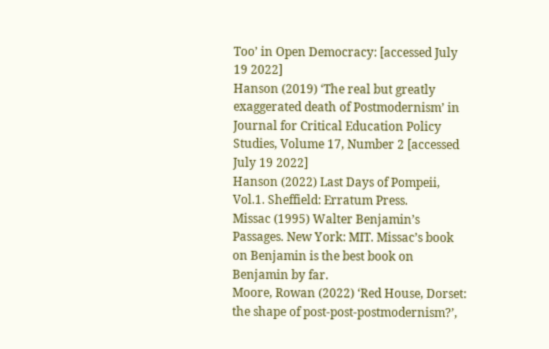Too’ in Open Democracy: [accessed July 19 2022]
Hanson (2019) ‘The real but greatly exaggerated death of Postmodernism’ in Journal for Critical Education Policy Studies, Volume 17, Number 2 [accessed July 19 2022]
Hanson (2022) Last Days of Pompeii, Vol.1. Sheffield: Erratum Press.
Missac (1995) Walter Benjamin’s Passages. New York: MIT. Missac’s book on Benjamin is the best book on Benjamin by far.
Moore, Rowan (2022) ‘Red House, Dorset: the shape of post-post-postmodernism?’,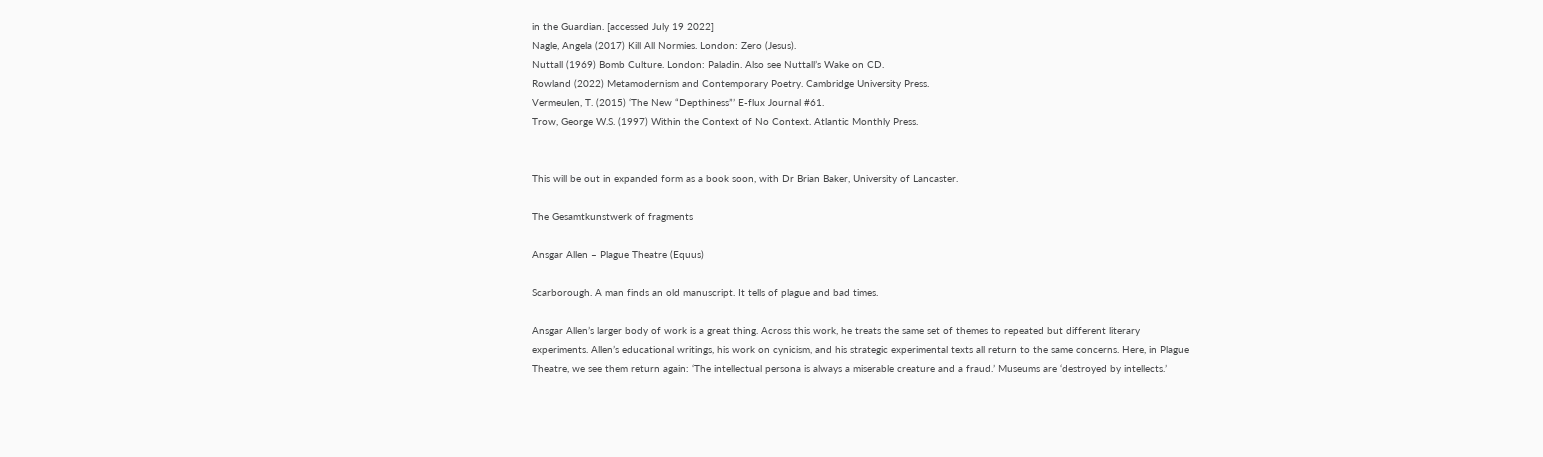in the Guardian. [accessed July 19 2022]
Nagle, Angela (2017) Kill All Normies. London: Zero (Jesus).
Nuttall (1969) Bomb Culture. London: Paladin. Also see Nuttall’s Wake on CD.
Rowland (2022) Metamodernism and Contemporary Poetry. Cambridge University Press.
Vermeulen, T. (2015) ‘The New “Depthiness”’ E-flux Journal #61.
Trow, George W.S. (1997) Within the Context of No Context. Atlantic Monthly Press.


This will be out in expanded form as a book soon, with Dr Brian Baker, University of Lancaster.

The Gesamtkunstwerk of fragments

Ansgar Allen – Plague Theatre (Equus)

Scarborough. A man finds an old manuscript. It tells of plague and bad times.

Ansgar Allen’s larger body of work is a great thing. Across this work, he treats the same set of themes to repeated but different literary experiments. Allen’s educational writings, his work on cynicism, and his strategic experimental texts all return to the same concerns. Here, in Plague Theatre, we see them return again: ‘The intellectual persona is always a miserable creature and a fraud.’ Museums are ‘destroyed by intellects.’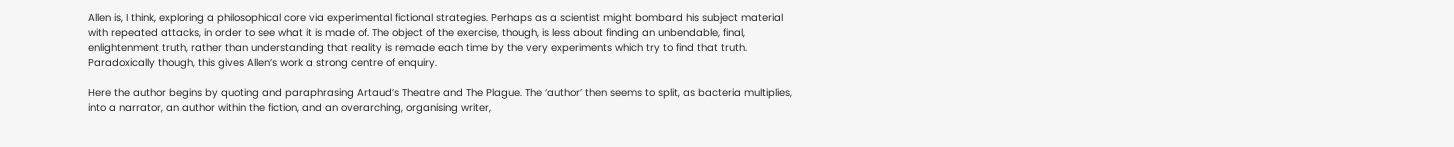Allen is, I think, exploring a philosophical core via experimental fictional strategies. Perhaps as a scientist might bombard his subject material with repeated attacks, in order to see what it is made of. The object of the exercise, though, is less about finding an unbendable, final, enlightenment truth, rather than understanding that reality is remade each time by the very experiments which try to find that truth. Paradoxically though, this gives Allen’s work a strong centre of enquiry.

Here the author begins by quoting and paraphrasing Artaud’s Theatre and The Plague. The ‘author’ then seems to split, as bacteria multiplies, into a narrator, an author within the fiction, and an overarching, organising writer,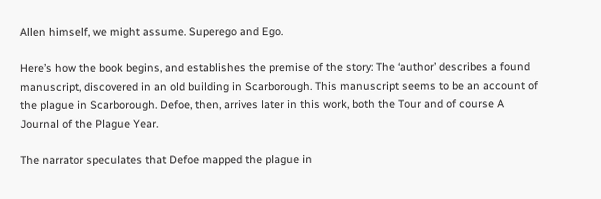Allen himself, we might assume. Superego and Ego.

Here’s how the book begins, and establishes the premise of the story: The ‘author’ describes a found manuscript, discovered in an old building in Scarborough. This manuscript seems to be an account of the plague in Scarborough. Defoe, then, arrives later in this work, both the Tour and of course A Journal of the Plague Year.

The narrator speculates that Defoe mapped the plague in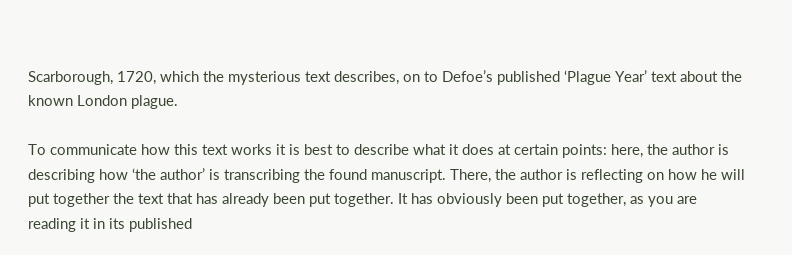Scarborough, 1720, which the mysterious text describes, on to Defoe’s published ‘Plague Year’ text about the known London plague.

To communicate how this text works it is best to describe what it does at certain points: here, the author is describing how ‘the author’ is transcribing the found manuscript. There, the author is reflecting on how he will put together the text that has already been put together. It has obviously been put together, as you are reading it in its published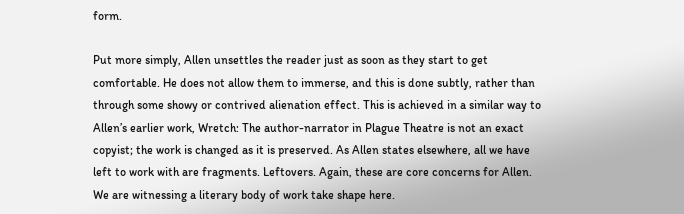form.

Put more simply, Allen unsettles the reader just as soon as they start to get comfortable. He does not allow them to immerse, and this is done subtly, rather than through some showy or contrived alienation effect. This is achieved in a similar way to Allen’s earlier work, Wretch: The author-narrator in Plague Theatre is not an exact copyist; the work is changed as it is preserved. As Allen states elsewhere, all we have left to work with are fragments. Leftovers. Again, these are core concerns for Allen. We are witnessing a literary body of work take shape here.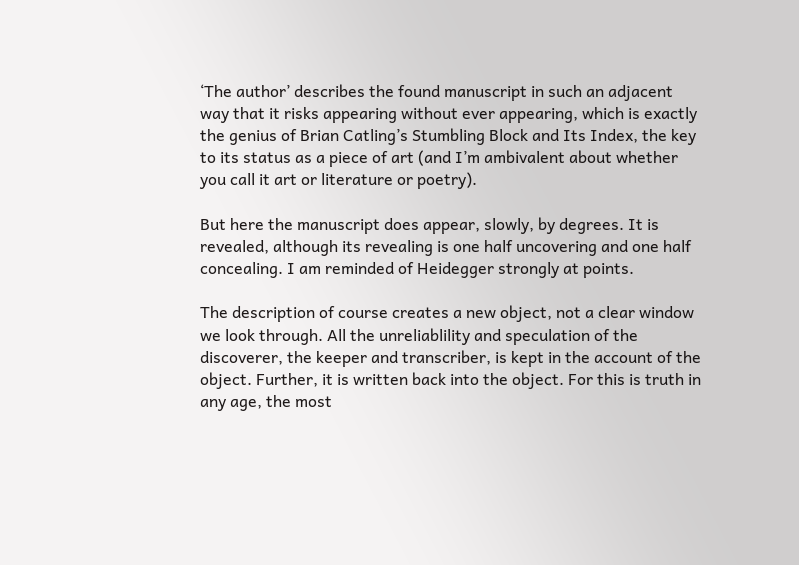‘The author’ describes the found manuscript in such an adjacent way that it risks appearing without ever appearing, which is exactly the genius of Brian Catling’s Stumbling Block and Its Index, the key to its status as a piece of art (and I’m ambivalent about whether you call it art or literature or poetry).

But here the manuscript does appear, slowly, by degrees. It is revealed, although its revealing is one half uncovering and one half concealing. I am reminded of Heidegger strongly at points.

The description of course creates a new object, not a clear window we look through. All the unreliablility and speculation of the discoverer, the keeper and transcriber, is kept in the account of the object. Further, it is written back into the object. For this is truth in any age, the most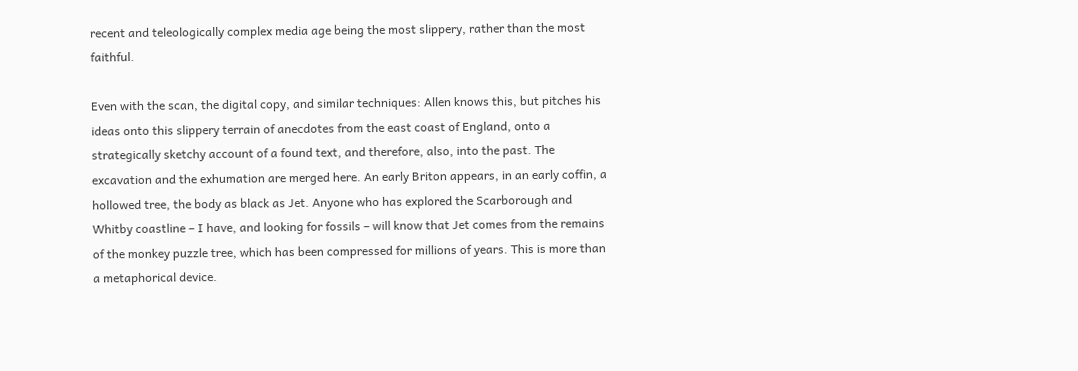recent and teleologically complex media age being the most slippery, rather than the most faithful.

Even with the scan, the digital copy, and similar techniques: Allen knows this, but pitches his ideas onto this slippery terrain of anecdotes from the east coast of England, onto a strategically sketchy account of a found text, and therefore, also, into the past. The excavation and the exhumation are merged here. An early Briton appears, in an early coffin, a hollowed tree, the body as black as Jet. Anyone who has explored the Scarborough and Whitby coastline – I have, and looking for fossils – will know that Jet comes from the remains of the monkey puzzle tree, which has been compressed for millions of years. This is more than a metaphorical device.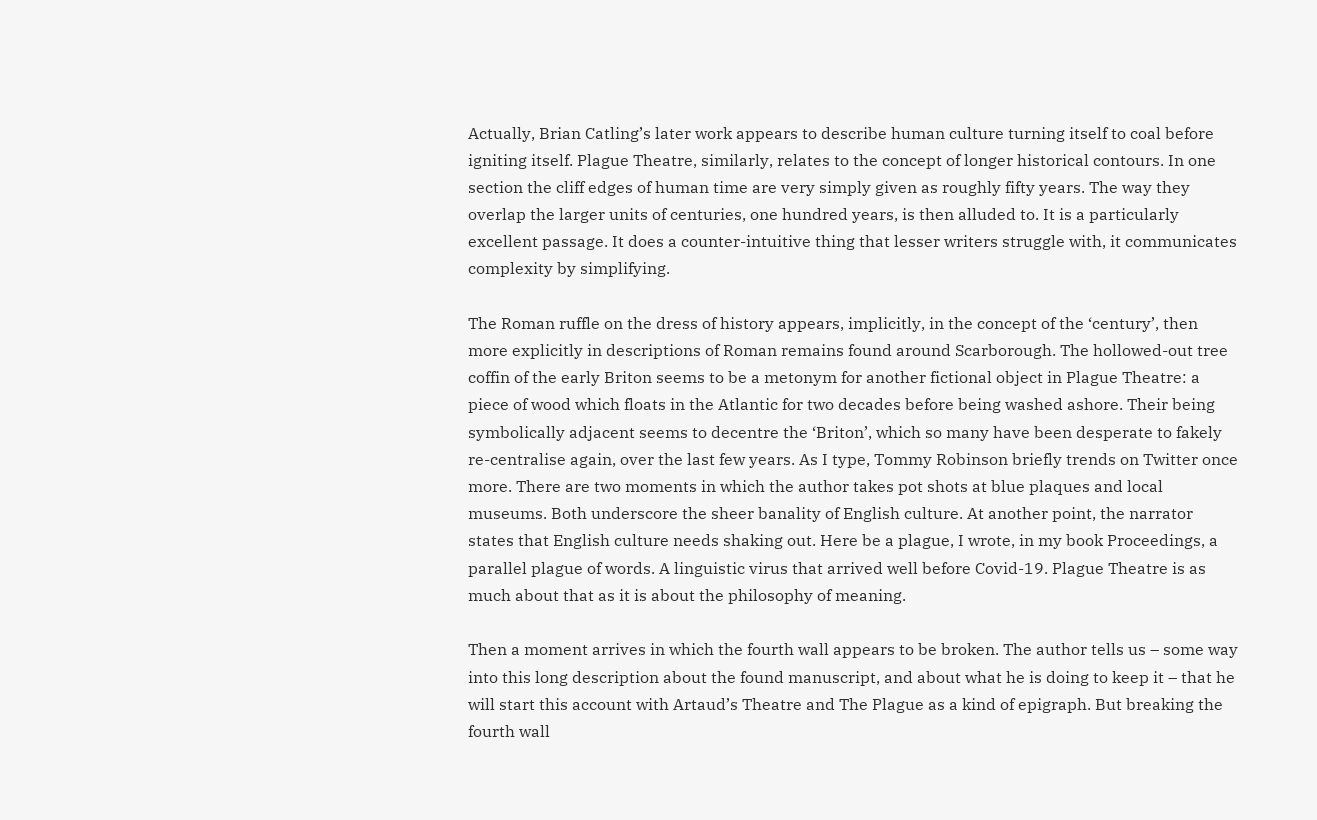Actually, Brian Catling’s later work appears to describe human culture turning itself to coal before igniting itself. Plague Theatre, similarly, relates to the concept of longer historical contours. In one section the cliff edges of human time are very simply given as roughly fifty years. The way they overlap the larger units of centuries, one hundred years, is then alluded to. It is a particularly excellent passage. It does a counter-intuitive thing that lesser writers struggle with, it communicates complexity by simplifying.

The Roman ruffle on the dress of history appears, implicitly, in the concept of the ‘century’, then more explicitly in descriptions of Roman remains found around Scarborough. The hollowed-out tree coffin of the early Briton seems to be a metonym for another fictional object in Plague Theatre: a piece of wood which floats in the Atlantic for two decades before being washed ashore. Their being symbolically adjacent seems to decentre the ‘Briton’, which so many have been desperate to fakely re-centralise again, over the last few years. As I type, Tommy Robinson briefly trends on Twitter once more. There are two moments in which the author takes pot shots at blue plaques and local museums. Both underscore the sheer banality of English culture. At another point, the narrator states that English culture needs shaking out. Here be a plague, I wrote, in my book Proceedings, a parallel plague of words. A linguistic virus that arrived well before Covid-19. Plague Theatre is as much about that as it is about the philosophy of meaning.

Then a moment arrives in which the fourth wall appears to be broken. The author tells us – some way into this long description about the found manuscript, and about what he is doing to keep it – that he will start this account with Artaud’s Theatre and The Plague as a kind of epigraph. But breaking the fourth wall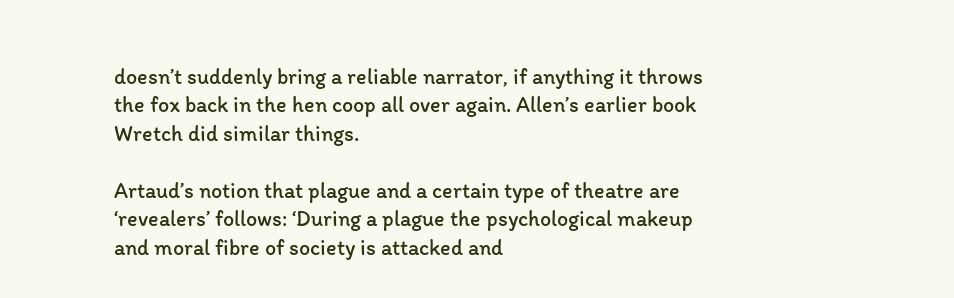doesn’t suddenly bring a reliable narrator, if anything it throws the fox back in the hen coop all over again. Allen’s earlier book Wretch did similar things.

Artaud’s notion that plague and a certain type of theatre are ‘revealers’ follows: ‘During a plague the psychological makeup and moral fibre of society is attacked and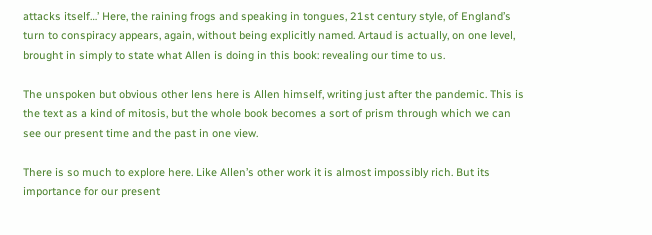attacks itself…’ Here, the raining frogs and speaking in tongues, 21st century style, of England’s turn to conspiracy appears, again, without being explicitly named. Artaud is actually, on one level, brought in simply to state what Allen is doing in this book: revealing our time to us.

The unspoken but obvious other lens here is Allen himself, writing just after the pandemic. This is the text as a kind of mitosis, but the whole book becomes a sort of prism through which we can see our present time and the past in one view.

There is so much to explore here. Like Allen’s other work it is almost impossibly rich. But its importance for our present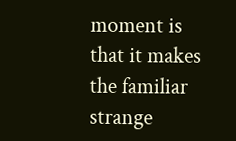moment is that it makes the familiar strange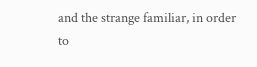and the strange familiar, in order to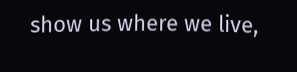show us where we live,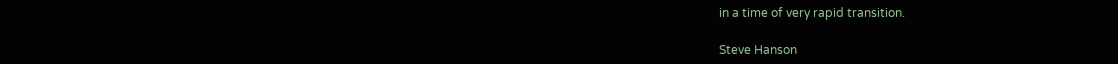in a time of very rapid transition.

Steve Hanson